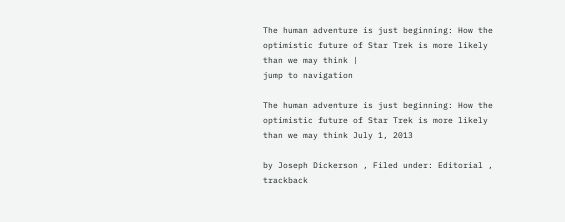The human adventure is just beginning: How the optimistic future of Star Trek is more likely than we may think |
jump to navigation

The human adventure is just beginning: How the optimistic future of Star Trek is more likely than we may think July 1, 2013

by Joseph Dickerson , Filed under: Editorial , trackback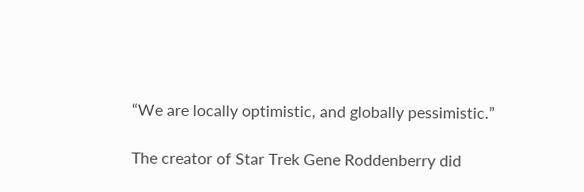“We are locally optimistic, and globally pessimistic.”

The creator of Star Trek Gene Roddenberry did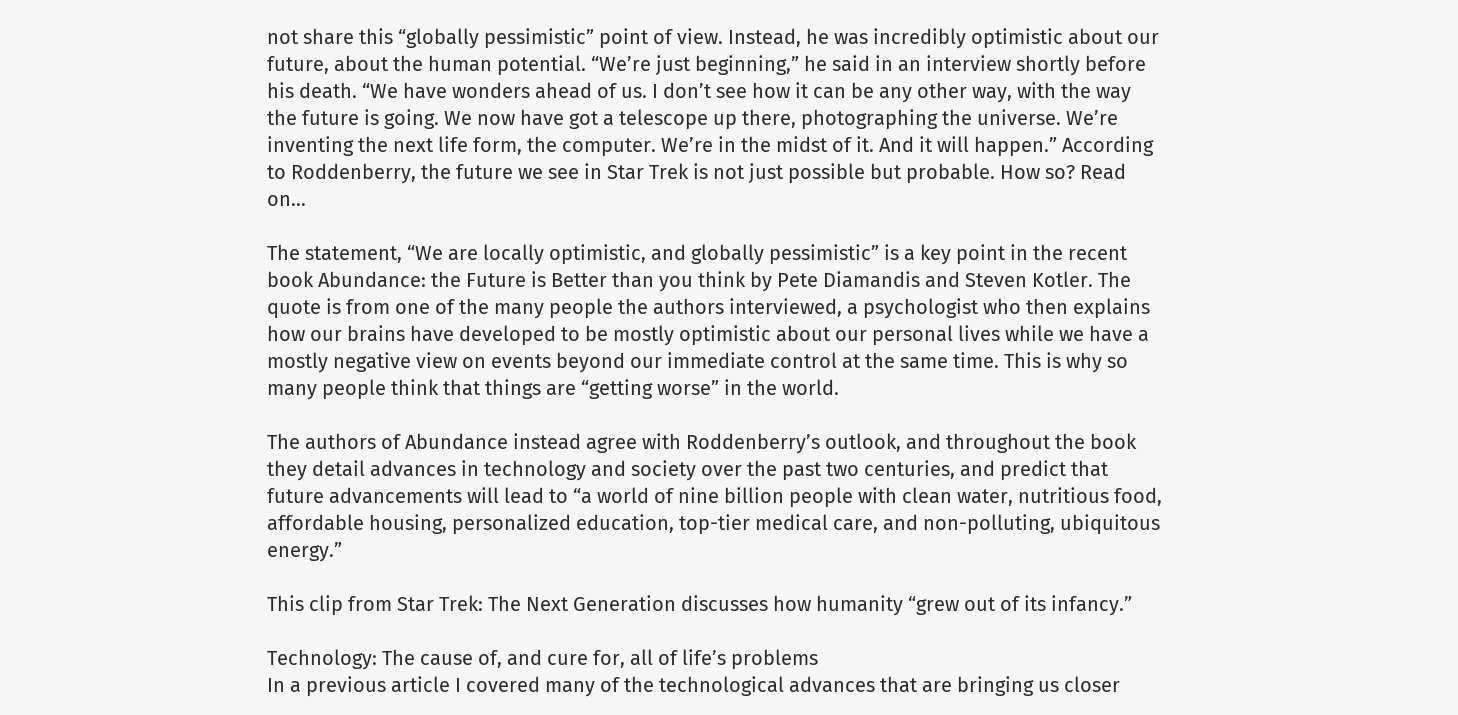not share this “globally pessimistic” point of view. Instead, he was incredibly optimistic about our future, about the human potential. “We’re just beginning,” he said in an interview shortly before his death. “We have wonders ahead of us. I don’t see how it can be any other way, with the way the future is going. We now have got a telescope up there, photographing the universe. We’re inventing the next life form, the computer. We’re in the midst of it. And it will happen.” According to Roddenberry, the future we see in Star Trek is not just possible but probable. How so? Read on…

The statement, “We are locally optimistic, and globally pessimistic” is a key point in the recent book Abundance: the Future is Better than you think by Pete Diamandis and Steven Kotler. The quote is from one of the many people the authors interviewed, a psychologist who then explains how our brains have developed to be mostly optimistic about our personal lives while we have a mostly negative view on events beyond our immediate control at the same time. This is why so many people think that things are “getting worse” in the world.

The authors of Abundance instead agree with Roddenberry’s outlook, and throughout the book they detail advances in technology and society over the past two centuries, and predict that future advancements will lead to “a world of nine billion people with clean water, nutritious food, affordable housing, personalized education, top-tier medical care, and non-polluting, ubiquitous energy.”

This clip from Star Trek: The Next Generation discusses how humanity “grew out of its infancy.”

Technology: The cause of, and cure for, all of life’s problems
In a previous article I covered many of the technological advances that are bringing us closer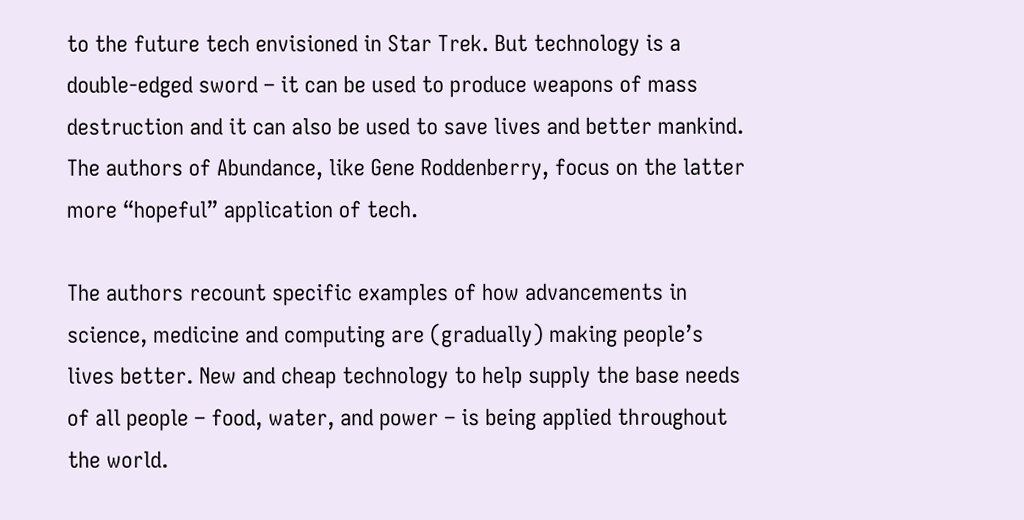to the future tech envisioned in Star Trek. But technology is a double-edged sword – it can be used to produce weapons of mass destruction and it can also be used to save lives and better mankind. The authors of Abundance, like Gene Roddenberry, focus on the latter more “hopeful” application of tech.

The authors recount specific examples of how advancements in science, medicine and computing are (gradually) making people’s lives better. New and cheap technology to help supply the base needs of all people – food, water, and power – is being applied throughout the world.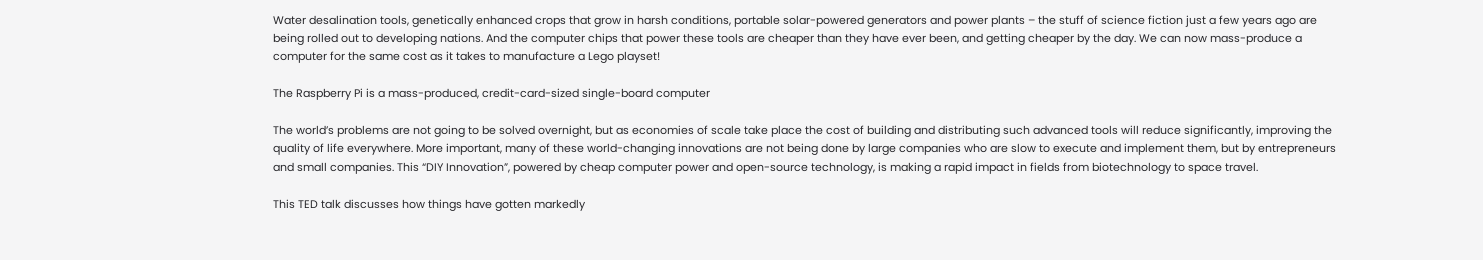Water desalination tools, genetically enhanced crops that grow in harsh conditions, portable solar-powered generators and power plants – the stuff of science fiction just a few years ago are being rolled out to developing nations. And the computer chips that power these tools are cheaper than they have ever been, and getting cheaper by the day. We can now mass-produce a computer for the same cost as it takes to manufacture a Lego playset!

The Raspberry Pi is a mass-produced, credit-card-sized single-board computer

The world’s problems are not going to be solved overnight, but as economies of scale take place the cost of building and distributing such advanced tools will reduce significantly, improving the quality of life everywhere. More important, many of these world-changing innovations are not being done by large companies who are slow to execute and implement them, but by entrepreneurs and small companies. This “DIY Innovation”, powered by cheap computer power and open-source technology, is making a rapid impact in fields from biotechnology to space travel.

This TED talk discusses how things have gotten markedly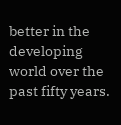better in the developing world over the past fifty years.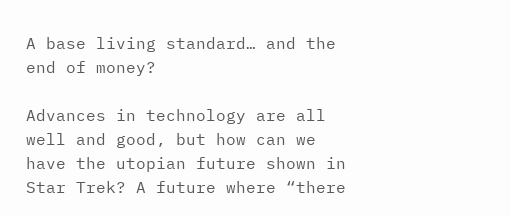A base living standard… and the end of money?

Advances in technology are all well and good, but how can we have the utopian future shown in Star Trek? A future where “there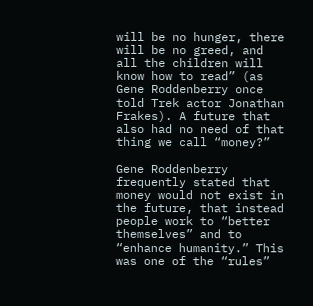will be no hunger, there will be no greed, and all the children will know how to read” (as Gene Roddenberry once told Trek actor Jonathan Frakes). A future that also had no need of that thing we call “money?”

Gene Roddenberry frequently stated that money would not exist in the future, that instead people work to “better themselves” and to “enhance humanity.” This was one of the “rules”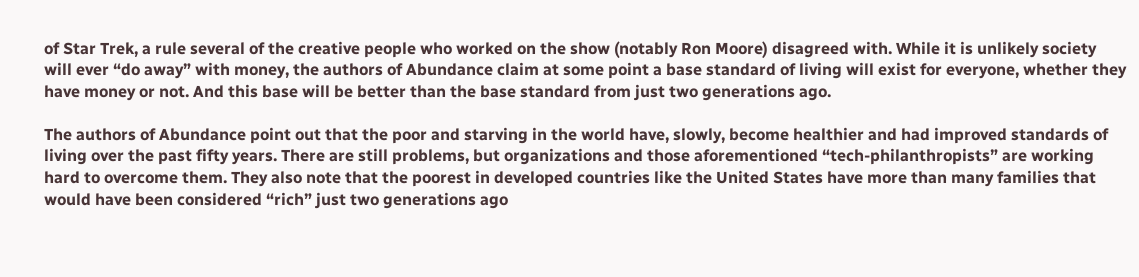of Star Trek, a rule several of the creative people who worked on the show (notably Ron Moore) disagreed with. While it is unlikely society will ever “do away” with money, the authors of Abundance claim at some point a base standard of living will exist for everyone, whether they have money or not. And this base will be better than the base standard from just two generations ago.

The authors of Abundance point out that the poor and starving in the world have, slowly, become healthier and had improved standards of living over the past fifty years. There are still problems, but organizations and those aforementioned “tech-philanthropists” are working hard to overcome them. They also note that the poorest in developed countries like the United States have more than many families that would have been considered “rich” just two generations ago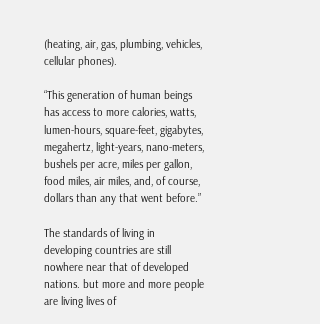(heating, air, gas, plumbing, vehicles, cellular phones).

“This generation of human beings has access to more calories, watts, lumen-hours, square-feet, gigabytes, megahertz, light-years, nano-meters, bushels per acre, miles per gallon, food miles, air miles, and, of course, dollars than any that went before.”

The standards of living in developing countries are still nowhere near that of developed nations. but more and more people are living lives of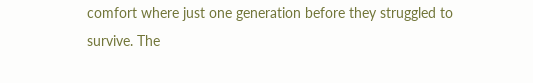comfort where just one generation before they struggled to survive. The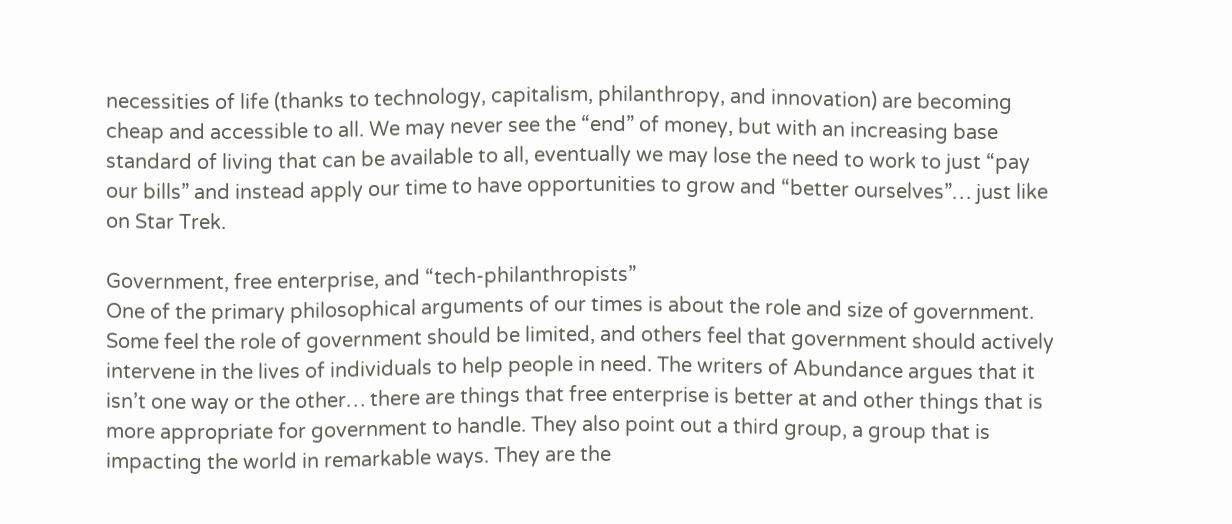necessities of life (thanks to technology, capitalism, philanthropy, and innovation) are becoming cheap and accessible to all. We may never see the “end” of money, but with an increasing base standard of living that can be available to all, eventually we may lose the need to work to just “pay our bills” and instead apply our time to have opportunities to grow and “better ourselves”… just like on Star Trek.

Government, free enterprise, and “tech-philanthropists”
One of the primary philosophical arguments of our times is about the role and size of government. Some feel the role of government should be limited, and others feel that government should actively intervene in the lives of individuals to help people in need. The writers of Abundance argues that it isn’t one way or the other… there are things that free enterprise is better at and other things that is more appropriate for government to handle. They also point out a third group, a group that is impacting the world in remarkable ways. They are the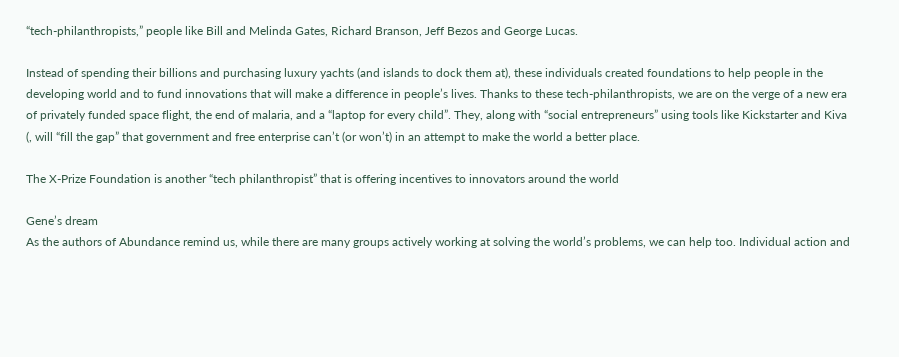“tech-philanthropists,” people like Bill and Melinda Gates, Richard Branson, Jeff Bezos and George Lucas.

Instead of spending their billions and purchasing luxury yachts (and islands to dock them at), these individuals created foundations to help people in the developing world and to fund innovations that will make a difference in people’s lives. Thanks to these tech-philanthropists, we are on the verge of a new era of privately funded space flight, the end of malaria, and a “laptop for every child”. They, along with “social entrepreneurs” using tools like Kickstarter and Kiva (, will “fill the gap” that government and free enterprise can’t (or won’t) in an attempt to make the world a better place.

The X-Prize Foundation is another “tech philanthropist” that is offering incentives to innovators around the world

Gene’s dream
As the authors of Abundance remind us, while there are many groups actively working at solving the world’s problems, we can help too. Individual action and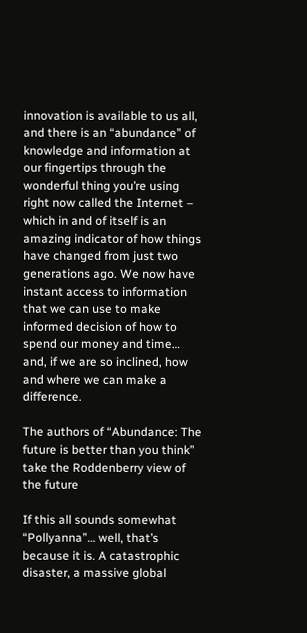innovation is available to us all, and there is an “abundance” of knowledge and information at our fingertips through the wonderful thing you’re using right now called the Internet – which in and of itself is an amazing indicator of how things have changed from just two generations ago. We now have instant access to information that we can use to make informed decision of how to spend our money and time… and, if we are so inclined, how and where we can make a difference.

The authors of “Abundance: The future is better than you think” take the Roddenberry view of the future

If this all sounds somewhat “Pollyanna”… well, that’s because it is. A catastrophic disaster, a massive global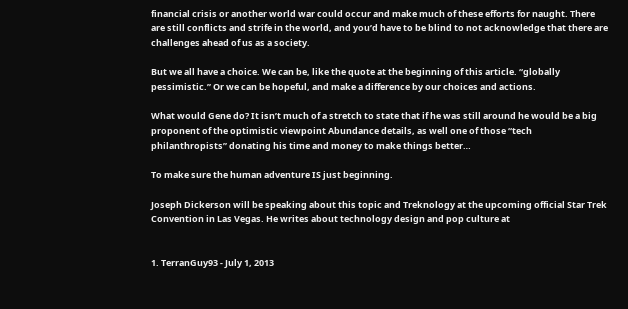financial crisis or another world war could occur and make much of these efforts for naught. There are still conflicts and strife in the world, and you’d have to be blind to not acknowledge that there are challenges ahead of us as a society.

But we all have a choice. We can be, like the quote at the beginning of this article. “globally pessimistic.” Or we can be hopeful, and make a difference by our choices and actions.

What would Gene do? It isn’t much of a stretch to state that if he was still around he would be a big proponent of the optimistic viewpoint Abundance details, as well one of those “tech philanthropists” donating his time and money to make things better…

To make sure the human adventure IS just beginning.

Joseph Dickerson will be speaking about this topic and Treknology at the upcoming official Star Trek Convention in Las Vegas. He writes about technology design and pop culture at


1. TerranGuy93 - July 1, 2013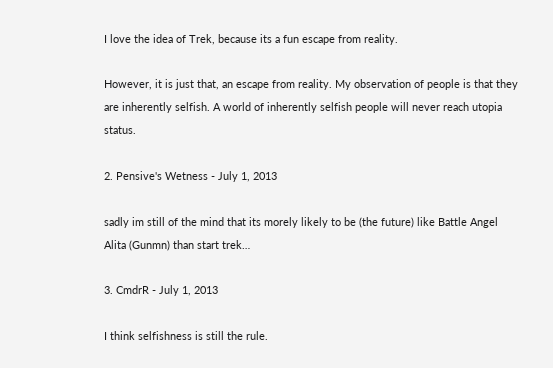I love the idea of Trek, because its a fun escape from reality.

However, it is just that, an escape from reality. My observation of people is that they are inherently selfish. A world of inherently selfish people will never reach utopia status.

2. Pensive's Wetness - July 1, 2013

sadly im still of the mind that its morely likely to be (the future) like Battle Angel Alita (Gunmn) than start trek…

3. CmdrR - July 1, 2013

I think selfishness is still the rule.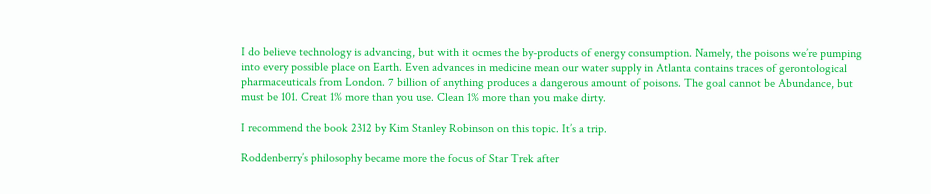I do believe technology is advancing, but with it ocmes the by-products of energy consumption. Namely, the poisons we’re pumping into every possible place on Earth. Even advances in medicine mean our water supply in Atlanta contains traces of gerontological pharmaceuticals from London. 7 billion of anything produces a dangerous amount of poisons. The goal cannot be Abundance, but must be 101. Creat 1% more than you use. Clean 1% more than you make dirty.

I recommend the book 2312 by Kim Stanley Robinson on this topic. It’s a trip.

Roddenberry’s philosophy became more the focus of Star Trek after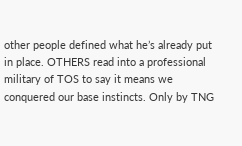other people defined what he’s already put in place. OTHERS read into a professional military of TOS to say it means we conquered our base instincts. Only by TNG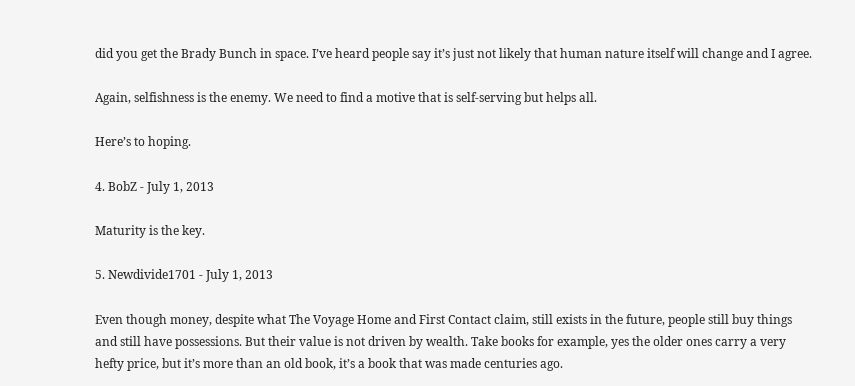did you get the Brady Bunch in space. I’ve heard people say it’s just not likely that human nature itself will change and I agree.

Again, selfishness is the enemy. We need to find a motive that is self-serving but helps all.

Here’s to hoping.

4. BobZ - July 1, 2013

Maturity is the key.

5. Newdivide1701 - July 1, 2013

Even though money, despite what The Voyage Home and First Contact claim, still exists in the future, people still buy things and still have possessions. But their value is not driven by wealth. Take books for example, yes the older ones carry a very hefty price, but it’s more than an old book, it’s a book that was made centuries ago.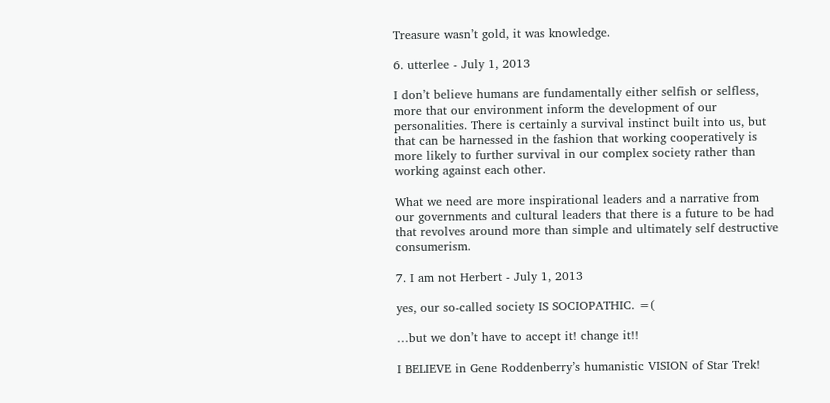Treasure wasn’t gold, it was knowledge.

6. utterlee - July 1, 2013

I don’t believe humans are fundamentally either selfish or selfless, more that our environment inform the development of our personalities. There is certainly a survival instinct built into us, but that can be harnessed in the fashion that working cooperatively is more likely to further survival in our complex society rather than working against each other.

What we need are more inspirational leaders and a narrative from our governments and cultural leaders that there is a future to be had that revolves around more than simple and ultimately self destructive consumerism.

7. I am not Herbert - July 1, 2013

yes, our so-called society IS SOCIOPATHIC. =(

…but we don’t have to accept it! change it!!

I BELIEVE in Gene Roddenberry’s humanistic VISION of Star Trek!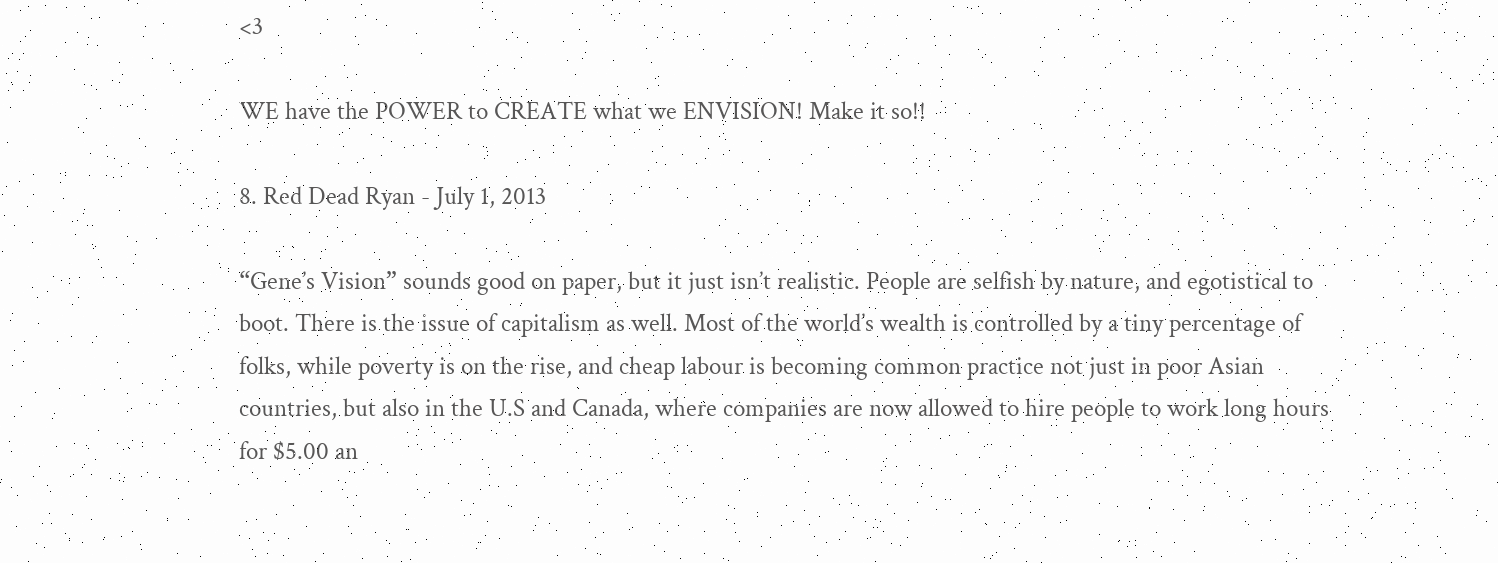<3

WE have the POWER to CREATE what we ENVISION! Make it so!!

8. Red Dead Ryan - July 1, 2013

“Gene’s Vision” sounds good on paper, but it just isn’t realistic. People are selfish by nature, and egotistical to boot. There is the issue of capitalism as well. Most of the world’s wealth is controlled by a tiny percentage of folks, while poverty is on the rise, and cheap labour is becoming common practice not just in poor Asian countries, but also in the U.S and Canada, where companies are now allowed to hire people to work long hours for $5.00 an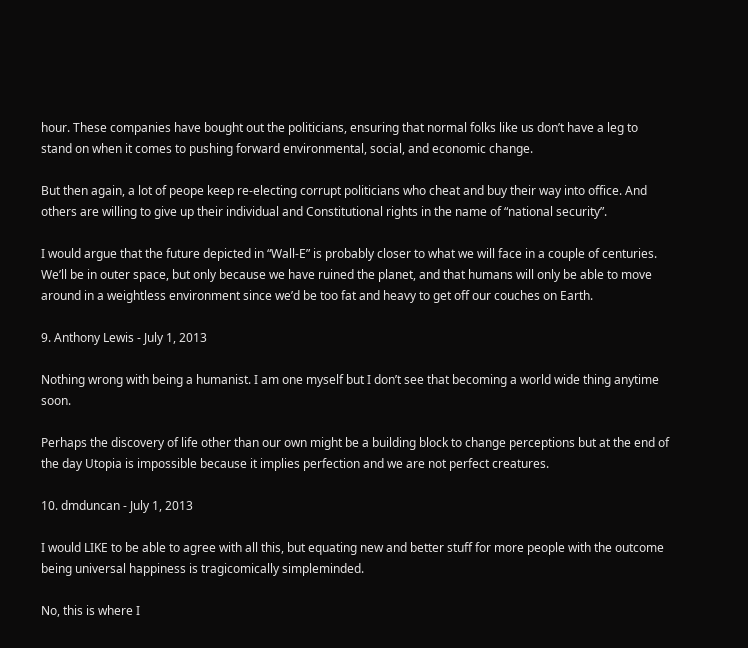hour. These companies have bought out the politicians, ensuring that normal folks like us don’t have a leg to stand on when it comes to pushing forward environmental, social, and economic change.

But then again, a lot of peope keep re-electing corrupt politicians who cheat and buy their way into office. And others are willing to give up their individual and Constitutional rights in the name of “national security”.

I would argue that the future depicted in “Wall-E” is probably closer to what we will face in a couple of centuries. We’ll be in outer space, but only because we have ruined the planet, and that humans will only be able to move around in a weightless environment since we’d be too fat and heavy to get off our couches on Earth.

9. Anthony Lewis - July 1, 2013

Nothing wrong with being a humanist. I am one myself but I don’t see that becoming a world wide thing anytime soon.

Perhaps the discovery of life other than our own might be a building block to change perceptions but at the end of the day Utopia is impossible because it implies perfection and we are not perfect creatures.

10. dmduncan - July 1, 2013

I would LIKE to be able to agree with all this, but equating new and better stuff for more people with the outcome being universal happiness is tragicomically simpleminded.

No, this is where I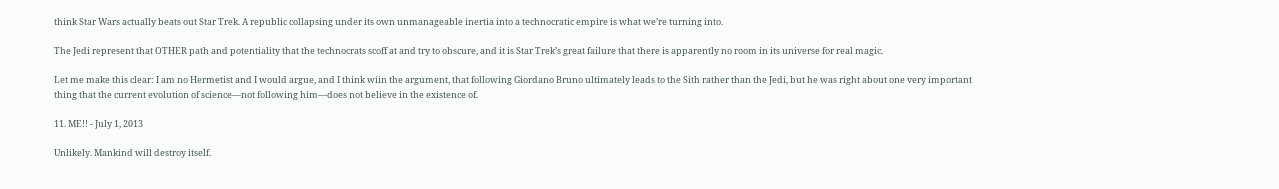think Star Wars actually beats out Star Trek. A republic collapsing under its own unmanageable inertia into a technocratic empire is what we’re turning into.

The Jedi represent that OTHER path and potentiality that the technocrats scoff at and try to obscure, and it is Star Trek’s great failure that there is apparently no room in its universe for real magic.

Let me make this clear: I am no Hermetist and I would argue, and I think wiin the argument, that following Giordano Bruno ultimately leads to the Sith rather than the Jedi, but he was right about one very important thing that the current evolution of science—not following him—does not believe in the existence of.

11. ME!! - July 1, 2013

Unlikely. Mankind will destroy itself.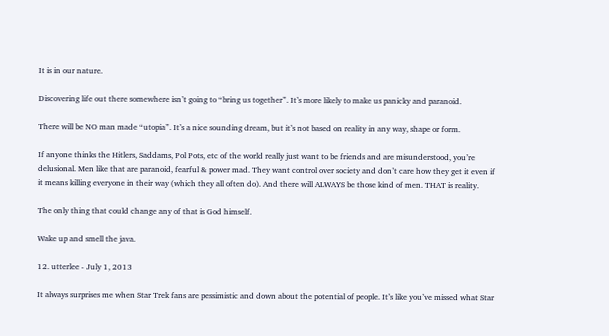It is in our nature.

Discovering life out there somewhere isn’t going to “bring us together”. It’s more likely to make us panicky and paranoid.

There will be NO man made “utopia”. It’s a nice sounding dream, but it’s not based on reality in any way, shape or form.

If anyone thinks the Hitlers, Saddams, Pol Pots, etc of the world really just want to be friends and are misunderstood, you’re delusional. Men like that are paranoid, fearful & power mad. They want control over society and don’t care how they get it even if it means killing everyone in their way (which they all often do). And there will ALWAYS be those kind of men. THAT is reality.

The only thing that could change any of that is God himself.

Wake up and smell the java.

12. utterlee - July 1, 2013

It always surprises me when Star Trek fans are pessimistic and down about the potential of people. It’s like you’ve missed what Star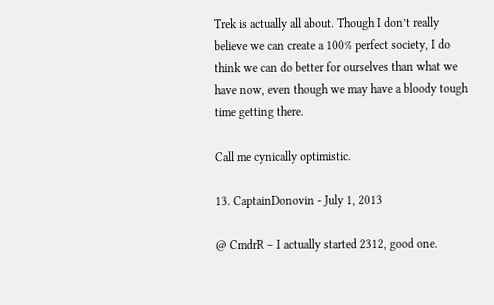Trek is actually all about. Though I don’t really believe we can create a 100% perfect society, I do think we can do better for ourselves than what we have now, even though we may have a bloody tough time getting there.

Call me cynically optimistic.

13. CaptainDonovin - July 1, 2013

@ CmdrR – I actually started 2312, good one.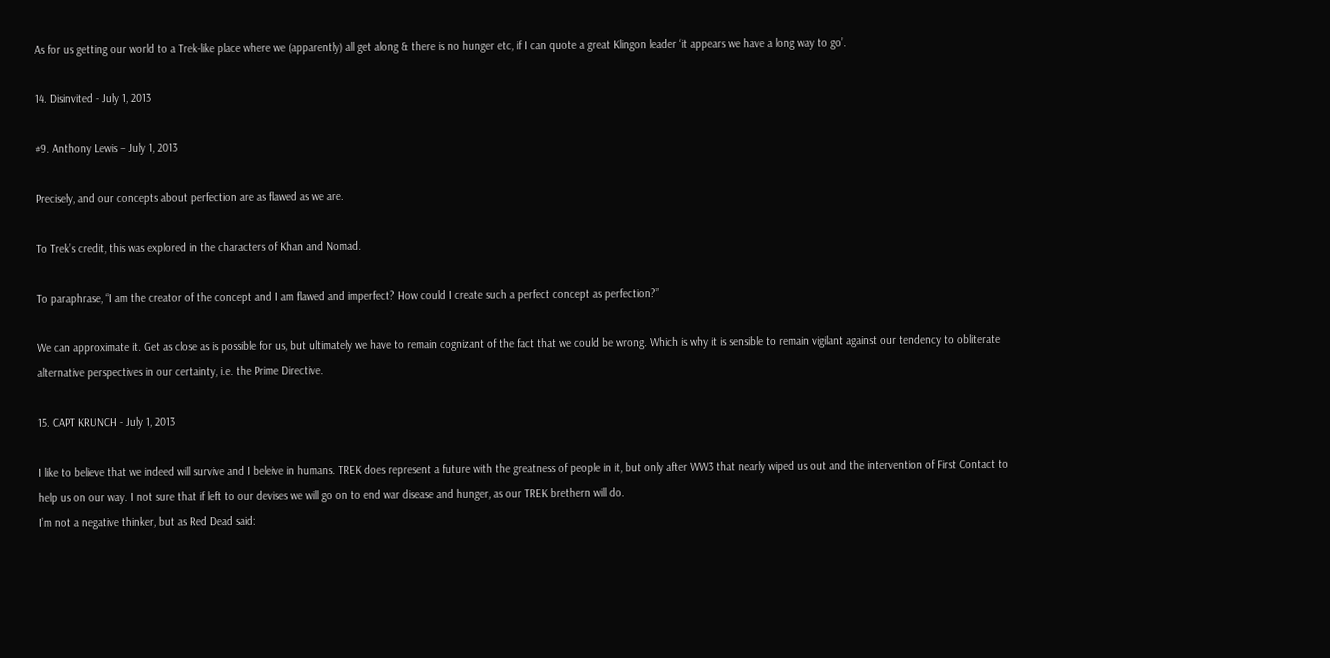As for us getting our world to a Trek-like place where we (apparently) all get along & there is no hunger etc, if I can quote a great Klingon leader ‘it appears we have a long way to go’.

14. Disinvited - July 1, 2013

#9. Anthony Lewis – July 1, 2013

Precisely, and our concepts about perfection are as flawed as we are.

To Trek’s credit, this was explored in the characters of Khan and Nomad.

To paraphrase, “I am the creator of the concept and I am flawed and imperfect? How could I create such a perfect concept as perfection?”

We can approximate it. Get as close as is possible for us, but ultimately we have to remain cognizant of the fact that we could be wrong. Which is why it is sensible to remain vigilant against our tendency to obliterate alternative perspectives in our certainty, i.e. the Prime Directive.

15. CAPT KRUNCH - July 1, 2013

I like to believe that we indeed will survive and I beleive in humans. TREK does represent a future with the greatness of people in it, but only after WW3 that nearly wiped us out and the intervention of First Contact to help us on our way. I not sure that if left to our devises we will go on to end war disease and hunger, as our TREK brethern will do.
I’m not a negative thinker, but as Red Dead said: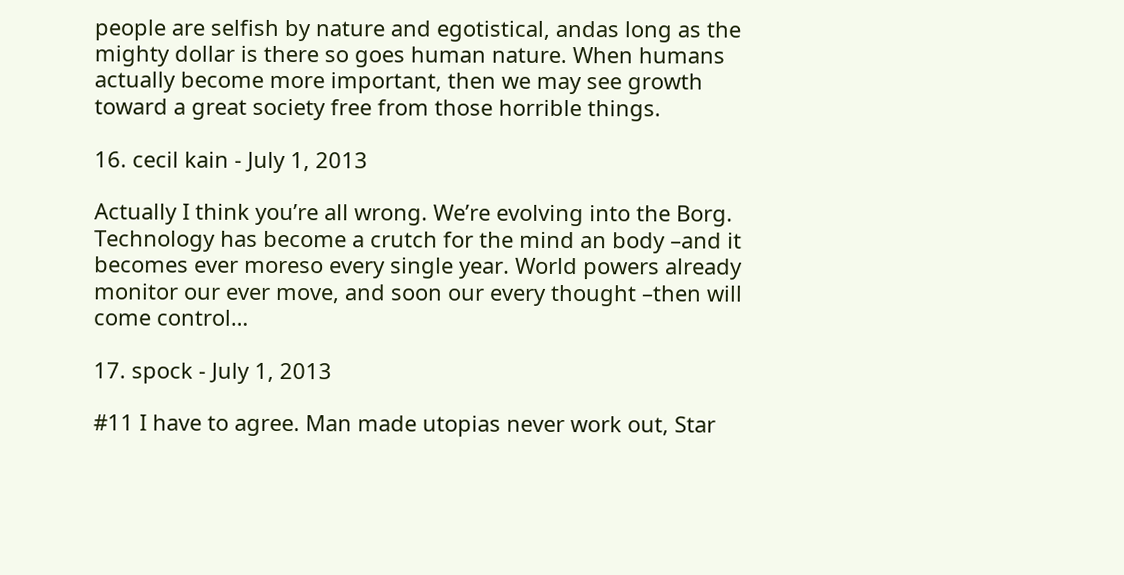people are selfish by nature and egotistical, andas long as the mighty dollar is there so goes human nature. When humans actually become more important, then we may see growth toward a great society free from those horrible things.

16. cecil kain - July 1, 2013

Actually I think you’re all wrong. We’re evolving into the Borg. Technology has become a crutch for the mind an body –and it becomes ever moreso every single year. World powers already monitor our ever move, and soon our every thought –then will come control…

17. spock - July 1, 2013

#11 I have to agree. Man made utopias never work out, Star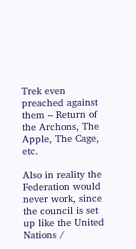Trek even preached against them – Return of the Archons, The Apple, The Cage, etc.

Also in reality the Federation would never work, since the council is set up like the United Nations /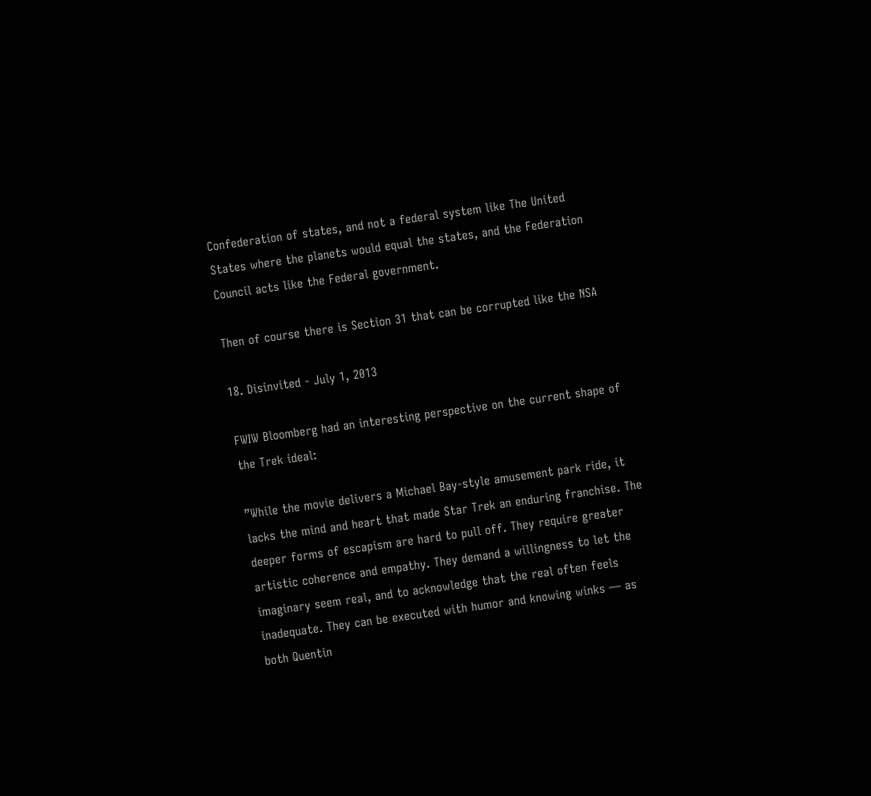Confederation of states, and not a federal system like The United States where the planets would equal the states, and the Federation Council acts like the Federal government.

Then of course there is Section 31 that can be corrupted like the NSA

18. Disinvited - July 1, 2013

FWIW Bloomberg had an interesting perspective on the current shape of the Trek ideal:

”While the movie delivers a Michael Bay-style amusement park ride, it lacks the mind and heart that made Star Trek an enduring franchise. The deeper forms of escapism are hard to pull off. They require greater artistic coherence and empathy. They demand a willingness to let the imaginary seem real, and to acknowledge that the real often feels inadequate. They can be executed with humor and knowing winks — as both Quentin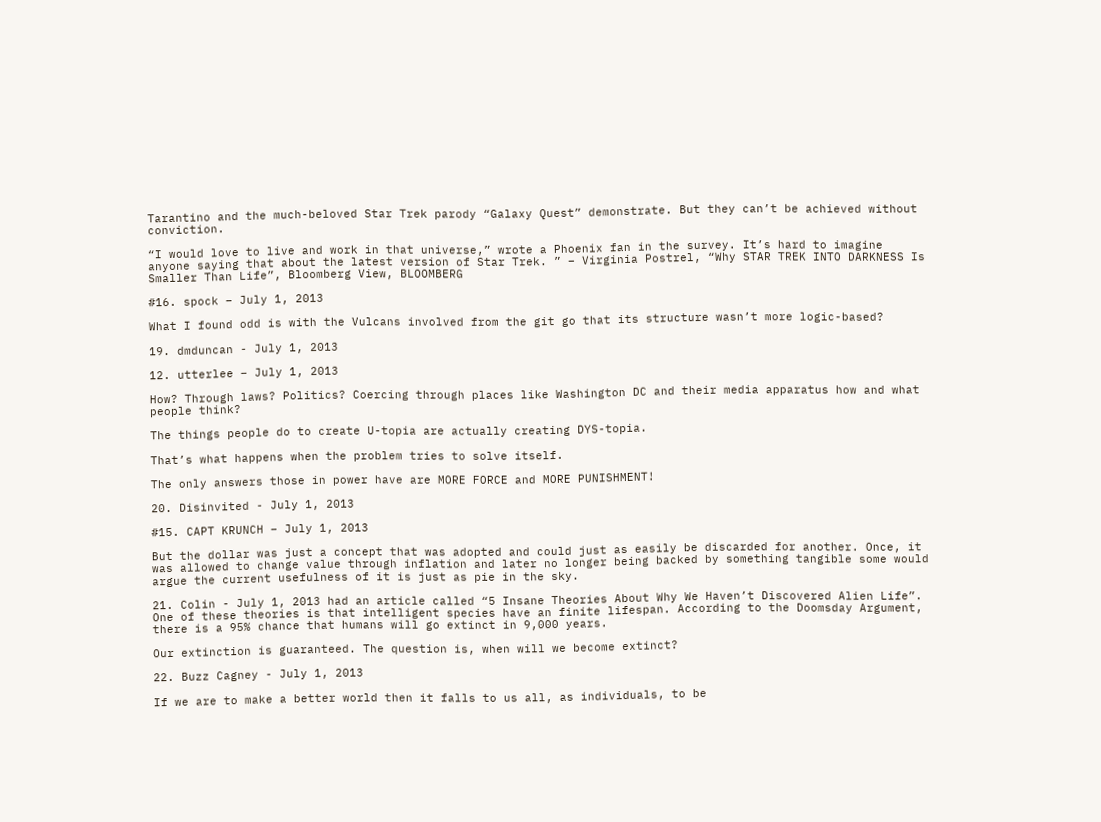Tarantino and the much-beloved Star Trek parody “Galaxy Quest” demonstrate. But they can’t be achieved without conviction.

“I would love to live and work in that universe,” wrote a Phoenix fan in the survey. It’s hard to imagine anyone saying that about the latest version of Star Trek. ” – Virginia Postrel, “Why STAR TREK INTO DARKNESS Is Smaller Than Life”, Bloomberg View, BLOOMBERG

#16. spock – July 1, 2013

What I found odd is with the Vulcans involved from the git go that its structure wasn’t more logic-based?

19. dmduncan - July 1, 2013

12. utterlee – July 1, 2013

How? Through laws? Politics? Coercing through places like Washington DC and their media apparatus how and what people think?

The things people do to create U-topia are actually creating DYS-topia.

That’s what happens when the problem tries to solve itself.

The only answers those in power have are MORE FORCE and MORE PUNISHMENT!

20. Disinvited - July 1, 2013

#15. CAPT KRUNCH – July 1, 2013

But the dollar was just a concept that was adopted and could just as easily be discarded for another. Once, it was allowed to change value through inflation and later no longer being backed by something tangible some would argue the current usefulness of it is just as pie in the sky.

21. Colin - July 1, 2013 had an article called “5 Insane Theories About Why We Haven’t Discovered Alien Life”. One of these theories is that intelligent species have an finite lifespan. According to the Doomsday Argument, there is a 95% chance that humans will go extinct in 9,000 years.

Our extinction is guaranteed. The question is, when will we become extinct?

22. Buzz Cagney - July 1, 2013

If we are to make a better world then it falls to us all, as individuals, to be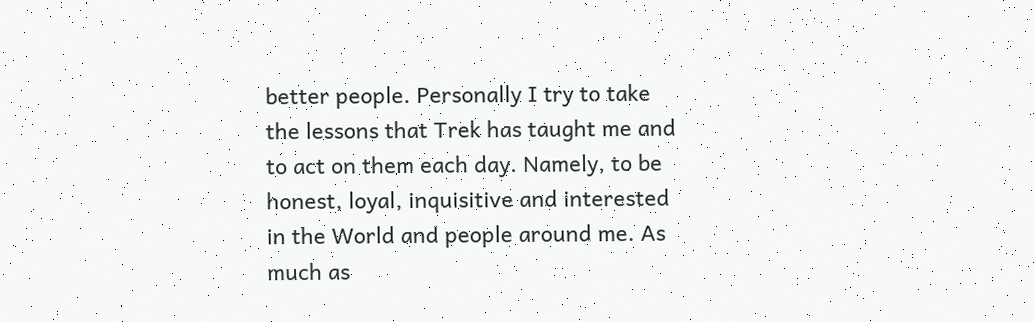better people. Personally I try to take the lessons that Trek has taught me and to act on them each day. Namely, to be honest, loyal, inquisitive and interested in the World and people around me. As much as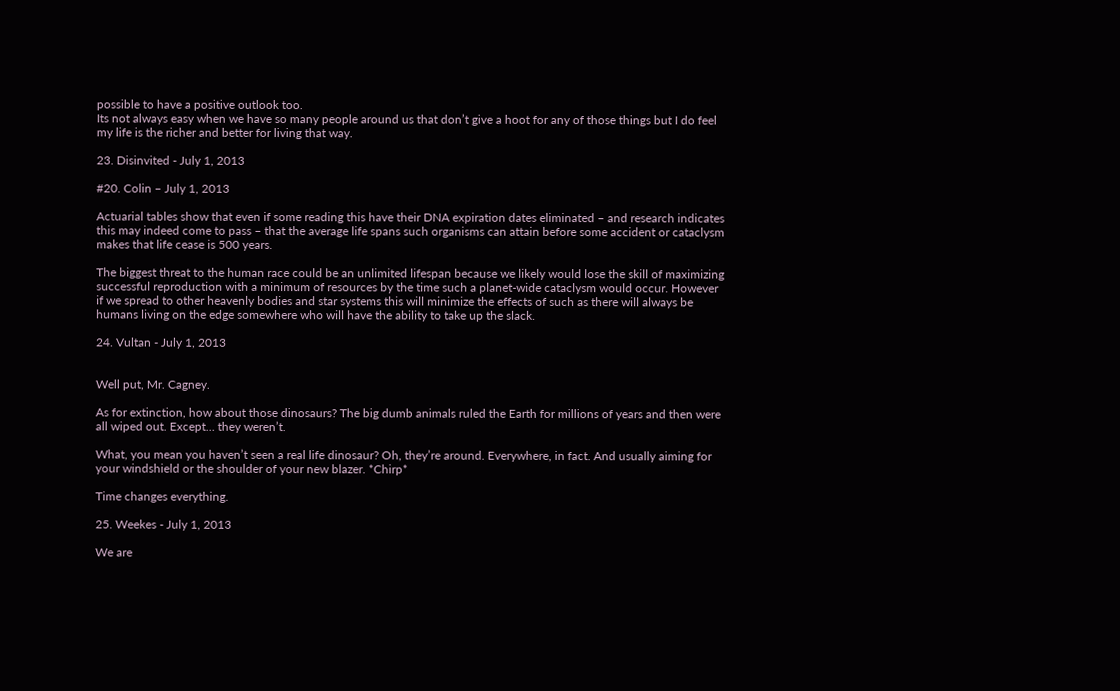possible to have a positive outlook too.
Its not always easy when we have so many people around us that don’t give a hoot for any of those things but I do feel my life is the richer and better for living that way.

23. Disinvited - July 1, 2013

#20. Colin – July 1, 2013

Actuarial tables show that even if some reading this have their DNA expiration dates eliminated – and research indicates this may indeed come to pass – that the average life spans such organisms can attain before some accident or cataclysm makes that life cease is 500 years.

The biggest threat to the human race could be an unlimited lifespan because we likely would lose the skill of maximizing successful reproduction with a minimum of resources by the time such a planet-wide cataclysm would occur. However if we spread to other heavenly bodies and star systems this will minimize the effects of such as there will always be humans living on the edge somewhere who will have the ability to take up the slack.

24. Vultan - July 1, 2013


Well put, Mr. Cagney.

As for extinction, how about those dinosaurs? The big dumb animals ruled the Earth for millions of years and then were all wiped out. Except… they weren’t.

What, you mean you haven’t seen a real life dinosaur? Oh, they’re around. Everywhere, in fact. And usually aiming for your windshield or the shoulder of your new blazer. *Chirp*

Time changes everything.

25. Weekes - July 1, 2013

We are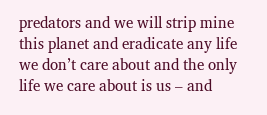predators and we will strip mine this planet and eradicate any life we don’t care about and the only life we care about is us – and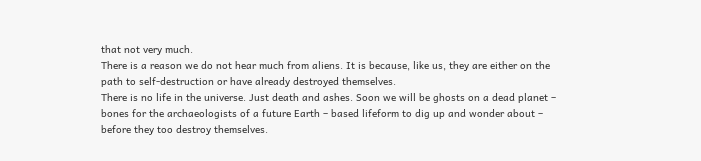that not very much.
There is a reason we do not hear much from aliens. It is because, like us, they are either on the path to self-destruction or have already destroyed themselves.
There is no life in the universe. Just death and ashes. Soon we will be ghosts on a dead planet – bones for the archaeologists of a future Earth – based lifeform to dig up and wonder about – before they too destroy themselves.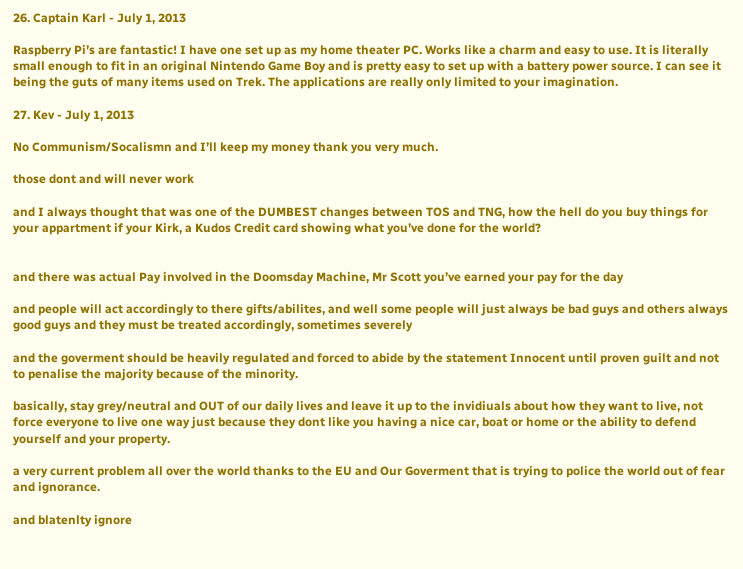26. Captain Karl - July 1, 2013

Raspberry Pi’s are fantastic! I have one set up as my home theater PC. Works like a charm and easy to use. It is literally small enough to fit in an original Nintendo Game Boy and is pretty easy to set up with a battery power source. I can see it being the guts of many items used on Trek. The applications are really only limited to your imagination.

27. Kev - July 1, 2013

No Communism/Socalismn and I’ll keep my money thank you very much.

those dont and will never work

and I always thought that was one of the DUMBEST changes between TOS and TNG, how the hell do you buy things for your appartment if your Kirk, a Kudos Credit card showing what you’ve done for the world?


and there was actual Pay involved in the Doomsday Machine, Mr Scott you’ve earned your pay for the day

and people will act accordingly to there gifts/abilites, and well some people will just always be bad guys and others always good guys and they must be treated accordingly, sometimes severely

and the goverment should be heavily regulated and forced to abide by the statement Innocent until proven guilt and not to penalise the majority because of the minority.

basically, stay grey/neutral and OUT of our daily lives and leave it up to the invidiuals about how they want to live, not force everyone to live one way just because they dont like you having a nice car, boat or home or the ability to defend yourself and your property.

a very current problem all over the world thanks to the EU and Our Goverment that is trying to police the world out of fear and ignorance.

and blatenlty ignore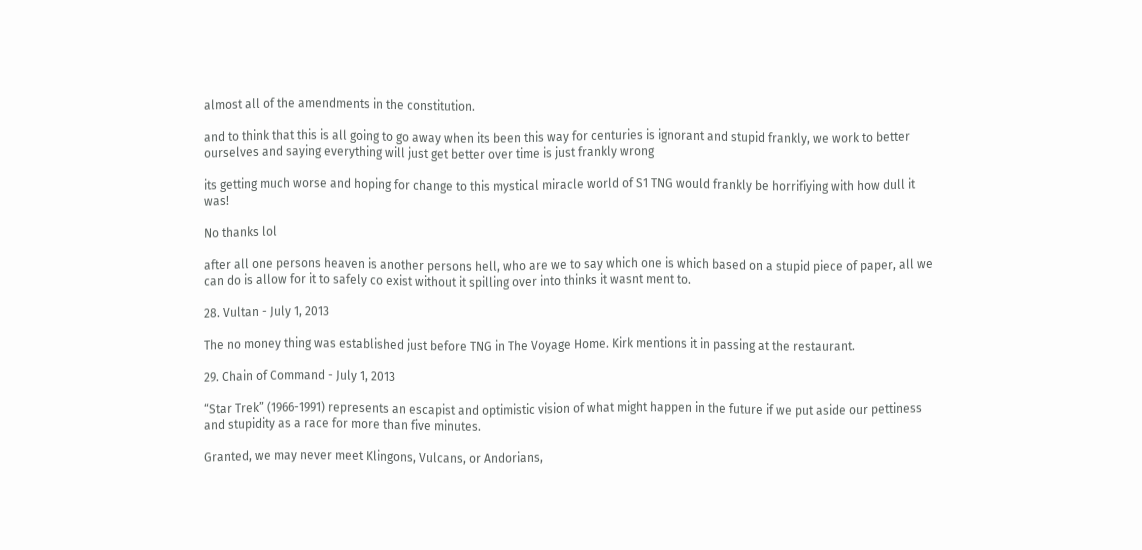almost all of the amendments in the constitution.

and to think that this is all going to go away when its been this way for centuries is ignorant and stupid frankly, we work to better ourselves and saying everything will just get better over time is just frankly wrong

its getting much worse and hoping for change to this mystical miracle world of S1 TNG would frankly be horrifiying with how dull it was!

No thanks lol

after all one persons heaven is another persons hell, who are we to say which one is which based on a stupid piece of paper, all we can do is allow for it to safely co exist without it spilling over into thinks it wasnt ment to.

28. Vultan - July 1, 2013

The no money thing was established just before TNG in The Voyage Home. Kirk mentions it in passing at the restaurant.

29. Chain of Command - July 1, 2013

“Star Trek” (1966-1991) represents an escapist and optimistic vision of what might happen in the future if we put aside our pettiness and stupidity as a race for more than five minutes.

Granted, we may never meet Klingons, Vulcans, or Andorians,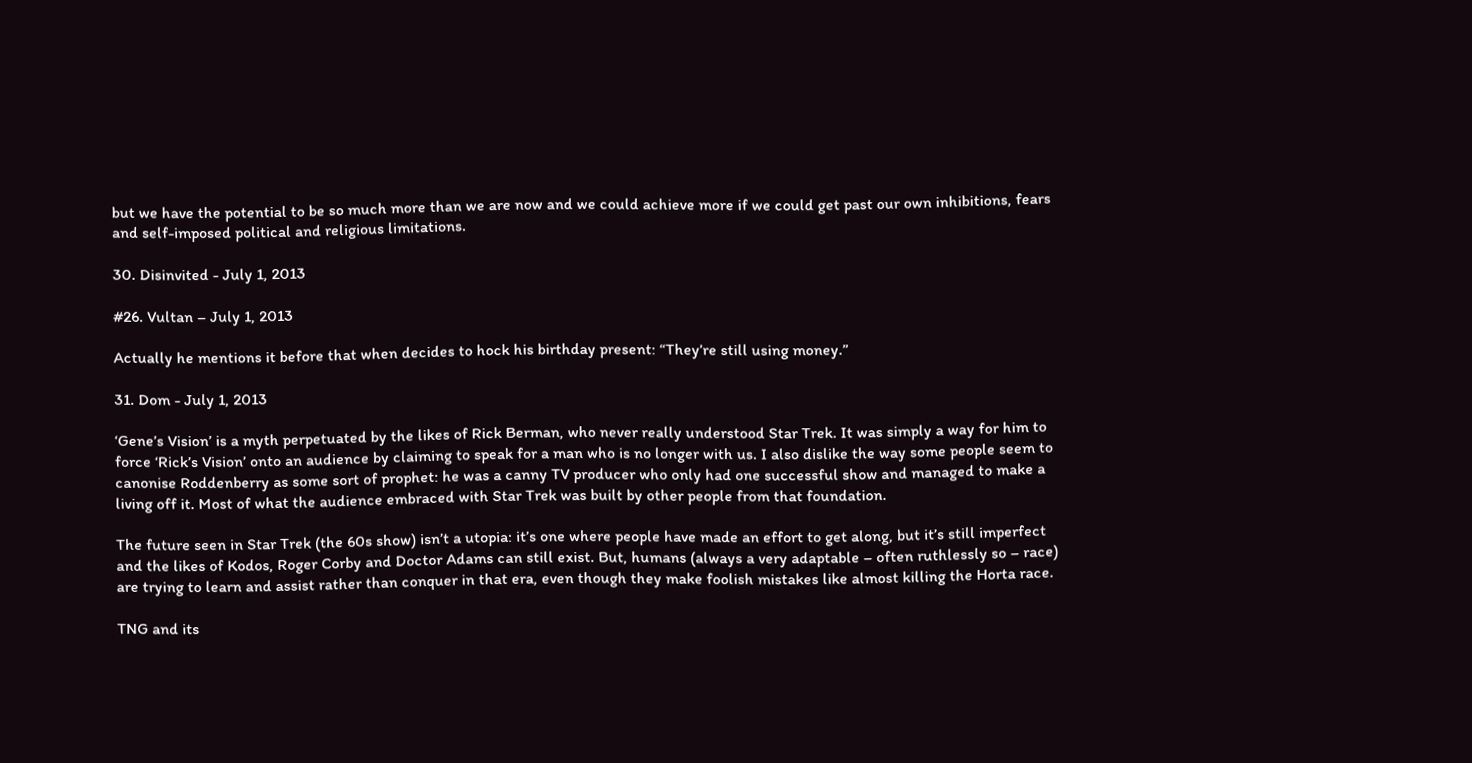but we have the potential to be so much more than we are now and we could achieve more if we could get past our own inhibitions, fears and self-imposed political and religious limitations.

30. Disinvited - July 1, 2013

#26. Vultan – July 1, 2013

Actually he mentions it before that when decides to hock his birthday present: “They’re still using money.”

31. Dom - July 1, 2013

‘Gene’s Vision’ is a myth perpetuated by the likes of Rick Berman, who never really understood Star Trek. It was simply a way for him to force ‘Rick’s Vision’ onto an audience by claiming to speak for a man who is no longer with us. I also dislike the way some people seem to canonise Roddenberry as some sort of prophet: he was a canny TV producer who only had one successful show and managed to make a living off it. Most of what the audience embraced with Star Trek was built by other people from that foundation.

The future seen in Star Trek (the 60s show) isn’t a utopia: it’s one where people have made an effort to get along, but it’s still imperfect and the likes of Kodos, Roger Corby and Doctor Adams can still exist. But, humans (always a very adaptable – often ruthlessly so – race) are trying to learn and assist rather than conquer in that era, even though they make foolish mistakes like almost killing the Horta race.

TNG and its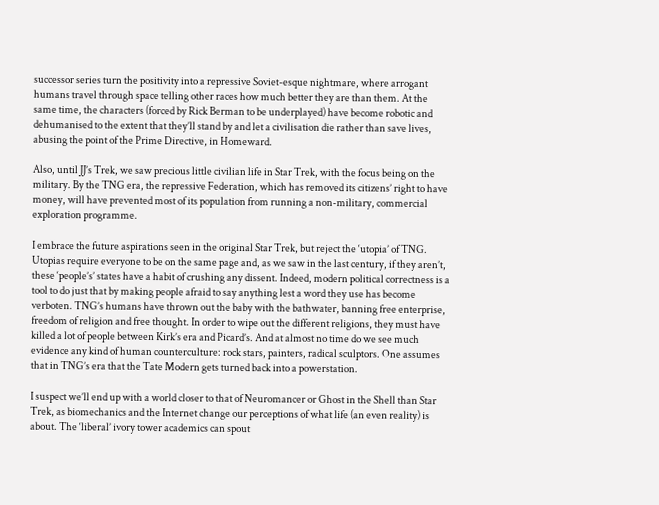successor series turn the positivity into a repressive Soviet-esque nightmare, where arrogant humans travel through space telling other races how much better they are than them. At the same time, the characters (forced by Rick Berman to be underplayed) have become robotic and dehumanised to the extent that they’ll stand by and let a civilisation die rather than save lives, abusing the point of the Prime Directive, in Homeward.

Also, until JJ’s Trek, we saw precious little civilian life in Star Trek, with the focus being on the military. By the TNG era, the repressive Federation, which has removed its citizens’ right to have money, will have prevented most of its population from running a non-military, commercial exploration programme.

I embrace the future aspirations seen in the original Star Trek, but reject the ‘utopia’ of TNG. Utopias require everyone to be on the same page and, as we saw in the last century, if they aren’t, these ‘people’s’ states have a habit of crushing any dissent. Indeed, modern political correctness is a tool to do just that by making people afraid to say anything lest a word they use has become verboten. TNG’s humans have thrown out the baby with the bathwater, banning free enterprise, freedom of religion and free thought. In order to wipe out the different religions, they must have killed a lot of people between Kirk’s era and Picard’s. And at almost no time do we see much evidence any kind of human counterculture: rock stars, painters, radical sculptors. One assumes that in TNG’s era that the Tate Modern gets turned back into a powerstation.

I suspect we’ll end up with a world closer to that of Neuromancer or Ghost in the Shell than Star Trek, as biomechanics and the Internet change our perceptions of what life (an even reality) is about. The ‘liberal’ ivory tower academics can spout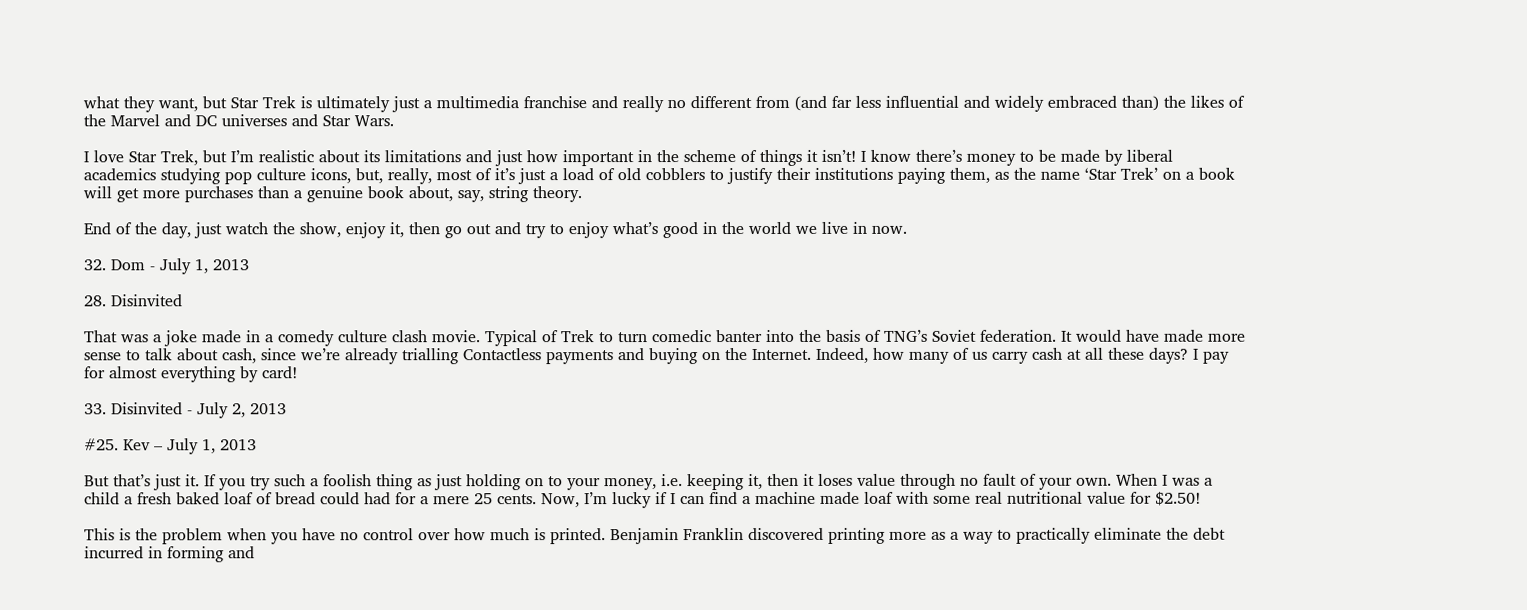what they want, but Star Trek is ultimately just a multimedia franchise and really no different from (and far less influential and widely embraced than) the likes of the Marvel and DC universes and Star Wars.

I love Star Trek, but I’m realistic about its limitations and just how important in the scheme of things it isn’t! I know there’s money to be made by liberal academics studying pop culture icons, but, really, most of it’s just a load of old cobblers to justify their institutions paying them, as the name ‘Star Trek’ on a book will get more purchases than a genuine book about, say, string theory.

End of the day, just watch the show, enjoy it, then go out and try to enjoy what’s good in the world we live in now.

32. Dom - July 1, 2013

28. Disinvited

That was a joke made in a comedy culture clash movie. Typical of Trek to turn comedic banter into the basis of TNG’s Soviet federation. It would have made more sense to talk about cash, since we’re already trialling Contactless payments and buying on the Internet. Indeed, how many of us carry cash at all these days? I pay for almost everything by card!

33. Disinvited - July 2, 2013

#25. Kev – July 1, 2013

But that’s just it. If you try such a foolish thing as just holding on to your money, i.e. keeping it, then it loses value through no fault of your own. When I was a child a fresh baked loaf of bread could had for a mere 25 cents. Now, I’m lucky if I can find a machine made loaf with some real nutritional value for $2.50!

This is the problem when you have no control over how much is printed. Benjamin Franklin discovered printing more as a way to practically eliminate the debt incurred in forming and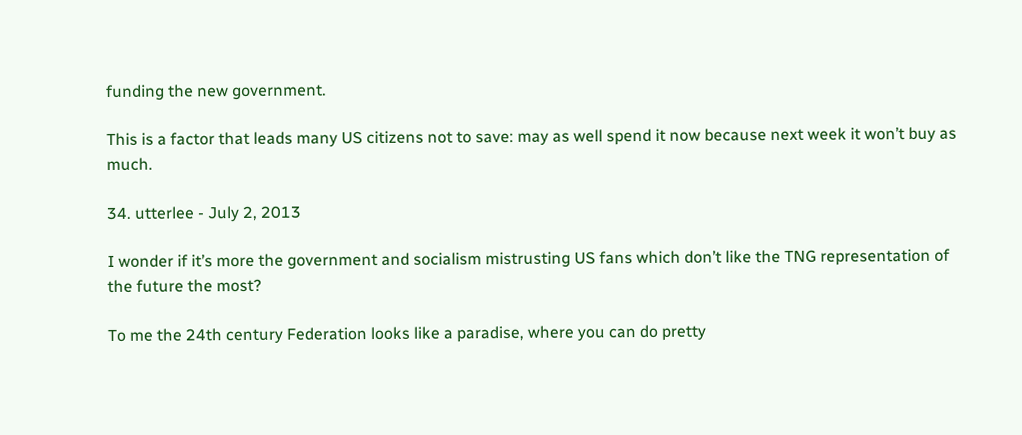funding the new government.

This is a factor that leads many US citizens not to save: may as well spend it now because next week it won’t buy as much.

34. utterlee - July 2, 2013

I wonder if it’s more the government and socialism mistrusting US fans which don’t like the TNG representation of the future the most?

To me the 24th century Federation looks like a paradise, where you can do pretty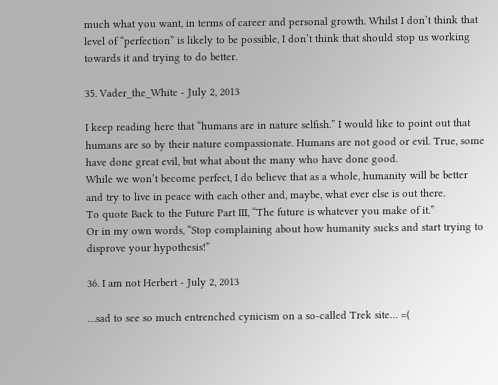much what you want, in terms of career and personal growth. Whilst I don’t think that level of “perfection” is likely to be possible, I don’t think that should stop us working towards it and trying to do better.

35. Vader_the_White - July 2, 2013

I keep reading here that “humans are in nature selfish.” I would like to point out that humans are so by their nature compassionate. Humans are not good or evil. True, some have done great evil, but what about the many who have done good.
While we won’t become perfect, I do believe that as a whole, humanity will be better and try to live in peace with each other and, maybe, what ever else is out there.
To quote Back to the Future Part III, “The future is whatever you make of it.”
Or in my own words, “Stop complaining about how humanity sucks and start trying to disprove your hypothesis!”

36. I am not Herbert - July 2, 2013

…sad to see so much entrenched cynicism on a so-called Trek site… =(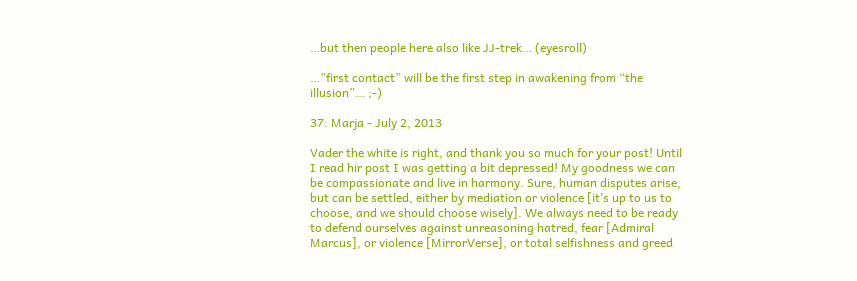…but then people here also like JJ-trek… (eyesroll)

…”first contact” will be the first step in awakening from “the illusion”… ;-)

37. Marja - July 2, 2013

Vader the white is right, and thank you so much for your post! Until I read hir post I was getting a bit depressed! My goodness we can be compassionate and live in harmony. Sure, human disputes arise, but can be settled, either by mediation or violence [it’s up to us to choose, and we should choose wisely]. We always need to be ready to defend ourselves against unreasoning hatred, fear [Admiral Marcus], or violence [MirrorVerse], or total selfishness and greed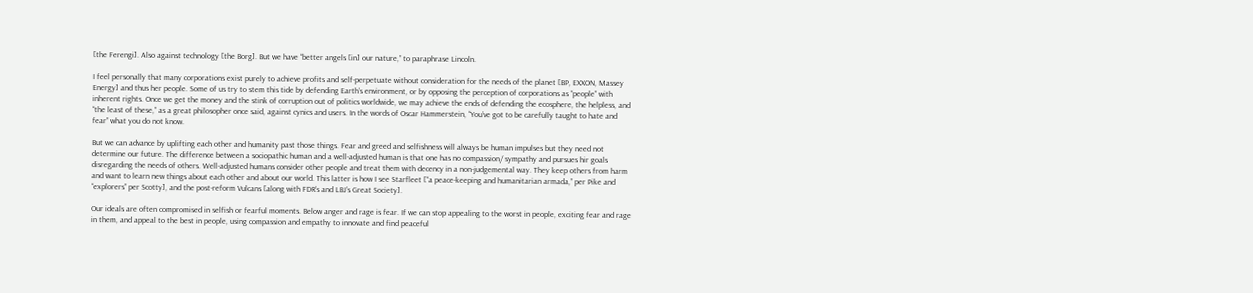[the Ferengi]. Also against technology [the Borg]. But we have “better angels [in] our nature,” to paraphrase Lincoln.

I feel personally that many corporations exist purely to achieve profits and self-perpetuate without consideration for the needs of the planet [BP, EXXON, Massey Energy] and thus her people. Some of us try to stem this tide by defending Earth’s environment, or by opposing the perception of corporations as “people” with inherent rights. Once we get the money and the stink of corruption out of politics worldwide, we may achieve the ends of defending the ecosphere, the helpless, and “the least of these,” as a great philosopher once said, against cynics and users. In the words of Oscar Hammerstein, “You’ve got to be carefully taught to hate and fear” what you do not know.

But we can advance by uplifting each other and humanity past those things. Fear and greed and selfishness will always be human impulses but they need not determine our future. The difference between a sociopathic human and a well-adjusted human is that one has no compassion/ sympathy and pursues hir goals disregarding the needs of others. Well-adjusted humans consider other people and treat them with decency in a non-judgemental way. They keep others from harm and want to learn new things about each other and about our world. This latter is how I see Starfleet [“a peace-keeping and humanitarian armada,” per Pike and “explorers” per Scotty], and the post-reform Vulcans [along with FDR’s and LBJ’s Great Society].

Our ideals are often compromised in selfish or fearful moments. Below anger and rage is fear. If we can stop appealing to the worst in people, exciting fear and rage in them, and appeal to the best in people, using compassion and empathy to innovate and find peaceful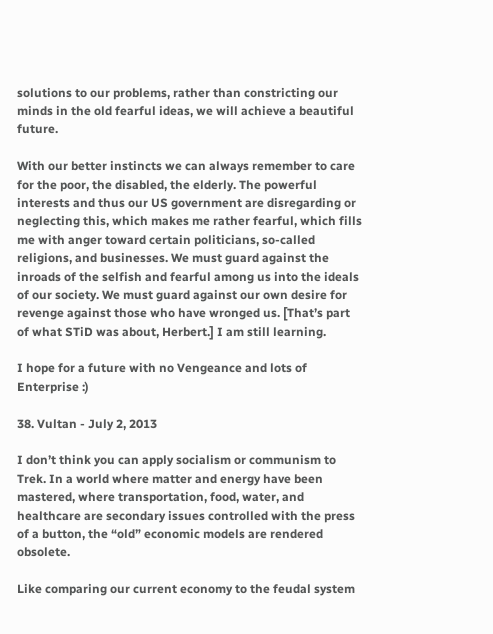solutions to our problems, rather than constricting our minds in the old fearful ideas, we will achieve a beautiful future.

With our better instincts we can always remember to care for the poor, the disabled, the elderly. The powerful interests and thus our US government are disregarding or neglecting this, which makes me rather fearful, which fills me with anger toward certain politicians, so-called religions, and businesses. We must guard against the inroads of the selfish and fearful among us into the ideals of our society. We must guard against our own desire for revenge against those who have wronged us. [That’s part of what STiD was about, Herbert.] I am still learning.

I hope for a future with no Vengeance and lots of Enterprise :)

38. Vultan - July 2, 2013

I don’t think you can apply socialism or communism to Trek. In a world where matter and energy have been mastered, where transportation, food, water, and healthcare are secondary issues controlled with the press of a button, the “old” economic models are rendered obsolete.

Like comparing our current economy to the feudal system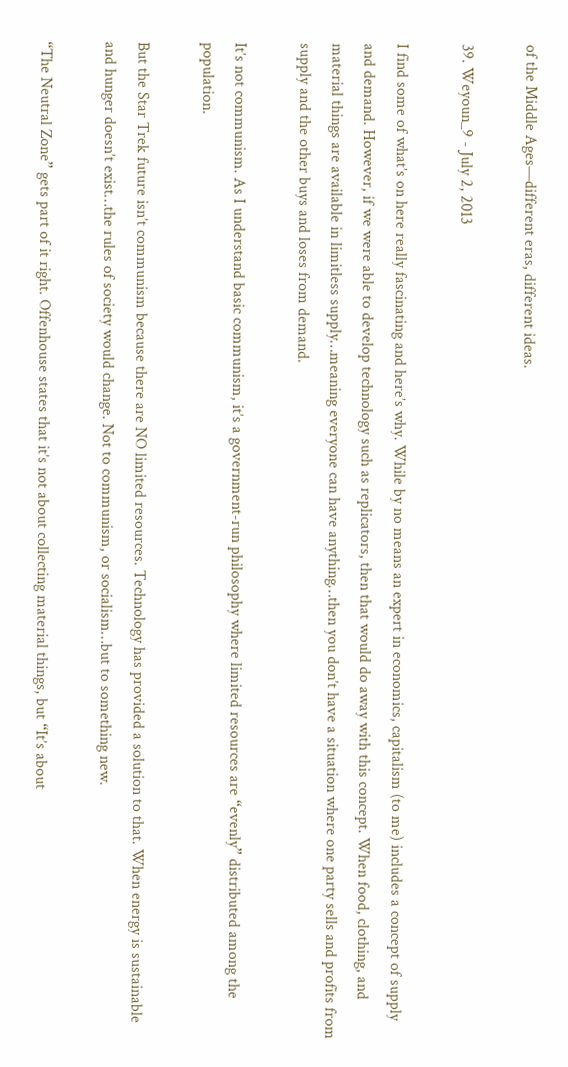of the Middle Ages—different eras, different ideas.

39. Weyoun_9 - July 2, 2013

I find some of what’s on here really fascinating and here’s why. While by no means an expert in economics, capitalism (to me) includes a concept of supply and demand. However, if we were able to develop technology such as replicators, then that would do away with this concept. When food, clothing, and material things are available in limitless supply…meaning everyone can have anything…then you don’t have a situation where one party sells and profits from supply and the other buys and loses from demand.

It’s not communism. As I understand basic communism, it’s a government-run philosophy where limited resources are “evenly” distributed among the population.

But the Star Trek future isn’t communism because there are NO limited resources. Technology has provided a solution to that. When energy is sustainable and hunger doesn’t exist…the rules of society would change. Not to communism, or socialism…but to something new.

“The Neutral Zone” gets part of it right. Offenhouse states that it’s not about collecting material things, but “It’s about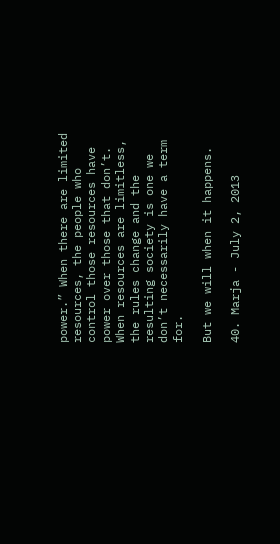power.” When there are limited resources, the people who control those resources have power over those that don’t. When resources are limitless, the rules change and the resulting society is one we don’t necessarily have a term for.

But we will when it happens.

40. Marja - July 2, 2013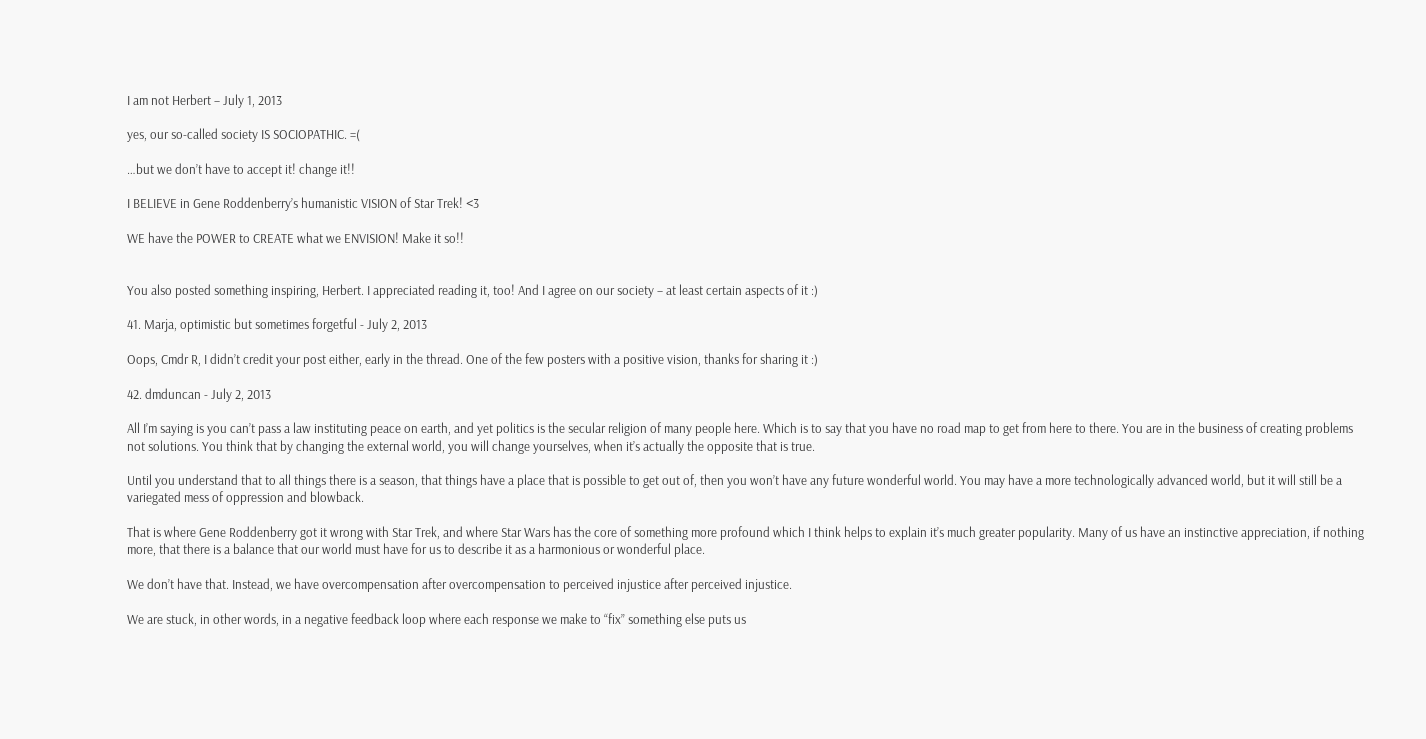I am not Herbert – July 1, 2013

yes, our so-called society IS SOCIOPATHIC. =(

…but we don’t have to accept it! change it!!

I BELIEVE in Gene Roddenberry’s humanistic VISION of Star Trek! <3

WE have the POWER to CREATE what we ENVISION! Make it so!!


You also posted something inspiring, Herbert. I appreciated reading it, too! And I agree on our society – at least certain aspects of it :)

41. Marja, optimistic but sometimes forgetful - July 2, 2013

Oops, Cmdr R, I didn’t credit your post either, early in the thread. One of the few posters with a positive vision, thanks for sharing it :)

42. dmduncan - July 2, 2013

All I’m saying is you can’t pass a law instituting peace on earth, and yet politics is the secular religion of many people here. Which is to say that you have no road map to get from here to there. You are in the business of creating problems not solutions. You think that by changing the external world, you will change yourselves, when it’s actually the opposite that is true.

Until you understand that to all things there is a season, that things have a place that is possible to get out of, then you won’t have any future wonderful world. You may have a more technologically advanced world, but it will still be a variegated mess of oppression and blowback.

That is where Gene Roddenberry got it wrong with Star Trek, and where Star Wars has the core of something more profound which I think helps to explain it’s much greater popularity. Many of us have an instinctive appreciation, if nothing more, that there is a balance that our world must have for us to describe it as a harmonious or wonderful place.

We don’t have that. Instead, we have overcompensation after overcompensation to perceived injustice after perceived injustice.

We are stuck, in other words, in a negative feedback loop where each response we make to “fix” something else puts us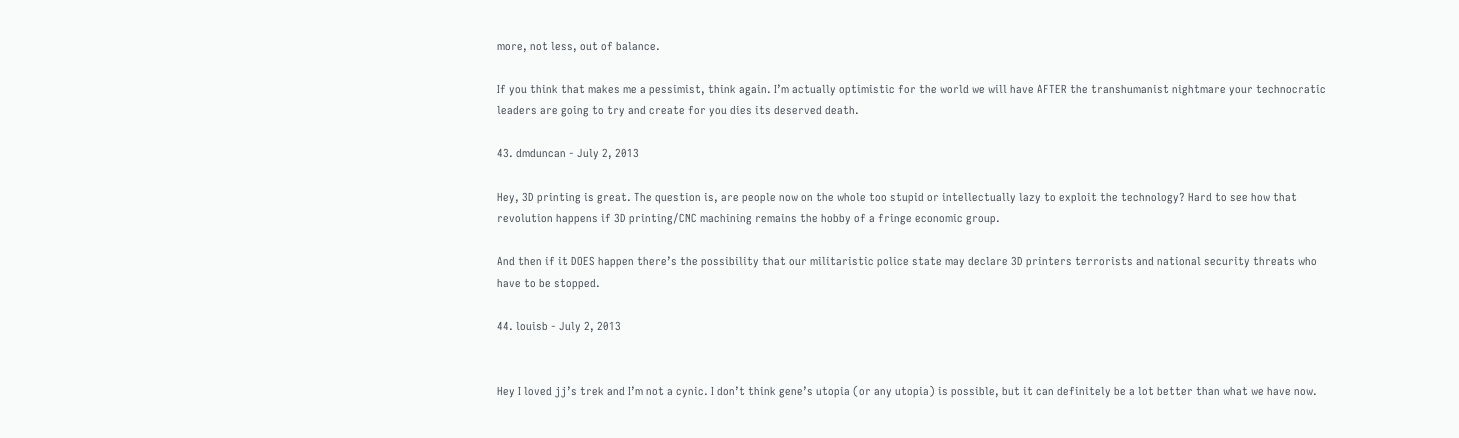more, not less, out of balance.

If you think that makes me a pessimist, think again. I’m actually optimistic for the world we will have AFTER the transhumanist nightmare your technocratic leaders are going to try and create for you dies its deserved death.

43. dmduncan - July 2, 2013

Hey, 3D printing is great. The question is, are people now on the whole too stupid or intellectually lazy to exploit the technology? Hard to see how that revolution happens if 3D printing/CNC machining remains the hobby of a fringe economic group.

And then if it DOES happen there’s the possibility that our militaristic police state may declare 3D printers terrorists and national security threats who have to be stopped.

44. louisb - July 2, 2013


Hey I loved jj’s trek and I’m not a cynic. I don’t think gene’s utopia (or any utopia) is possible, but it can definitely be a lot better than what we have now.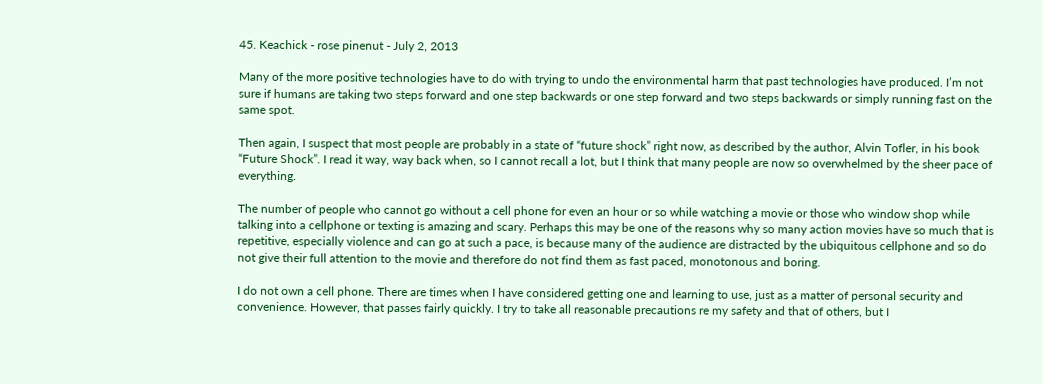45. Keachick - rose pinenut - July 2, 2013

Many of the more positive technologies have to do with trying to undo the environmental harm that past technologies have produced. I’m not sure if humans are taking two steps forward and one step backwards or one step forward and two steps backwards or simply running fast on the same spot.

Then again, I suspect that most people are probably in a state of “future shock” right now, as described by the author, Alvin Tofler, in his book “Future Shock”. I read it way, way back when, so I cannot recall a lot, but I think that many people are now so overwhelmed by the sheer pace of everything.

The number of people who cannot go without a cell phone for even an hour or so while watching a movie or those who window shop while talking into a cellphone or texting is amazing and scary. Perhaps this may be one of the reasons why so many action movies have so much that is repetitive, especially violence and can go at such a pace, is because many of the audience are distracted by the ubiquitous cellphone and so do not give their full attention to the movie and therefore do not find them as fast paced, monotonous and boring.

I do not own a cell phone. There are times when I have considered getting one and learning to use, just as a matter of personal security and convenience. However, that passes fairly quickly. I try to take all reasonable precautions re my safety and that of others, but I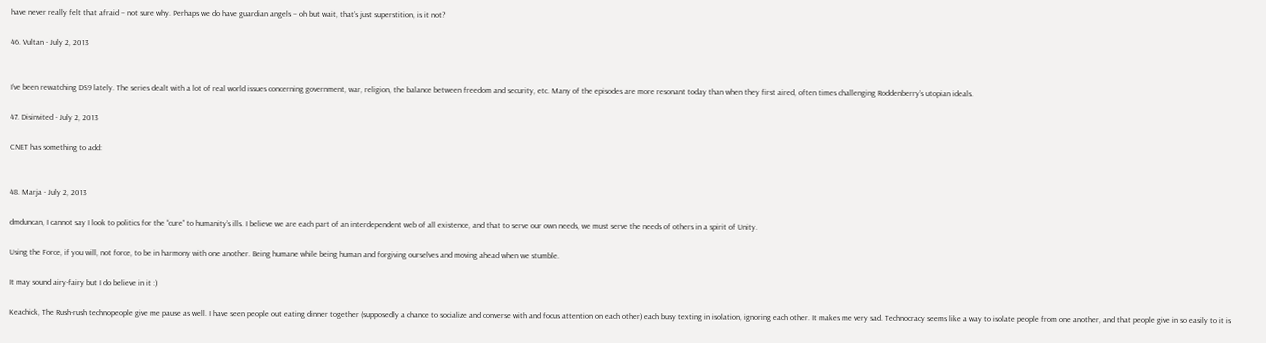have never really felt that afraid – not sure why. Perhaps we do have guardian angels – oh but wait, that’s just superstition, is it not?

46. Vultan - July 2, 2013


I’ve been rewatching DS9 lately. The series dealt with a lot of real world issues concerning government, war, religion, the balance between freedom and security, etc. Many of the episodes are more resonant today than when they first aired, often times challenging Roddenberry’s utopian ideals.

47. Disinvited - July 2, 2013

CNET has something to add:


48. Marja - July 2, 2013

dmduncan, I cannot say I look to politics for the “cure” to humanity’s ills. I believe we are each part of an interdependent web of all existence, and that to serve our own needs, we must serve the needs of others in a spirit of Unity.

Using the Force, if you will, not force, to be in harmony with one another. Being humane while being human and forgiving ourselves and moving ahead when we stumble.

It may sound airy-fairy but I do believe in it :)

Keachick, The Rush-rush technopeople give me pause as well. I have seen people out eating dinner together (supposedly a chance to socialize and converse with and focus attention on each other) each busy texting in isolation, ignoring each other. It makes me very sad. Technocracy seems like a way to isolate people from one another, and that people give in so easily to it is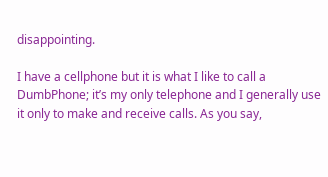disappointing.

I have a cellphone but it is what I like to call a DumbPhone; it’s my only telephone and I generally use it only to make and receive calls. As you say,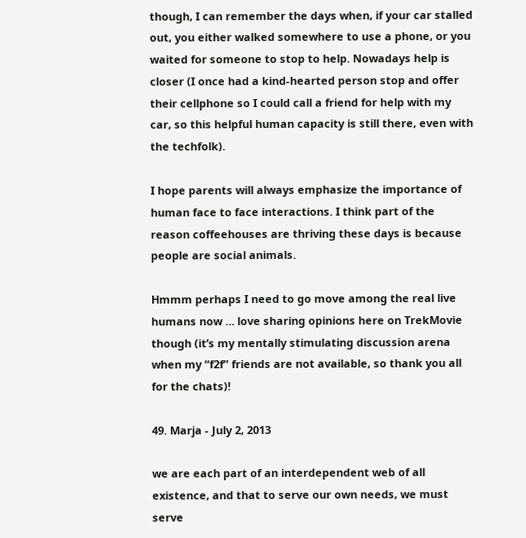though, I can remember the days when, if your car stalled out, you either walked somewhere to use a phone, or you waited for someone to stop to help. Nowadays help is closer (I once had a kind-hearted person stop and offer their cellphone so I could call a friend for help with my car, so this helpful human capacity is still there, even with the techfolk).

I hope parents will always emphasize the importance of human face to face interactions. I think part of the reason coffeehouses are thriving these days is because people are social animals.

Hmmm perhaps I need to go move among the real live humans now … love sharing opinions here on TrekMovie though (it’s my mentally stimulating discussion arena when my “f2f” friends are not available, so thank you all for the chats)!

49. Marja - July 2, 2013

we are each part of an interdependent web of all existence, and that to serve our own needs, we must serve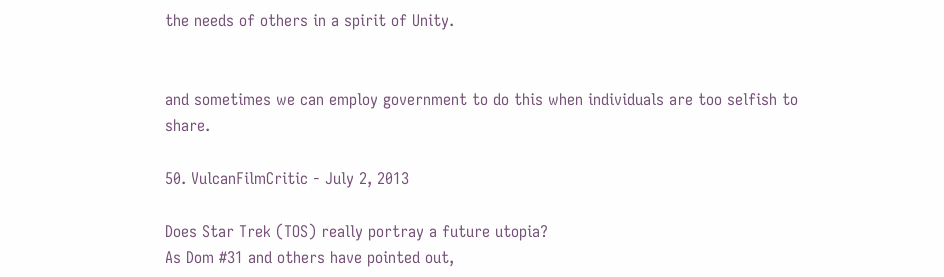the needs of others in a spirit of Unity.


and sometimes we can employ government to do this when individuals are too selfish to share.

50. VulcanFilmCritic - July 2, 2013

Does Star Trek (TOS) really portray a future utopia?
As Dom #31 and others have pointed out,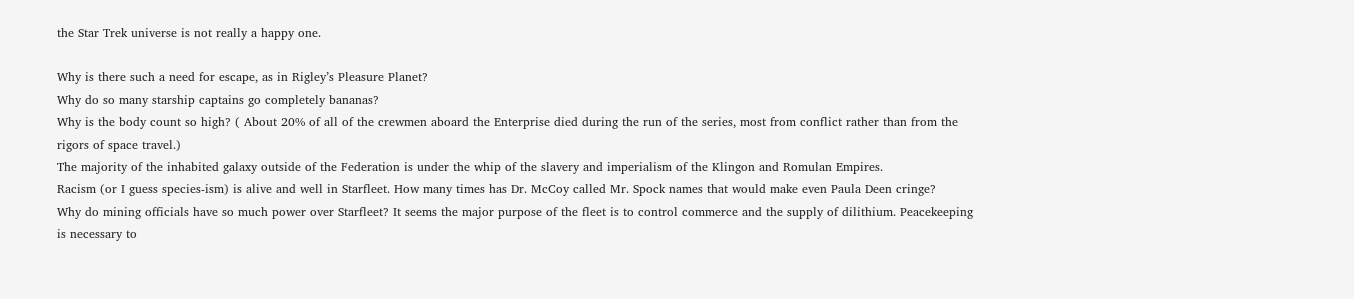the Star Trek universe is not really a happy one.

Why is there such a need for escape, as in Rigley’s Pleasure Planet?
Why do so many starship captains go completely bananas?
Why is the body count so high? ( About 20% of all of the crewmen aboard the Enterprise died during the run of the series, most from conflict rather than from the rigors of space travel.)
The majority of the inhabited galaxy outside of the Federation is under the whip of the slavery and imperialism of the Klingon and Romulan Empires.
Racism (or I guess species-ism) is alive and well in Starfleet. How many times has Dr. McCoy called Mr. Spock names that would make even Paula Deen cringe?
Why do mining officials have so much power over Starfleet? It seems the major purpose of the fleet is to control commerce and the supply of dilithium. Peacekeeping is necessary to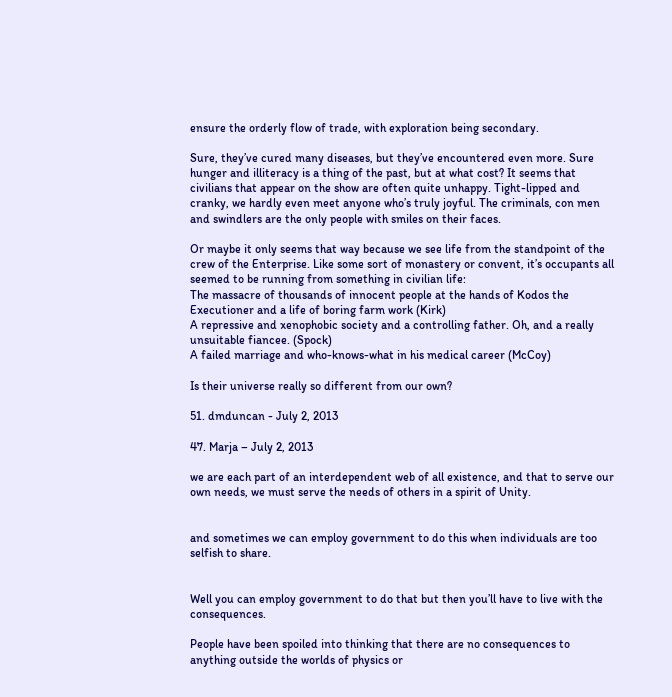ensure the orderly flow of trade, with exploration being secondary.

Sure, they’ve cured many diseases, but they’ve encountered even more. Sure hunger and illiteracy is a thing of the past, but at what cost? It seems that civilians that appear on the show are often quite unhappy. Tight-lipped and cranky, we hardly even meet anyone who’s truly joyful. The criminals, con men and swindlers are the only people with smiles on their faces.

Or maybe it only seems that way because we see life from the standpoint of the crew of the Enterprise. Like some sort of monastery or convent, it’s occupants all seemed to be running from something in civilian life:
The massacre of thousands of innocent people at the hands of Kodos the Executioner and a life of boring farm work (Kirk)
A repressive and xenophobic society and a controlling father. Oh, and a really unsuitable fiancee. (Spock)
A failed marriage and who-knows-what in his medical career (McCoy)

Is their universe really so different from our own?

51. dmduncan - July 2, 2013

47. Marja – July 2, 2013

we are each part of an interdependent web of all existence, and that to serve our own needs, we must serve the needs of others in a spirit of Unity.


and sometimes we can employ government to do this when individuals are too selfish to share.


Well you can employ government to do that but then you’ll have to live with the consequences.

People have been spoiled into thinking that there are no consequences to anything outside the worlds of physics or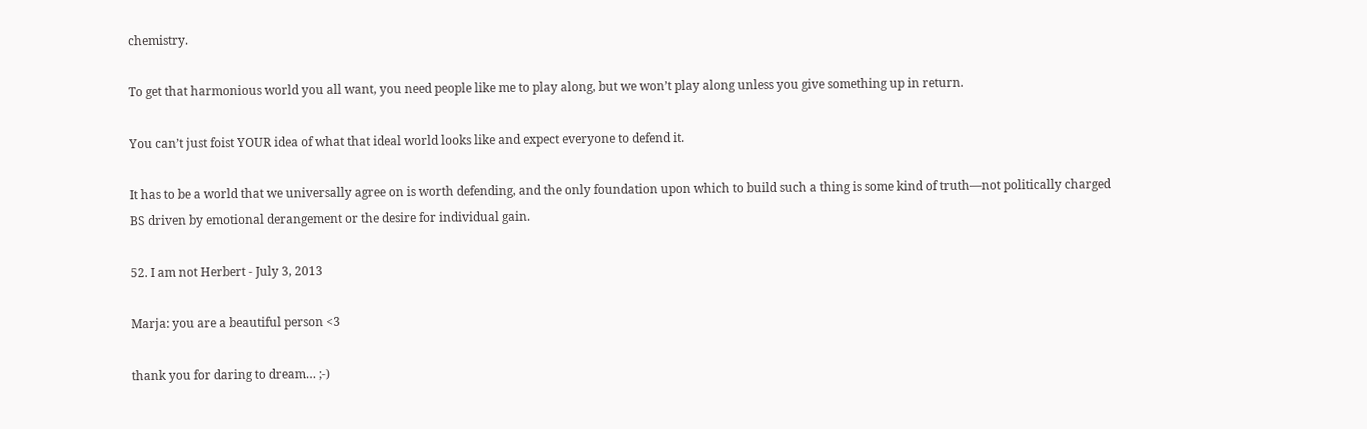chemistry.

To get that harmonious world you all want, you need people like me to play along, but we won’t play along unless you give something up in return.

You can’t just foist YOUR idea of what that ideal world looks like and expect everyone to defend it.

It has to be a world that we universally agree on is worth defending, and the only foundation upon which to build such a thing is some kind of truth—not politically charged BS driven by emotional derangement or the desire for individual gain.

52. I am not Herbert - July 3, 2013

Marja: you are a beautiful person <3

thank you for daring to dream… ;-)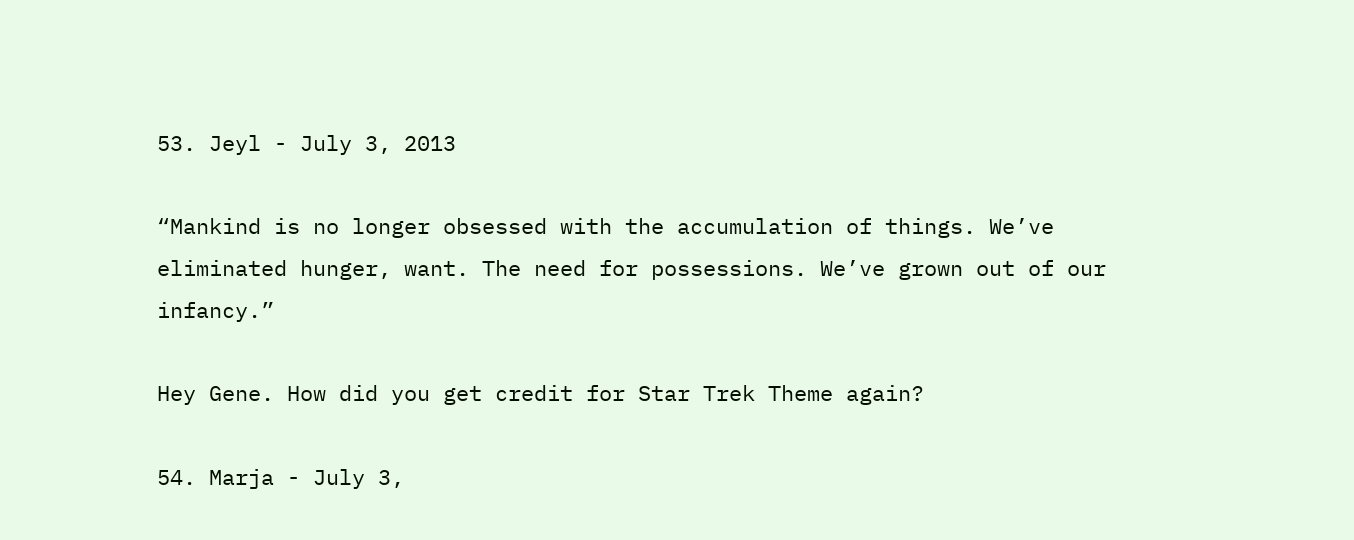53. Jeyl - July 3, 2013

“Mankind is no longer obsessed with the accumulation of things. We’ve eliminated hunger, want. The need for possessions. We’ve grown out of our infancy.”

Hey Gene. How did you get credit for Star Trek Theme again?

54. Marja - July 3,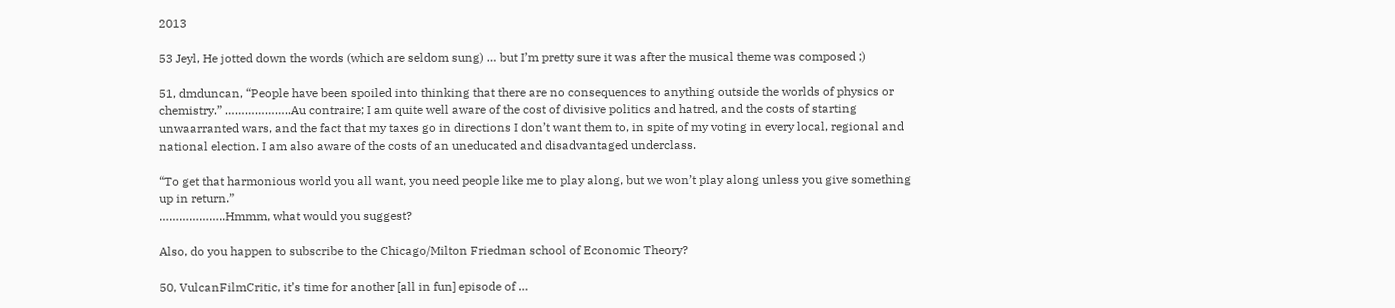2013

53 Jeyl, He jotted down the words (which are seldom sung) … but I’m pretty sure it was after the musical theme was composed ;)

51, dmduncan, “People have been spoiled into thinking that there are no consequences to anything outside the worlds of physics or chemistry.” ………………..Au contraire; I am quite well aware of the cost of divisive politics and hatred, and the costs of starting unwaarranted wars, and the fact that my taxes go in directions I don’t want them to, in spite of my voting in every local, regional and national election. I am also aware of the costs of an uneducated and disadvantaged underclass.

“To get that harmonious world you all want, you need people like me to play along, but we won’t play along unless you give something up in return.”
………………..Hmmm, what would you suggest?

Also, do you happen to subscribe to the Chicago/Milton Friedman school of Economic Theory?

50, VulcanFilmCritic, it’s time for another [all in fun] episode of …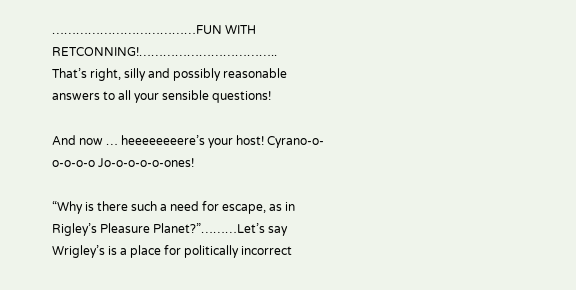………………………………FUN WITH RETCONNING!……………………………..
That’s right, silly and possibly reasonable answers to all your sensible questions!

And now … heeeeeeeere’s your host! Cyrano-o-o-o-o-o Jo-o-o-o-o-ones!

“Why is there such a need for escape, as in Rigley’s Pleasure Planet?”………Let’s say Wrigley’s is a place for politically incorrect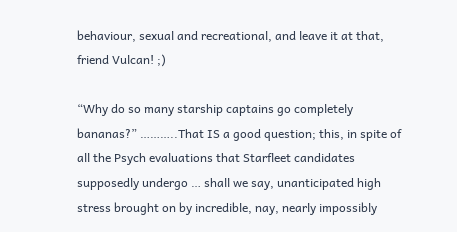behaviour, sexual and recreational, and leave it at that, friend Vulcan! ;)

“Why do so many starship captains go completely bananas?” ………..That IS a good question; this, in spite of all the Psych evaluations that Starfleet candidates supposedly undergo … shall we say, unanticipated high stress brought on by incredible, nay, nearly impossibly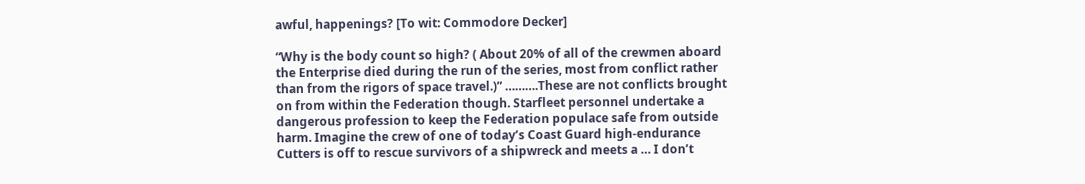awful, happenings? [To wit: Commodore Decker]

“Why is the body count so high? ( About 20% of all of the crewmen aboard the Enterprise died during the run of the series, most from conflict rather than from the rigors of space travel.)” ……….These are not conflicts brought on from within the Federation though. Starfleet personnel undertake a dangerous profession to keep the Federation populace safe from outside harm. Imagine the crew of one of today’s Coast Guard high-endurance Cutters is off to rescue survivors of a shipwreck and meets a … I don’t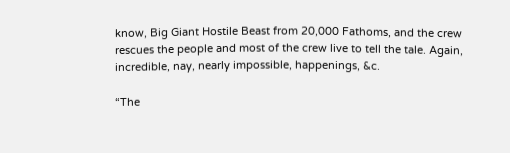know, Big Giant Hostile Beast from 20,000 Fathoms, and the crew rescues the people and most of the crew live to tell the tale. Again, incredible, nay, nearly impossible, happenings, &c.

“The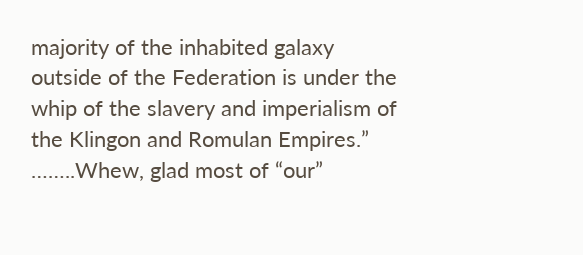majority of the inhabited galaxy outside of the Federation is under the whip of the slavery and imperialism of the Klingon and Romulan Empires.” ……..Whew, glad most of “our”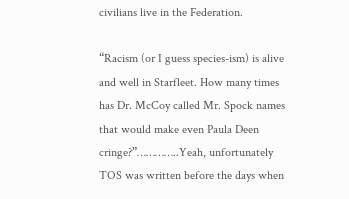civilians live in the Federation.

“Racism (or I guess species-ism) is alive and well in Starfleet. How many times has Dr. McCoy called Mr. Spock names that would make even Paula Deen cringe?”…………..Yeah, unfortunately TOS was written before the days when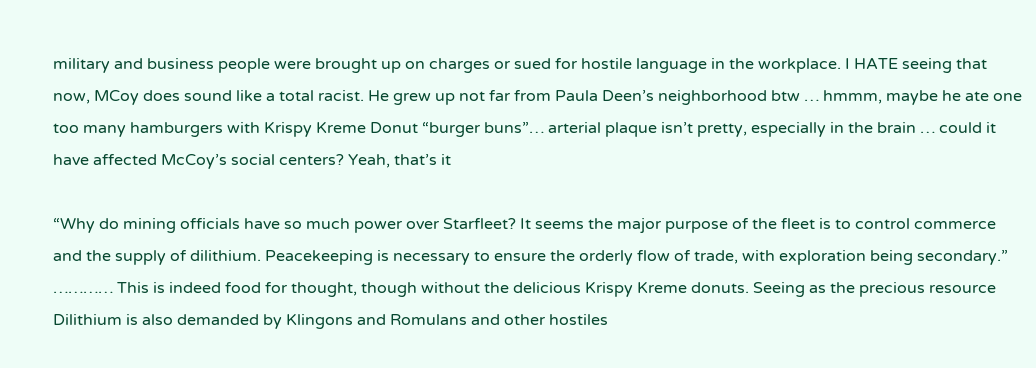military and business people were brought up on charges or sued for hostile language in the workplace. I HATE seeing that now, MCoy does sound like a total racist. He grew up not far from Paula Deen’s neighborhood btw … hmmm, maybe he ate one too many hamburgers with Krispy Kreme Donut “burger buns”… arterial plaque isn’t pretty, especially in the brain … could it have affected McCoy’s social centers? Yeah, that’s it

“Why do mining officials have so much power over Starfleet? It seems the major purpose of the fleet is to control commerce and the supply of dilithium. Peacekeeping is necessary to ensure the orderly flow of trade, with exploration being secondary.” ………… This is indeed food for thought, though without the delicious Krispy Kreme donuts. Seeing as the precious resource Dilithium is also demanded by Klingons and Romulans and other hostiles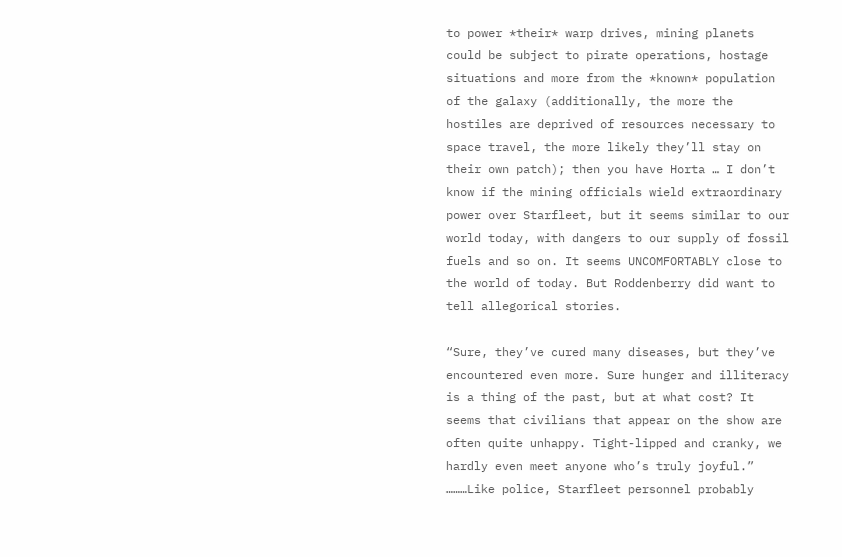to power *their* warp drives, mining planets could be subject to pirate operations, hostage situations and more from the *known* population of the galaxy (additionally, the more the hostiles are deprived of resources necessary to space travel, the more likely they’ll stay on their own patch); then you have Horta … I don’t know if the mining officials wield extraordinary power over Starfleet, but it seems similar to our world today, with dangers to our supply of fossil fuels and so on. It seems UNCOMFORTABLY close to the world of today. But Roddenberry did want to tell allegorical stories.

“Sure, they’ve cured many diseases, but they’ve encountered even more. Sure hunger and illiteracy is a thing of the past, but at what cost? It seems that civilians that appear on the show are often quite unhappy. Tight-lipped and cranky, we hardly even meet anyone who’s truly joyful.” ………Like police, Starfleet personnel probably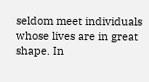seldom meet individuals whose lives are in great shape. In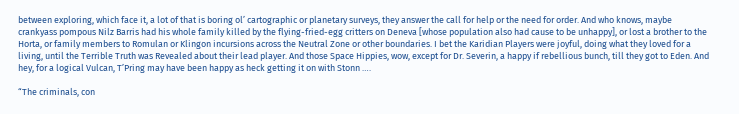between exploring, which face it, a lot of that is boring ol’ cartographic or planetary surveys, they answer the call for help or the need for order. And who knows, maybe crankyass pompous Nilz Barris had his whole family killed by the flying-fried-egg critters on Deneva [whose population also had cause to be unhappy], or lost a brother to the Horta, or family members to Romulan or Klingon incursions across the Neutral Zone or other boundaries. I bet the Karidian Players were joyful, doing what they loved for a living, until the Terrible Truth was Revealed about their lead player. And those Space Hippies, wow, except for Dr. Severin, a happy if rebellious bunch, till they got to Eden. And hey, for a logical Vulcan, T’Pring may have been happy as heck getting it on with Stonn ….

“The criminals, con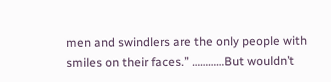men and swindlers are the only people with smiles on their faces.” …………But wouldn’t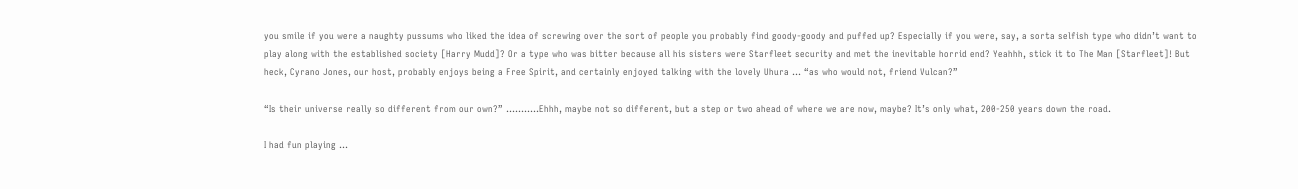you smile if you were a naughty pussums who liked the idea of screwing over the sort of people you probably find goody-goody and puffed up? Especially if you were, say, a sorta selfish type who didn’t want to play along with the established society [Harry Mudd]? Or a type who was bitter because all his sisters were Starfleet security and met the inevitable horrid end? Yeahhh, stick it to The Man [Starfleet]! But heck, Cyrano Jones, our host, probably enjoys being a Free Spirit, and certainly enjoyed talking with the lovely Uhura … “as who would not, friend Vulcan?”

“Is their universe really so different from our own?” ………..Ehhh, maybe not so different, but a step or two ahead of where we are now, maybe? It’s only what, 200-250 years down the road.

I had fun playing …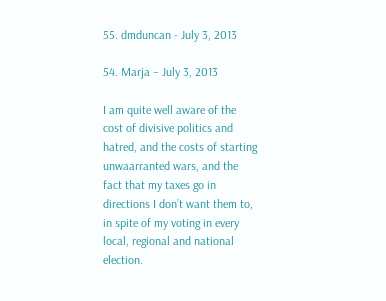55. dmduncan - July 3, 2013

54. Marja – July 3, 2013

I am quite well aware of the cost of divisive politics and hatred, and the costs of starting unwaarranted wars, and the fact that my taxes go in directions I don’t want them to, in spite of my voting in every local, regional and national election.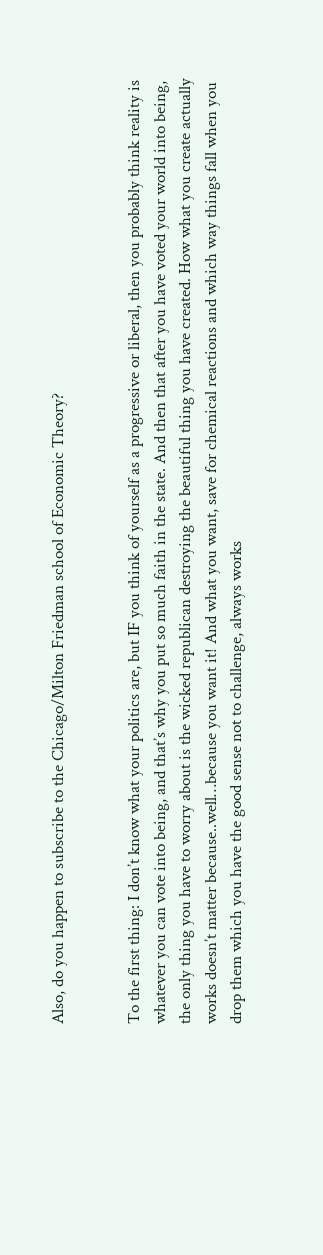Also, do you happen to subscribe to the Chicago/Milton Friedman school of Economic Theory?


To the first thing: I don’t know what your politics are, but IF you think of yourself as a progressive or liberal, then you probably think reality is whatever you can vote into being, and that’s why you put so much faith in the state. And then that after you have voted your world into being, the only thing you have to worry about is the wicked republican destroying the beautiful thing you have created. How what you create actually works doesn’t matter because..well…because you want it! And what you want, save for chemical reactions and which way things fall when you drop them which you have the good sense not to challenge, always works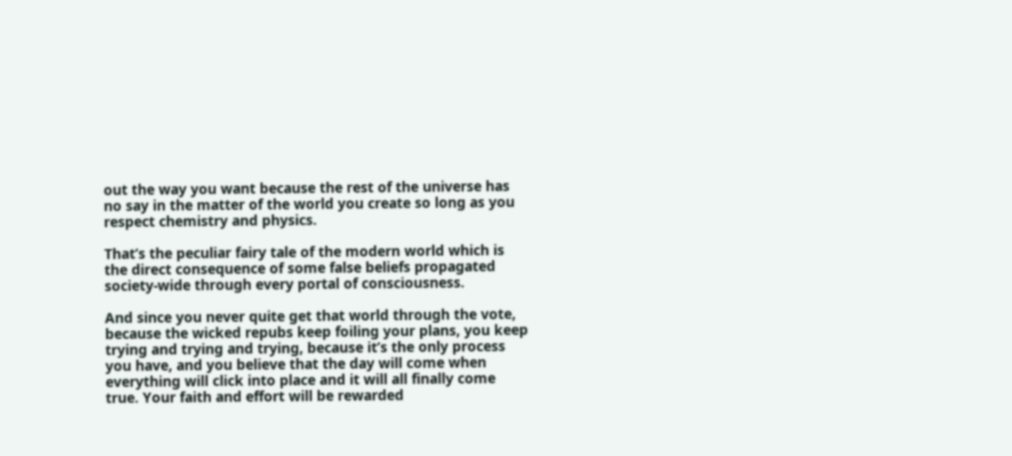out the way you want because the rest of the universe has no say in the matter of the world you create so long as you respect chemistry and physics.

That’s the peculiar fairy tale of the modern world which is the direct consequence of some false beliefs propagated society-wide through every portal of consciousness.

And since you never quite get that world through the vote, because the wicked repubs keep foiling your plans, you keep trying and trying and trying, because it’s the only process you have, and you believe that the day will come when everything will click into place and it will all finally come true. Your faith and effort will be rewarded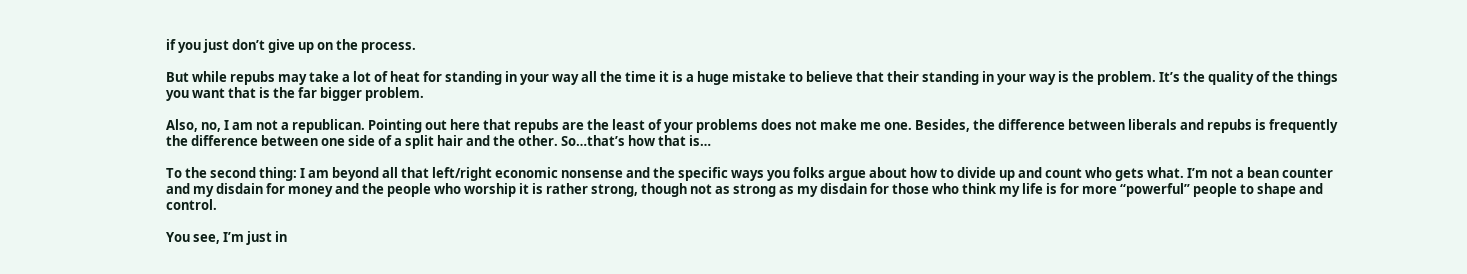if you just don’t give up on the process.

But while repubs may take a lot of heat for standing in your way all the time it is a huge mistake to believe that their standing in your way is the problem. It’s the quality of the things you want that is the far bigger problem.

Also, no, I am not a republican. Pointing out here that repubs are the least of your problems does not make me one. Besides, the difference between liberals and repubs is frequently the difference between one side of a split hair and the other. So…that’s how that is…

To the second thing: I am beyond all that left/right economic nonsense and the specific ways you folks argue about how to divide up and count who gets what. I’m not a bean counter and my disdain for money and the people who worship it is rather strong, though not as strong as my disdain for those who think my life is for more “powerful” people to shape and control.

You see, I’m just in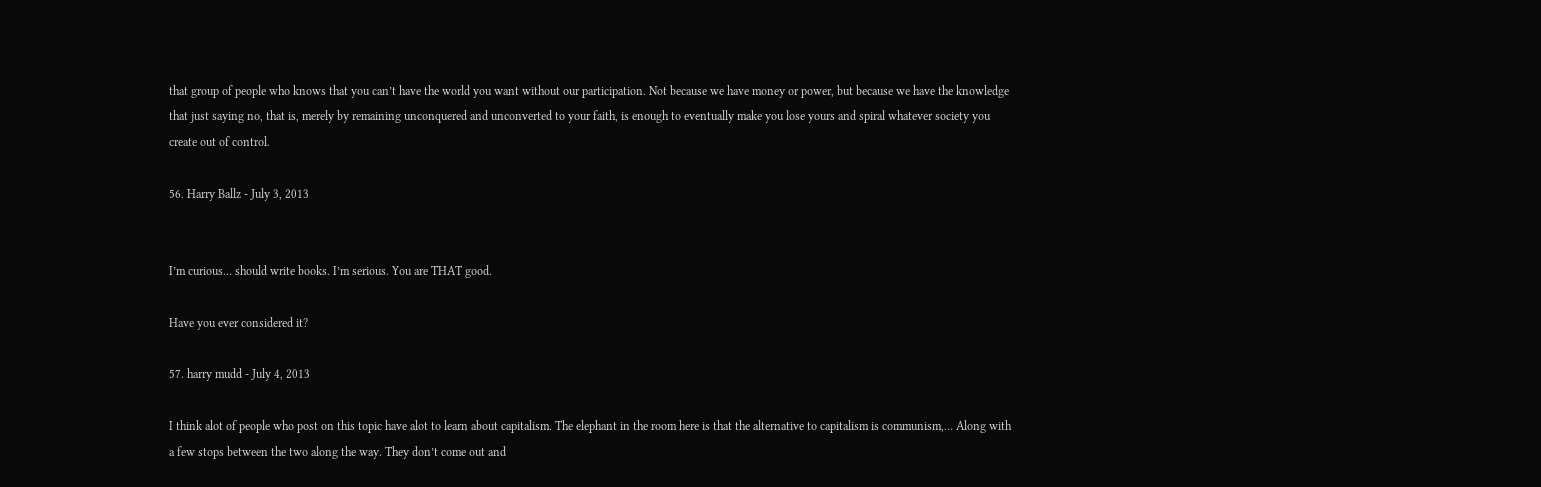that group of people who knows that you can’t have the world you want without our participation. Not because we have money or power, but because we have the knowledge that just saying no, that is, merely by remaining unconquered and unconverted to your faith, is enough to eventually make you lose yours and spiral whatever society you create out of control.

56. Harry Ballz - July 3, 2013


I’m curious… should write books. I’m serious. You are THAT good.

Have you ever considered it?

57. harry mudd - July 4, 2013

I think alot of people who post on this topic have alot to learn about capitalism. The elephant in the room here is that the alternative to capitalism is communism,… Along with a few stops between the two along the way. They don’t come out and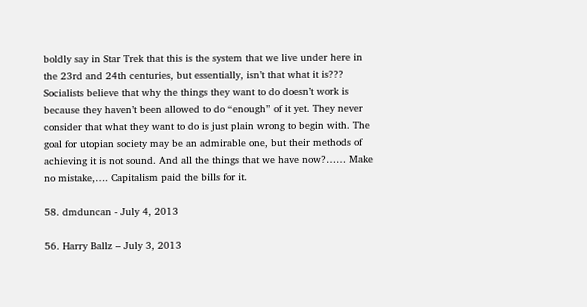boldly say in Star Trek that this is the system that we live under here in the 23rd and 24th centuries, but essentially, isn’t that what it is??? Socialists believe that why the things they want to do doesn’t work is because they haven’t been allowed to do “enough” of it yet. They never consider that what they want to do is just plain wrong to begin with. The goal for utopian society may be an admirable one, but their methods of achieving it is not sound. And all the things that we have now?…… Make no mistake,…. Capitalism paid the bills for it.

58. dmduncan - July 4, 2013

56. Harry Ballz – July 3, 2013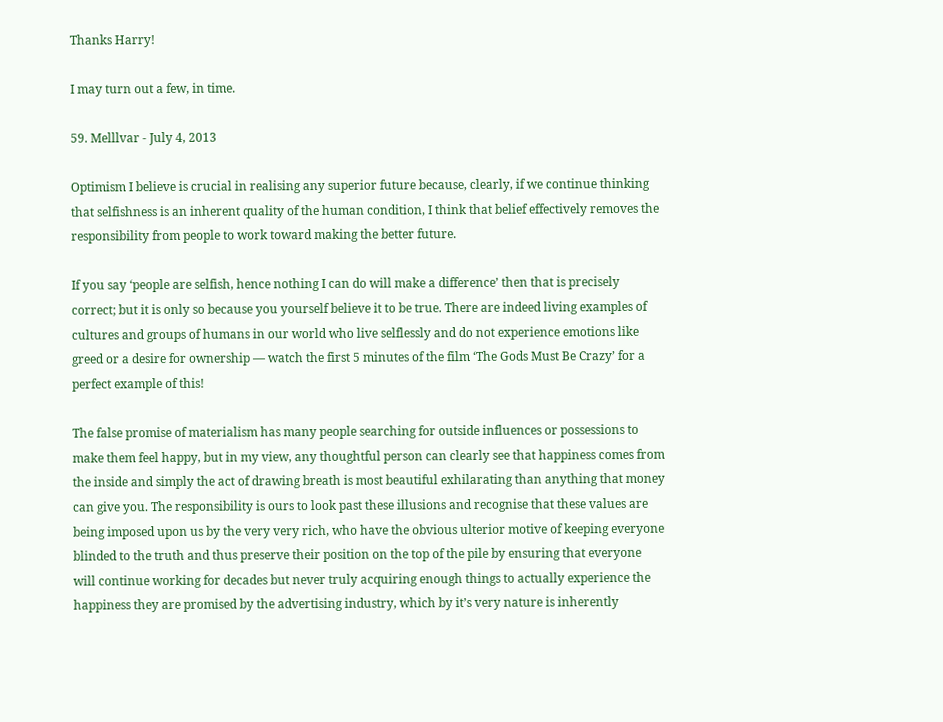Thanks Harry!

I may turn out a few, in time.

59. Melllvar - July 4, 2013

Optimism I believe is crucial in realising any superior future because, clearly, if we continue thinking that selfishness is an inherent quality of the human condition, I think that belief effectively removes the responsibility from people to work toward making the better future.

If you say ‘people are selfish, hence nothing I can do will make a difference’ then that is precisely correct; but it is only so because you yourself believe it to be true. There are indeed living examples of cultures and groups of humans in our world who live selflessly and do not experience emotions like greed or a desire for ownership — watch the first 5 minutes of the film ‘The Gods Must Be Crazy’ for a perfect example of this!

The false promise of materialism has many people searching for outside influences or possessions to make them feel happy, but in my view, any thoughtful person can clearly see that happiness comes from the inside and simply the act of drawing breath is most beautiful exhilarating than anything that money can give you. The responsibility is ours to look past these illusions and recognise that these values are being imposed upon us by the very very rich, who have the obvious ulterior motive of keeping everyone blinded to the truth and thus preserve their position on the top of the pile by ensuring that everyone will continue working for decades but never truly acquiring enough things to actually experience the happiness they are promised by the advertising industry, which by it’s very nature is inherently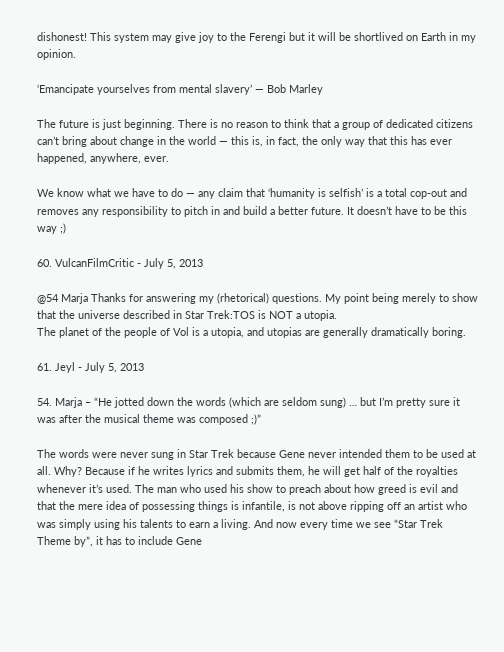dishonest! This system may give joy to the Ferengi but it will be shortlived on Earth in my opinion.

‘Emancipate yourselves from mental slavery’ — Bob Marley

The future is just beginning. There is no reason to think that a group of dedicated citizens can’t bring about change in the world — this is, in fact, the only way that this has ever happened, anywhere, ever.

We know what we have to do — any claim that ‘humanity is selfish’ is a total cop-out and removes any responsibility to pitch in and build a better future. It doesn’t have to be this way ;)

60. VulcanFilmCritic - July 5, 2013

@54 Marja Thanks for answering my (rhetorical) questions. My point being merely to show that the universe described in Star Trek:TOS is NOT a utopia.
The planet of the people of Vol is a utopia, and utopias are generally dramatically boring.

61. Jeyl - July 5, 2013

54. Marja – “He jotted down the words (which are seldom sung) … but I’m pretty sure it was after the musical theme was composed ;)”

The words were never sung in Star Trek because Gene never intended them to be used at all. Why? Because if he writes lyrics and submits them, he will get half of the royalties whenever it’s used. The man who used his show to preach about how greed is evil and that the mere idea of possessing things is infantile, is not above ripping off an artist who was simply using his talents to earn a living. And now every time we see “Star Trek Theme by”, it has to include Gene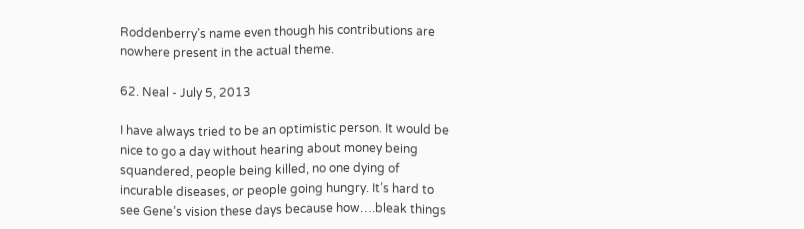Roddenberry’s name even though his contributions are nowhere present in the actual theme.

62. Neal - July 5, 2013

I have always tried to be an optimistic person. It would be nice to go a day without hearing about money being squandered, people being killed, no one dying of incurable diseases, or people going hungry. It’s hard to see Gene’s vision these days because how….bleak things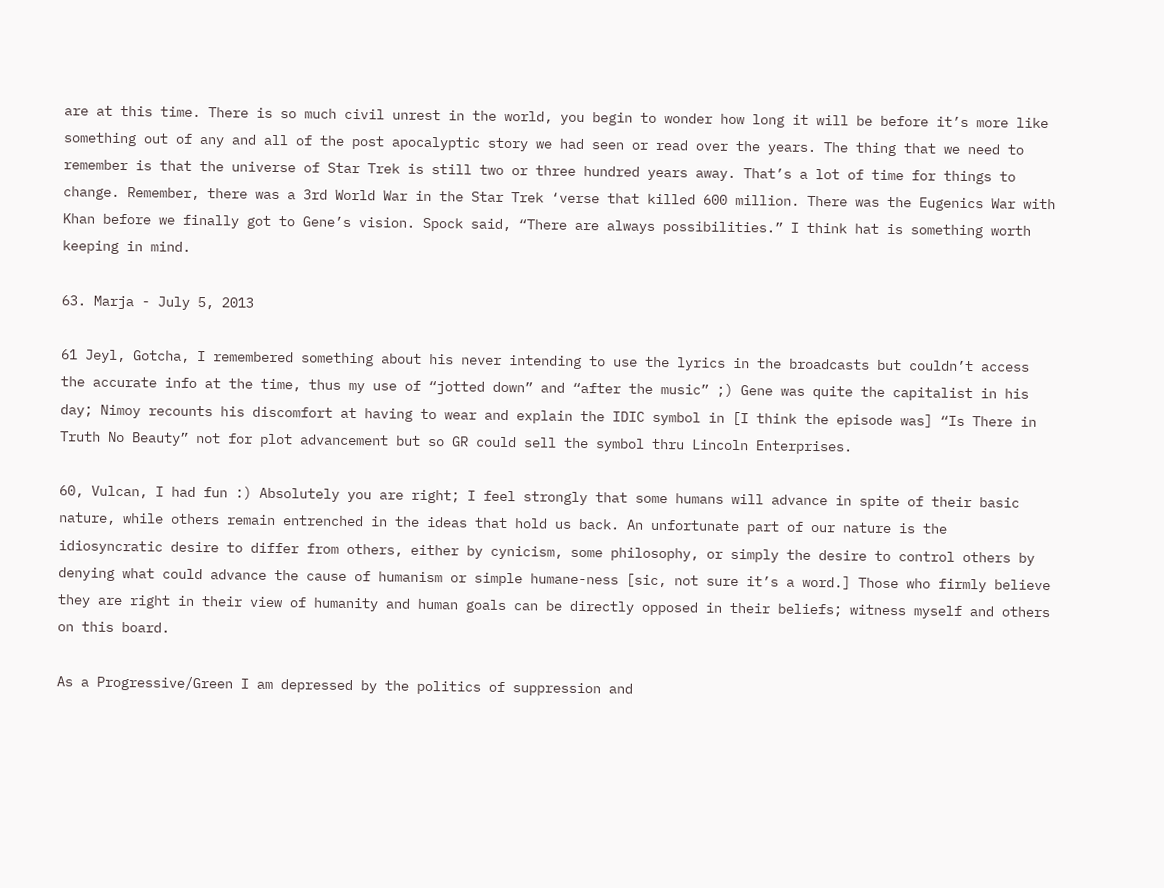are at this time. There is so much civil unrest in the world, you begin to wonder how long it will be before it’s more like something out of any and all of the post apocalyptic story we had seen or read over the years. The thing that we need to remember is that the universe of Star Trek is still two or three hundred years away. That’s a lot of time for things to change. Remember, there was a 3rd World War in the Star Trek ‘verse that killed 600 million. There was the Eugenics War with Khan before we finally got to Gene’s vision. Spock said, “There are always possibilities.” I think hat is something worth keeping in mind.

63. Marja - July 5, 2013

61 Jeyl, Gotcha, I remembered something about his never intending to use the lyrics in the broadcasts but couldn’t access the accurate info at the time, thus my use of “jotted down” and “after the music” ;) Gene was quite the capitalist in his day; Nimoy recounts his discomfort at having to wear and explain the IDIC symbol in [I think the episode was] “Is There in Truth No Beauty” not for plot advancement but so GR could sell the symbol thru Lincoln Enterprises.

60, Vulcan, I had fun :) Absolutely you are right; I feel strongly that some humans will advance in spite of their basic nature, while others remain entrenched in the ideas that hold us back. An unfortunate part of our nature is the idiosyncratic desire to differ from others, either by cynicism, some philosophy, or simply the desire to control others by denying what could advance the cause of humanism or simple humane-ness [sic, not sure it’s a word.] Those who firmly believe they are right in their view of humanity and human goals can be directly opposed in their beliefs; witness myself and others on this board.

As a Progressive/Green I am depressed by the politics of suppression and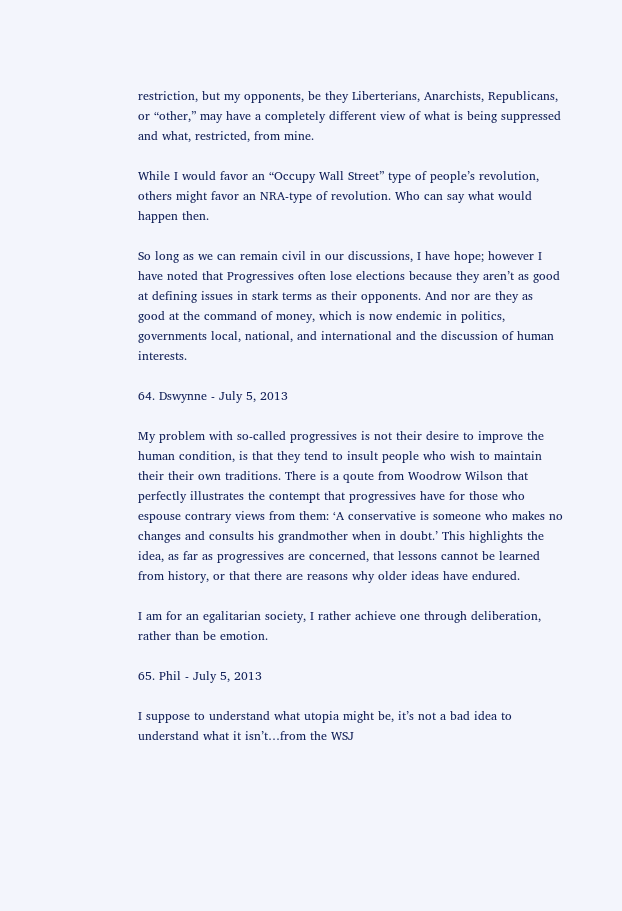restriction, but my opponents, be they Liberterians, Anarchists, Republicans, or “other,” may have a completely different view of what is being suppressed and what, restricted, from mine.

While I would favor an “Occupy Wall Street” type of people’s revolution, others might favor an NRA-type of revolution. Who can say what would happen then.

So long as we can remain civil in our discussions, I have hope; however I have noted that Progressives often lose elections because they aren’t as good at defining issues in stark terms as their opponents. And nor are they as good at the command of money, which is now endemic in politics, governments local, national, and international and the discussion of human interests.

64. Dswynne - July 5, 2013

My problem with so-called progressives is not their desire to improve the human condition, is that they tend to insult people who wish to maintain their their own traditions. There is a qoute from Woodrow Wilson that perfectly illustrates the contempt that progressives have for those who espouse contrary views from them: ‘A conservative is someone who makes no changes and consults his grandmother when in doubt.’ This highlights the idea, as far as progressives are concerned, that lessons cannot be learned from history, or that there are reasons why older ideas have endured.

I am for an egalitarian society, I rather achieve one through deliberation, rather than be emotion.

65. Phil - July 5, 2013

I suppose to understand what utopia might be, it’s not a bad idea to understand what it isn’t…from the WSJ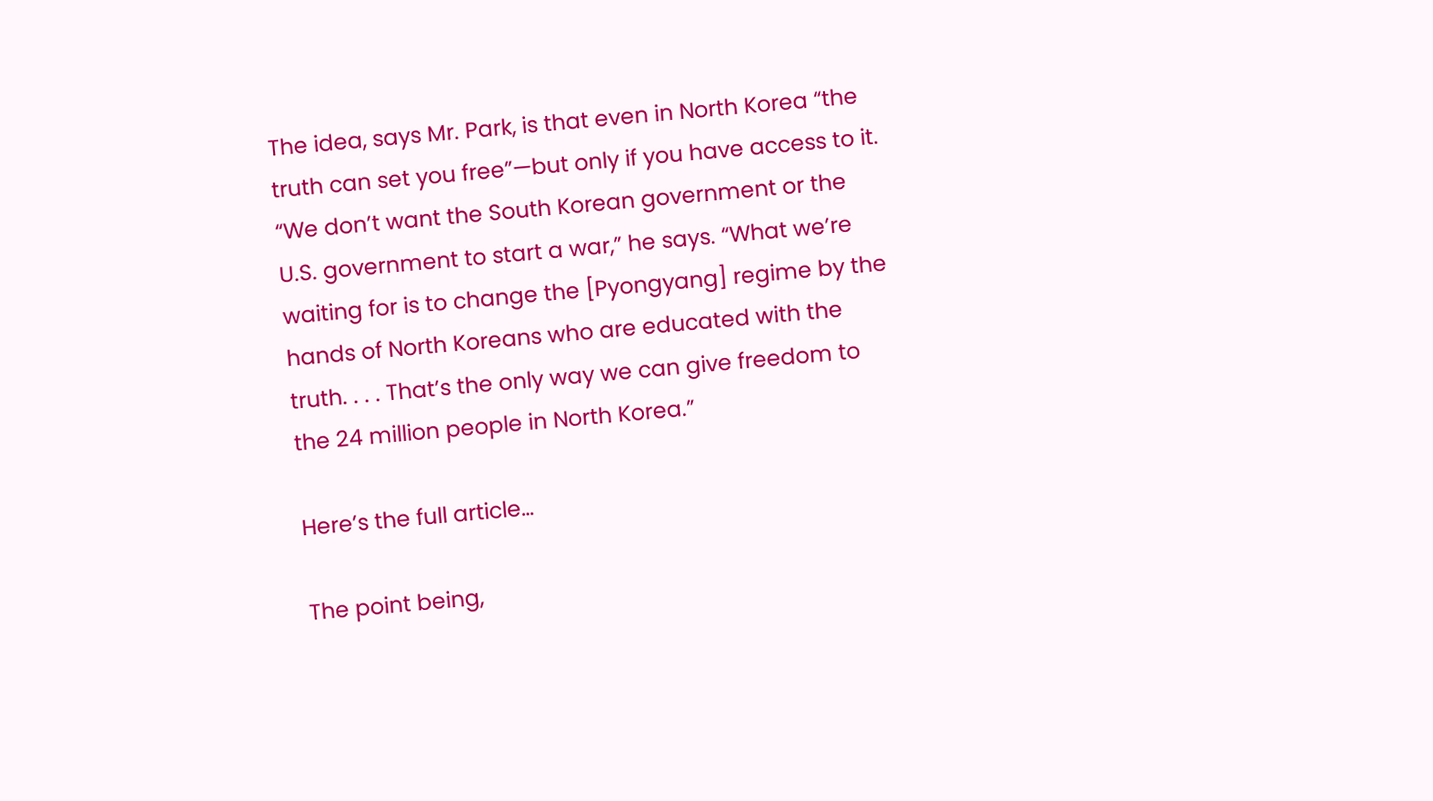The idea, says Mr. Park, is that even in North Korea “the truth can set you free”—but only if you have access to it. “We don’t want the South Korean government or the U.S. government to start a war,” he says. “What we’re waiting for is to change the [Pyongyang] regime by the hands of North Koreans who are educated with the truth. . . . That’s the only way we can give freedom to the 24 million people in North Korea.”

Here’s the full article…

The point being,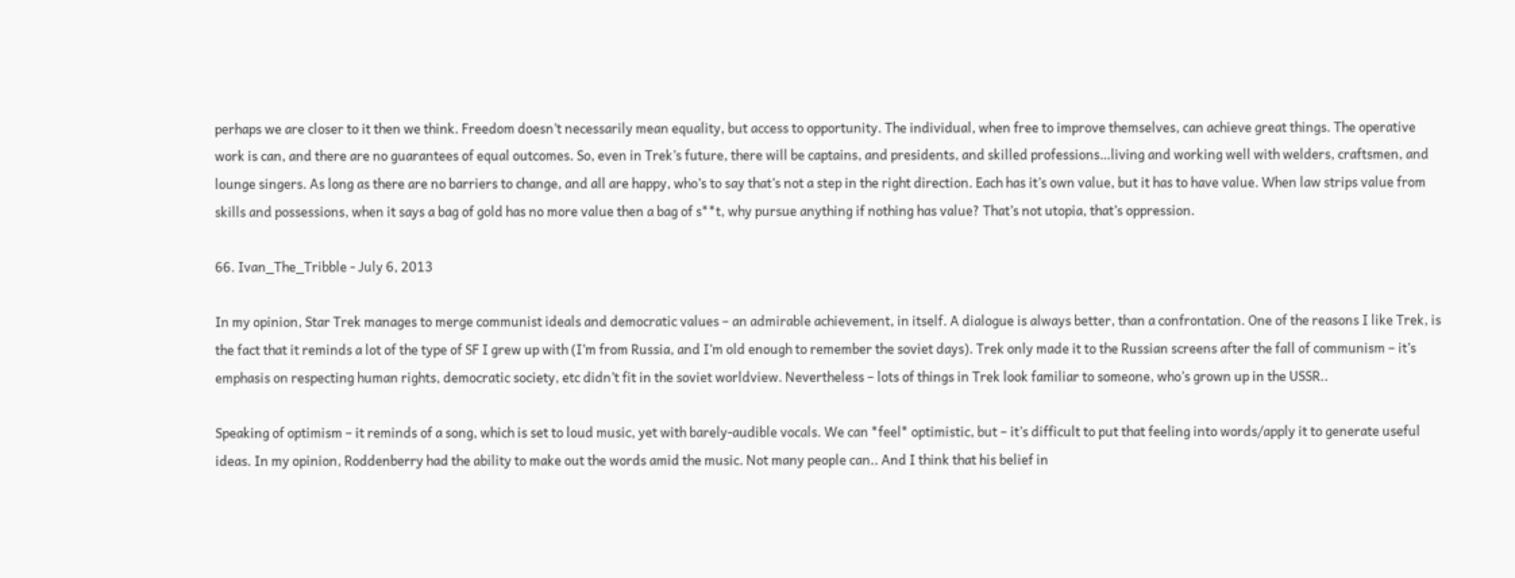perhaps we are closer to it then we think. Freedom doesn’t necessarily mean equality, but access to opportunity. The individual, when free to improve themselves, can achieve great things. The operative work is can, and there are no guarantees of equal outcomes. So, even in Trek’s future, there will be captains, and presidents, and skilled professions…living and working well with welders, craftsmen, and lounge singers. As long as there are no barriers to change, and all are happy, who’s to say that’s not a step in the right direction. Each has it’s own value, but it has to have value. When law strips value from skills and possessions, when it says a bag of gold has no more value then a bag of s**t, why pursue anything if nothing has value? That’s not utopia, that’s oppression.

66. Ivan_The_Tribble - July 6, 2013

In my opinion, Star Trek manages to merge communist ideals and democratic values – an admirable achievement, in itself. A dialogue is always better, than a confrontation. One of the reasons I like Trek, is the fact that it reminds a lot of the type of SF I grew up with (I’m from Russia, and I’m old enough to remember the soviet days). Trek only made it to the Russian screens after the fall of communism – it’s emphasis on respecting human rights, democratic society, etc didn’t fit in the soviet worldview. Nevertheless – lots of things in Trek look familiar to someone, who’s grown up in the USSR..

Speaking of optimism – it reminds of a song, which is set to loud music, yet with barely-audible vocals. We can *feel* optimistic, but – it’s difficult to put that feeling into words/apply it to generate useful ideas. In my opinion, Roddenberry had the ability to make out the words amid the music. Not many people can.. And I think that his belief in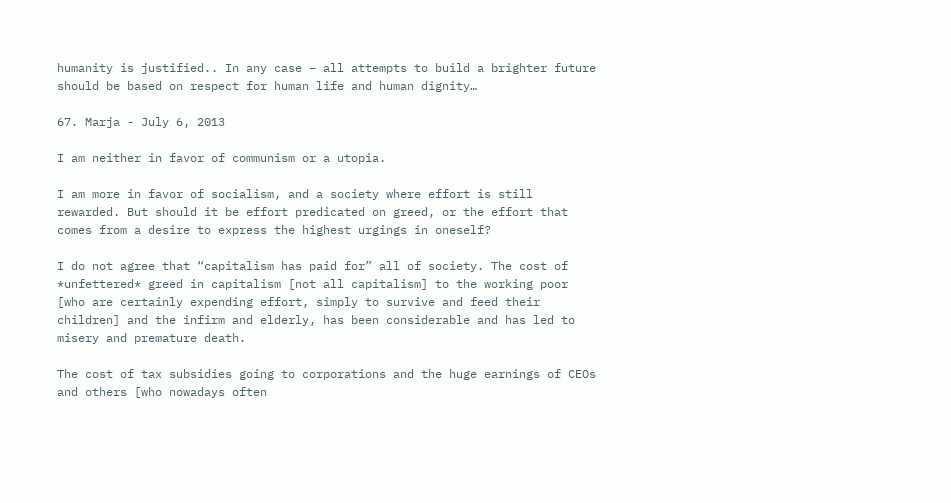humanity is justified.. In any case – all attempts to build a brighter future should be based on respect for human life and human dignity…

67. Marja - July 6, 2013

I am neither in favor of communism or a utopia.

I am more in favor of socialism, and a society where effort is still rewarded. But should it be effort predicated on greed, or the effort that comes from a desire to express the highest urgings in oneself?

I do not agree that “capitalism has paid for” all of society. The cost of *unfettered* greed in capitalism [not all capitalism] to the working poor [who are certainly expending effort, simply to survive and feed their children] and the infirm and elderly, has been considerable and has led to misery and premature death.

The cost of tax subsidies going to corporations and the huge earnings of CEOs and others [who nowadays often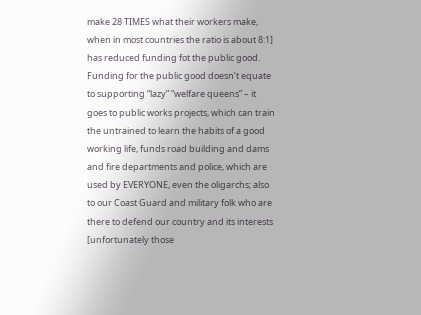make 28 TIMES what their workers make, when in most countries the ratio is about 8:1] has reduced funding fot the public good. Funding for the public good doesn’t equate to supporting “lazy” “welfare queens” – it goes to public works projects, which can train the untrained to learn the habits of a good working life, funds road building and dams and fire departments and police, which are used by EVERYONE, even the oligarchs; also to our Coast Guard and military folk who are there to defend our country and its interests [unfortunately those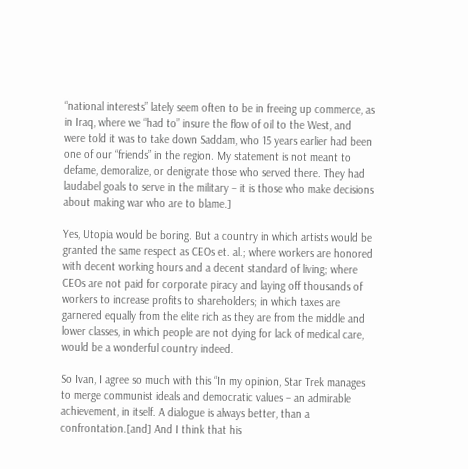“national interests” lately seem often to be in freeing up commerce, as in Iraq, where we “had to” insure the flow of oil to the West, and were told it was to take down Saddam, who 15 years earlier had been one of our “friends” in the region. My statement is not meant to defame, demoralize, or denigrate those who served there. They had laudabel goals to serve in the military – it is those who make decisions about making war who are to blame.]

Yes, Utopia would be boring. But a country in which artists would be granted the same respect as CEOs et. al.; where workers are honored with decent working hours and a decent standard of living; where CEOs are not paid for corporate piracy and laying off thousands of workers to increase profits to shareholders; in which taxes are garnered equally from the elite rich as they are from the middle and lower classes, in which people are not dying for lack of medical care, would be a wonderful country indeed.

So Ivan, I agree so much with this “In my opinion, Star Trek manages to merge communist ideals and democratic values – an admirable achievement, in itself. A dialogue is always better, than a confrontation.[and] And I think that his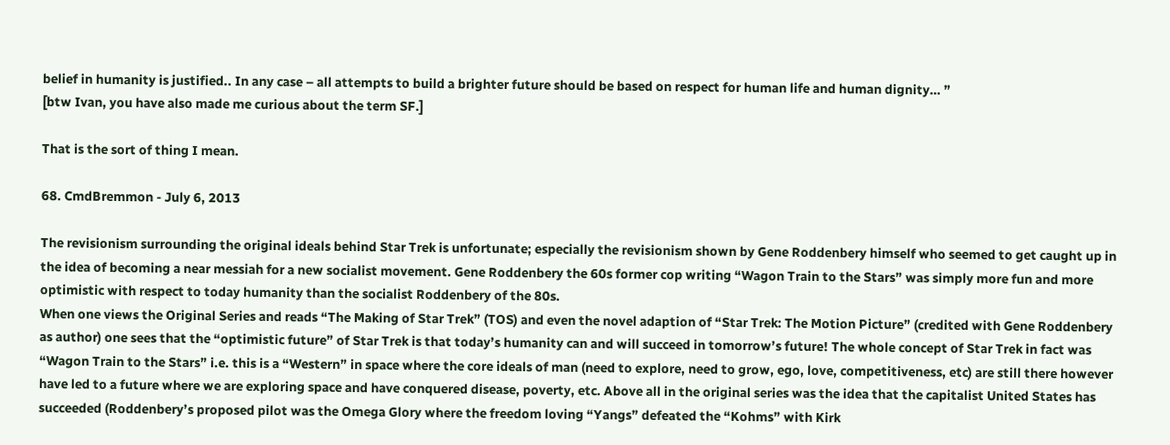belief in humanity is justified.. In any case – all attempts to build a brighter future should be based on respect for human life and human dignity… ”
[btw Ivan, you have also made me curious about the term SF.]

That is the sort of thing I mean.

68. CmdBremmon - July 6, 2013

The revisionism surrounding the original ideals behind Star Trek is unfortunate; especially the revisionism shown by Gene Roddenbery himself who seemed to get caught up in the idea of becoming a near messiah for a new socialist movement. Gene Roddenbery the 60s former cop writing “Wagon Train to the Stars” was simply more fun and more optimistic with respect to today humanity than the socialist Roddenbery of the 80s.
When one views the Original Series and reads “The Making of Star Trek” (TOS) and even the novel adaption of “Star Trek: The Motion Picture” (credited with Gene Roddenbery as author) one sees that the “optimistic future” of Star Trek is that today’s humanity can and will succeed in tomorrow’s future! The whole concept of Star Trek in fact was “Wagon Train to the Stars” i.e. this is a “Western” in space where the core ideals of man (need to explore, need to grow, ego, love, competitiveness, etc) are still there however have led to a future where we are exploring space and have conquered disease, poverty, etc. Above all in the original series was the idea that the capitalist United States has succeeded (Roddenbery’s proposed pilot was the Omega Glory where the freedom loving “Yangs” defeated the “Kohms” with Kirk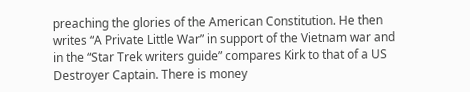preaching the glories of the American Constitution. He then writes “A Private Little War” in support of the Vietnam war and in the “Star Trek writers guide” compares Kirk to that of a US Destroyer Captain. There is money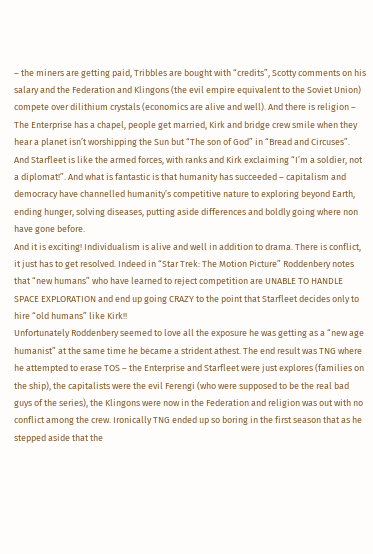– the miners are getting paid, Tribbles are bought with “credits”, Scotty comments on his salary and the Federation and Klingons (the evil empire equivalent to the Soviet Union) compete over dilithium crystals (economics are alive and well). And there is religion – The Enterprise has a chapel, people get married, Kirk and bridge crew smile when they hear a planet isn’t worshipping the Sun but “The son of God” in “Bread and Circuses”. And Starfleet is like the armed forces, with ranks and Kirk exclaiming “I’m a soldier, not a diplomat!”. And what is fantastic is that humanity has succeeded – capitalism and democracy have channelled humanity’s competitive nature to exploring beyond Earth, ending hunger, solving diseases, putting aside differences and boldly going where non have gone before.
And it is exciting! Individualism is alive and well in addition to drama. There is conflict, it just has to get resolved. Indeed in “Star Trek: The Motion Picture” Roddenbery notes that “new humans” who have learned to reject competition are UNABLE TO HANDLE SPACE EXPLORATION and end up going CRAZY to the point that Starfleet decides only to hire “old humans” like Kirk!!
Unfortunately Roddenbery seemed to love all the exposure he was getting as a “new age humanist” at the same time he became a strident athest. The end result was TNG where he attempted to erase TOS – the Enterprise and Starfleet were just explores (families on the ship), the capitalists were the evil Ferengi (who were supposed to be the real bad guys of the series), the Klingons were now in the Federation and religion was out with no conflict among the crew. Ironically TNG ended up so boring in the first season that as he stepped aside that the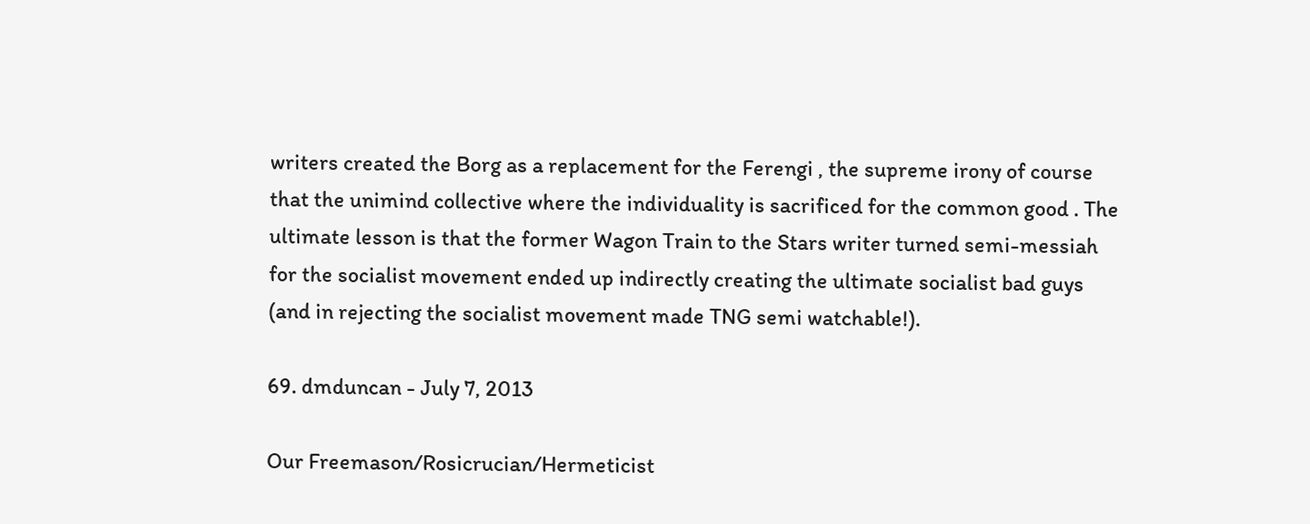writers created the Borg as a replacement for the Ferengi , the supreme irony of course that the unimind collective where the individuality is sacrificed for the common good . The ultimate lesson is that the former Wagon Train to the Stars writer turned semi-messiah for the socialist movement ended up indirectly creating the ultimate socialist bad guys (and in rejecting the socialist movement made TNG semi watchable!).

69. dmduncan - July 7, 2013

Our Freemason/Rosicrucian/Hermeticist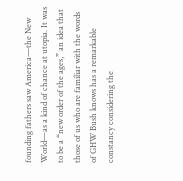founding fathers saw America—the New World—as a kind of chance at utopia. It was to be a “new order of the ages,” an idea that those of us who are familiar with the words of GHW Bush knows has a remarkable constancy considering the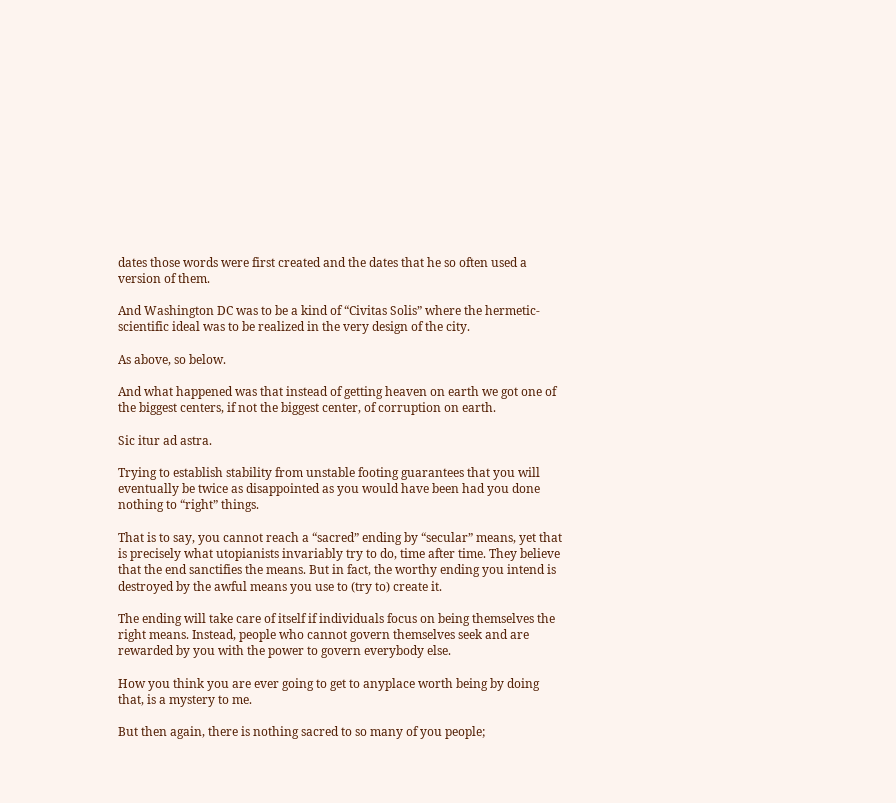dates those words were first created and the dates that he so often used a version of them.

And Washington DC was to be a kind of “Civitas Solis” where the hermetic-scientific ideal was to be realized in the very design of the city.

As above, so below.

And what happened was that instead of getting heaven on earth we got one of the biggest centers, if not the biggest center, of corruption on earth.

Sic itur ad astra.

Trying to establish stability from unstable footing guarantees that you will eventually be twice as disappointed as you would have been had you done nothing to “right” things.

That is to say, you cannot reach a “sacred” ending by “secular” means, yet that is precisely what utopianists invariably try to do, time after time. They believe that the end sanctifies the means. But in fact, the worthy ending you intend is destroyed by the awful means you use to (try to) create it.

The ending will take care of itself if individuals focus on being themselves the right means. Instead, people who cannot govern themselves seek and are rewarded by you with the power to govern everybody else.

How you think you are ever going to get to anyplace worth being by doing that, is a mystery to me.

But then again, there is nothing sacred to so many of you people;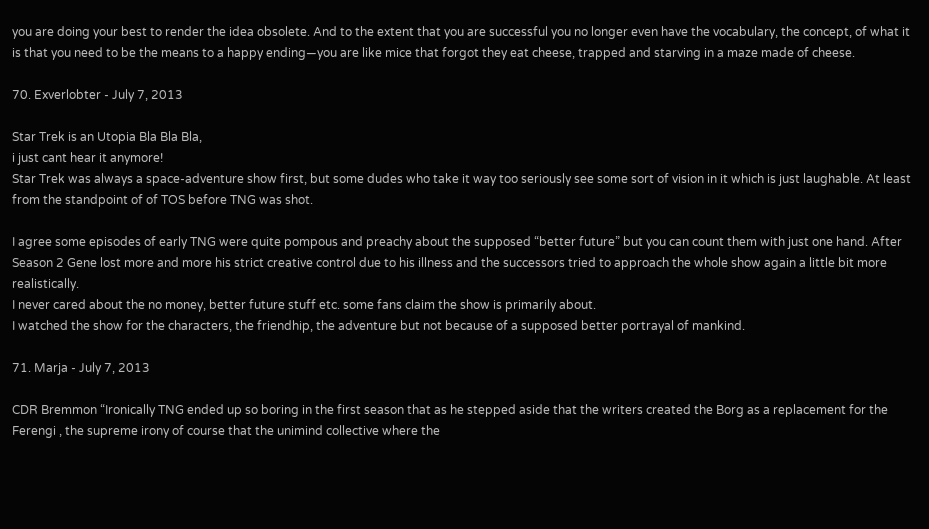you are doing your best to render the idea obsolete. And to the extent that you are successful you no longer even have the vocabulary, the concept, of what it is that you need to be the means to a happy ending—you are like mice that forgot they eat cheese, trapped and starving in a maze made of cheese.

70. Exverlobter - July 7, 2013

Star Trek is an Utopia Bla Bla Bla,
i just cant hear it anymore!
Star Trek was always a space-adventure show first, but some dudes who take it way too seriously see some sort of vision in it which is just laughable. At least from the standpoint of of TOS before TNG was shot.

I agree some episodes of early TNG were quite pompous and preachy about the supposed “better future” but you can count them with just one hand. After Season 2 Gene lost more and more his strict creative control due to his illness and the successors tried to approach the whole show again a little bit more realistically.
I never cared about the no money, better future stuff etc. some fans claim the show is primarily about.
I watched the show for the characters, the friendhip, the adventure but not because of a supposed better portrayal of mankind.

71. Marja - July 7, 2013

CDR Bremmon “Ironically TNG ended up so boring in the first season that as he stepped aside that the writers created the Borg as a replacement for the Ferengi , the supreme irony of course that the unimind collective where the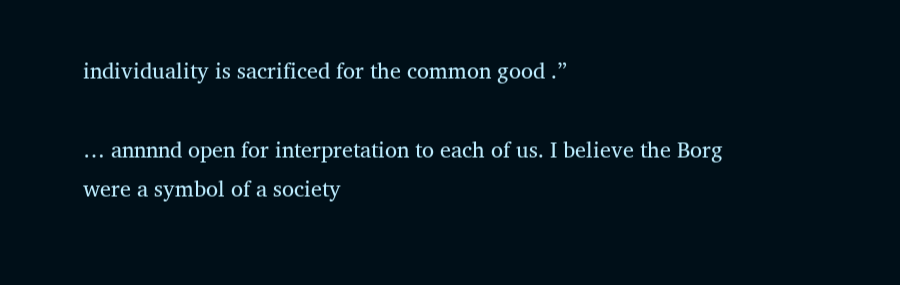individuality is sacrificed for the common good .”

… annnnd open for interpretation to each of us. I believe the Borg were a symbol of a society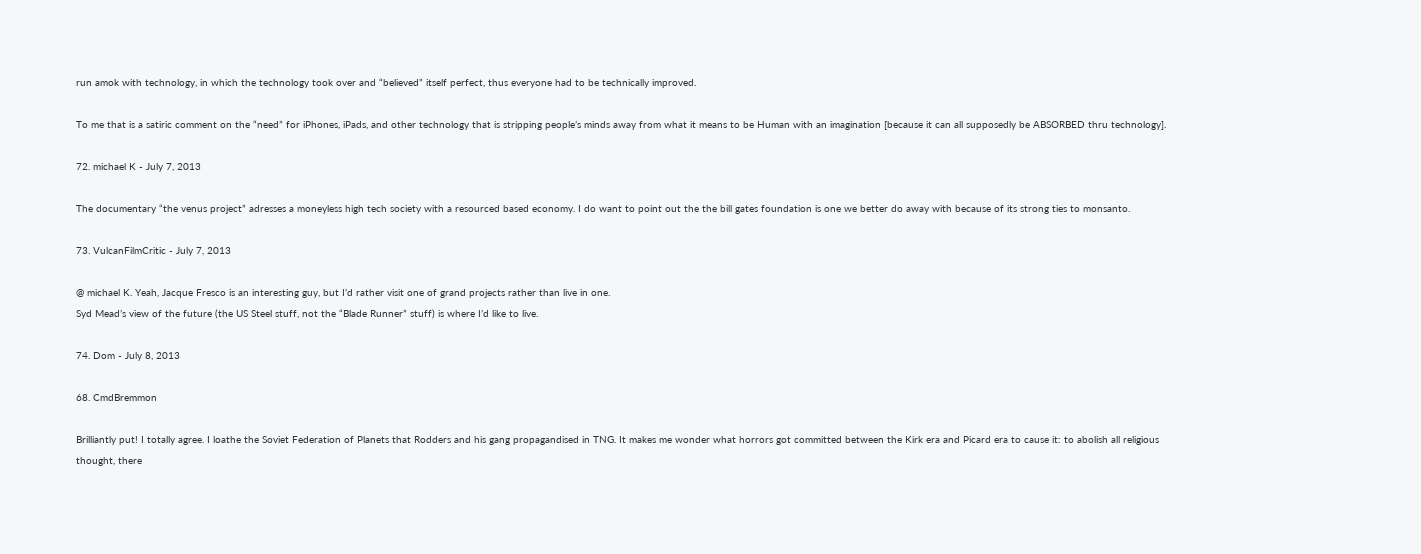run amok with technology, in which the technology took over and “believed” itself perfect, thus everyone had to be technically improved.

To me that is a satiric comment on the “need” for iPhones, iPads, and other technology that is stripping people’s minds away from what it means to be Human with an imagination [because it can all supposedly be ABSORBED thru technology].

72. michael K - July 7, 2013

The documentary “the venus project” adresses a moneyless high tech society with a resourced based economy. I do want to point out the the bill gates foundation is one we better do away with because of its strong ties to monsanto.

73. VulcanFilmCritic - July 7, 2013

@ michael K. Yeah, Jacque Fresco is an interesting guy, but I’d rather visit one of grand projects rather than live in one.
Syd Mead’s view of the future (the US Steel stuff, not the “Blade Runner” stuff) is where I’d like to live.

74. Dom - July 8, 2013

68. CmdBremmon

Brilliantly put! I totally agree. I loathe the Soviet Federation of Planets that Rodders and his gang propagandised in TNG. It makes me wonder what horrors got committed between the Kirk era and Picard era to cause it: to abolish all religious thought, there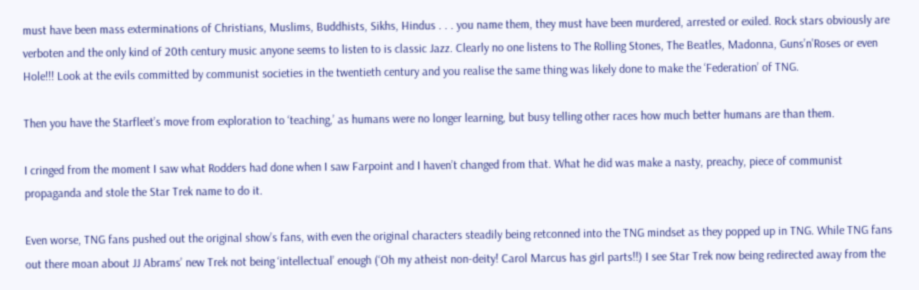must have been mass exterminations of Christians, Muslims, Buddhists, Sikhs, Hindus . . . you name them, they must have been murdered, arrested or exiled. Rock stars obviously are verboten and the only kind of 20th century music anyone seems to listen to is classic Jazz. Clearly no one listens to The Rolling Stones, The Beatles, Madonna, Guns’n’Roses or even Hole!!! Look at the evils committed by communist societies in the twentieth century and you realise the same thing was likely done to make the ‘Federation’ of TNG.

Then you have the Starfleet’s move from exploration to ‘teaching,’ as humans were no longer learning, but busy telling other races how much better humans are than them.

I cringed from the moment I saw what Rodders had done when I saw Farpoint and I haven’t changed from that. What he did was make a nasty, preachy, piece of communist propaganda and stole the Star Trek name to do it.

Even worse, TNG fans pushed out the original show’s fans, with even the original characters steadily being retconned into the TNG mindset as they popped up in TNG. While TNG fans out there moan about JJ Abrams’ new Trek not being ‘intellectual’ enough (‘Oh my atheist non-deity! Carol Marcus has girl parts!!) I see Star Trek now being redirected away from the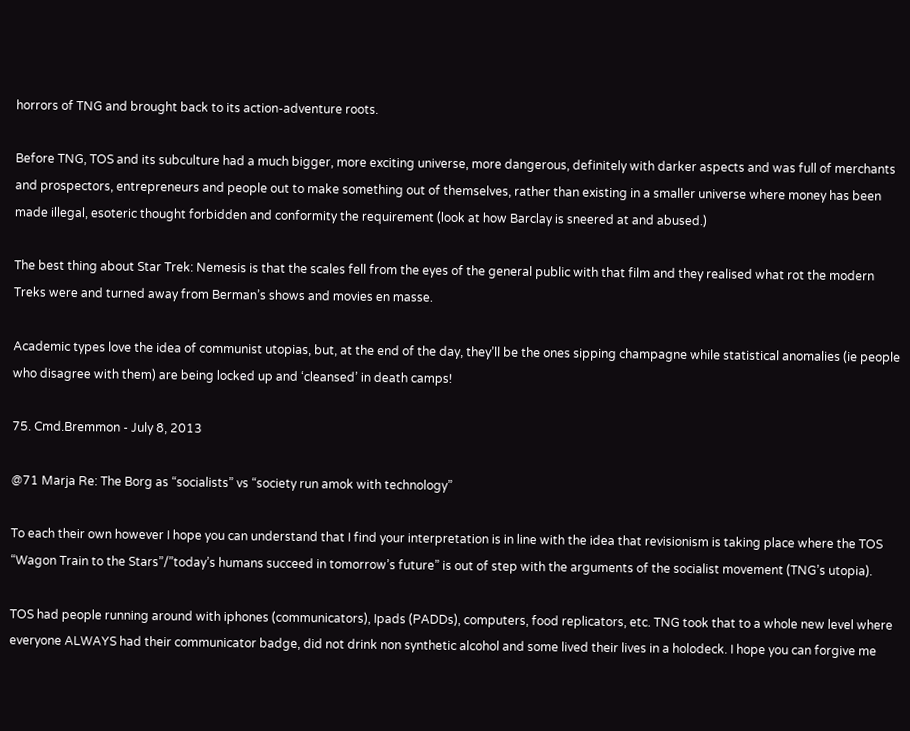horrors of TNG and brought back to its action-adventure roots.

Before TNG, TOS and its subculture had a much bigger, more exciting universe, more dangerous, definitely with darker aspects and was full of merchants and prospectors, entrepreneurs and people out to make something out of themselves, rather than existing in a smaller universe where money has been made illegal, esoteric thought forbidden and conformity the requirement (look at how Barclay is sneered at and abused.)

The best thing about Star Trek: Nemesis is that the scales fell from the eyes of the general public with that film and they realised what rot the modern Treks were and turned away from Berman’s shows and movies en masse.

Academic types love the idea of communist utopias, but, at the end of the day, they’ll be the ones sipping champagne while statistical anomalies (ie people who disagree with them) are being locked up and ‘cleansed’ in death camps!

75. Cmd.Bremmon - July 8, 2013

@71 Marja Re: The Borg as “socialists” vs “society run amok with technology”

To each their own however I hope you can understand that I find your interpretation is in line with the idea that revisionism is taking place where the TOS “Wagon Train to the Stars”/”today’s humans succeed in tomorrow’s future” is out of step with the arguments of the socialist movement (TNG’s utopia).

TOS had people running around with iphones (communicators), Ipads (PADDs), computers, food replicators, etc. TNG took that to a whole new level where everyone ALWAYS had their communicator badge, did not drink non synthetic alcohol and some lived their lives in a holodeck. I hope you can forgive me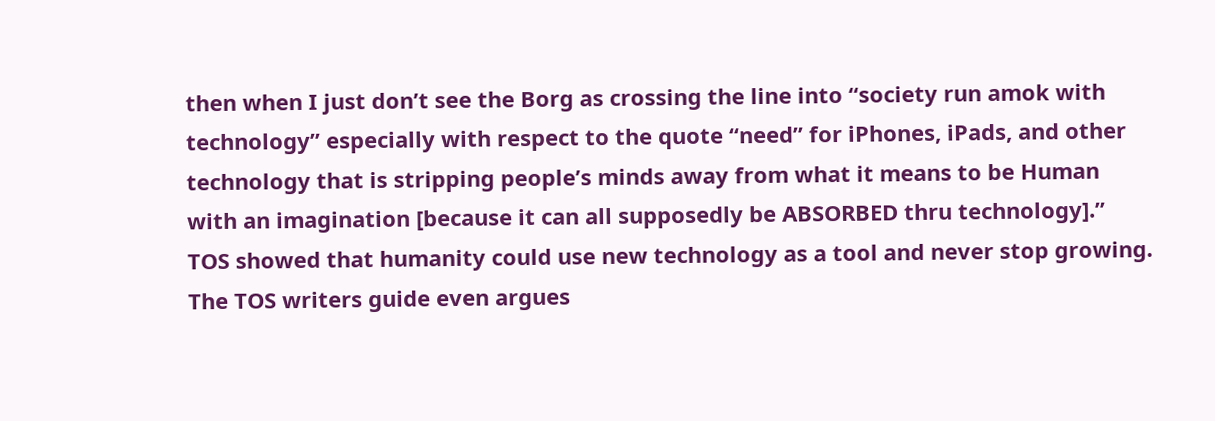then when I just don’t see the Borg as crossing the line into “society run amok with technology” especially with respect to the quote “need” for iPhones, iPads, and other technology that is stripping people’s minds away from what it means to be Human with an imagination [because it can all supposedly be ABSORBED thru technology].” TOS showed that humanity could use new technology as a tool and never stop growing. The TOS writers guide even argues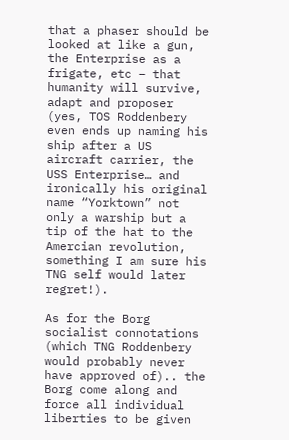that a phaser should be looked at like a gun, the Enterprise as a frigate, etc – that humanity will survive, adapt and proposer (yes, TOS Roddenbery even ends up naming his ship after a US aircraft carrier, the USS Enterprise… and ironically his original name “Yorktown” not only a warship but a tip of the hat to the Amercian revolution, something I am sure his TNG self would later regret!).

As for the Borg socialist connotations (which TNG Roddenbery would probably never have approved of).. the Borg come along and force all individual liberties to be given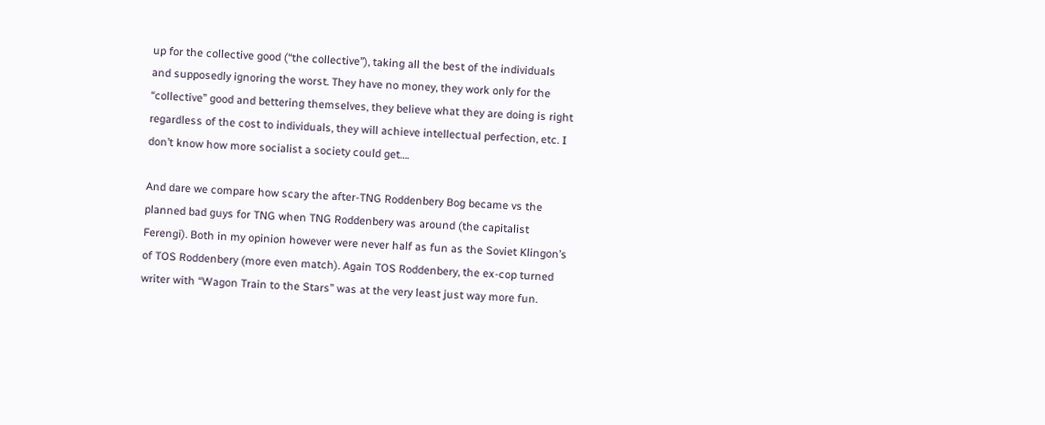up for the collective good (“the collective”), taking all the best of the individuals and supposedly ignoring the worst. They have no money, they work only for the “collective” good and bettering themselves, they believe what they are doing is right regardless of the cost to individuals, they will achieve intellectual perfection, etc. I don’t know how more socialist a society could get….

And dare we compare how scary the after-TNG Roddenbery Bog became vs the planned bad guys for TNG when TNG Roddenbery was around (the capitalist Ferengi). Both in my opinion however were never half as fun as the Soviet Klingon’s of TOS Roddenbery (more even match). Again TOS Roddenbery, the ex-cop turned writer with “Wagon Train to the Stars” was at the very least just way more fun.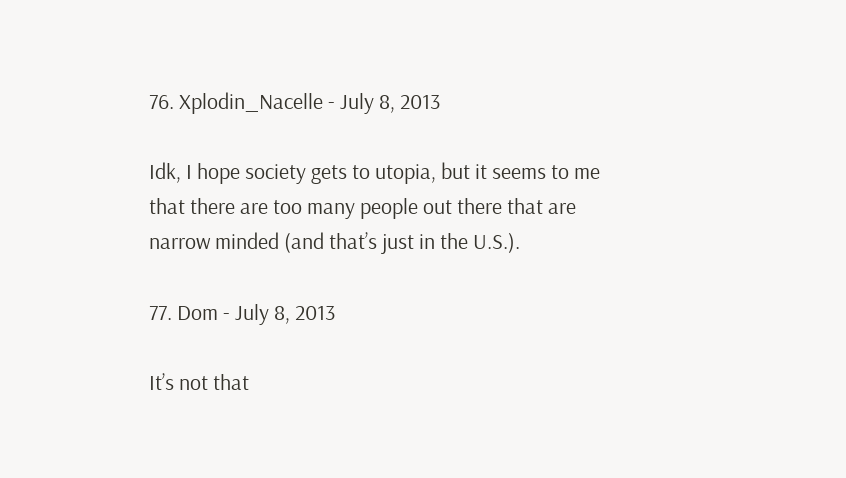76. Xplodin_Nacelle - July 8, 2013

Idk, I hope society gets to utopia, but it seems to me that there are too many people out there that are narrow minded (and that’s just in the U.S.).

77. Dom - July 8, 2013

It’s not that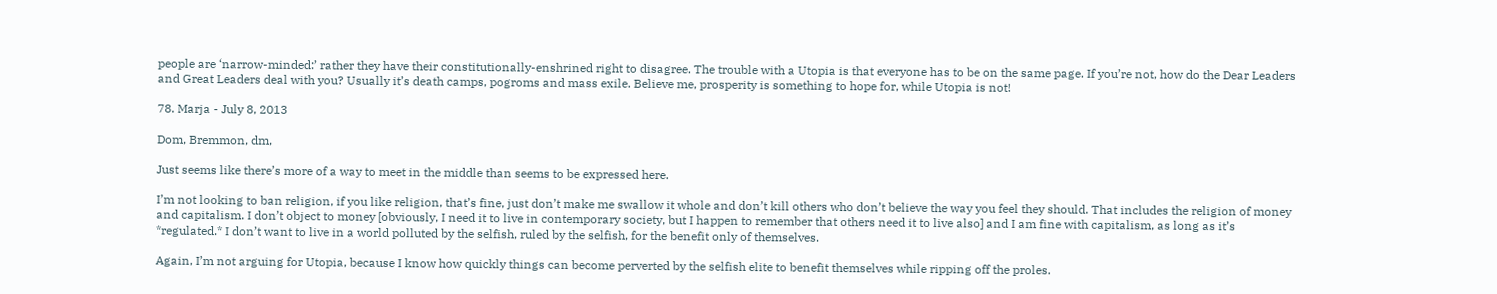people are ‘narrow-minded:’ rather they have their constitutionally-enshrined right to disagree. The trouble with a Utopia is that everyone has to be on the same page. If you’re not, how do the Dear Leaders and Great Leaders deal with you? Usually it’s death camps, pogroms and mass exile. Believe me, prosperity is something to hope for, while Utopia is not!

78. Marja - July 8, 2013

Dom, Bremmon, dm,

Just seems like there’s more of a way to meet in the middle than seems to be expressed here.

I’m not looking to ban religion, if you like religion, that’s fine, just don’t make me swallow it whole and don’t kill others who don’t believe the way you feel they should. That includes the religion of money and capitalism. I don’t object to money [obviously, I need it to live in contemporary society, but I happen to remember that others need it to live also] and I am fine with capitalism, as long as it’s *regulated.* I don’t want to live in a world polluted by the selfish, ruled by the selfish, for the benefit only of themselves.

Again, I’m not arguing for Utopia, because I know how quickly things can become perverted by the selfish elite to benefit themselves while ripping off the proles.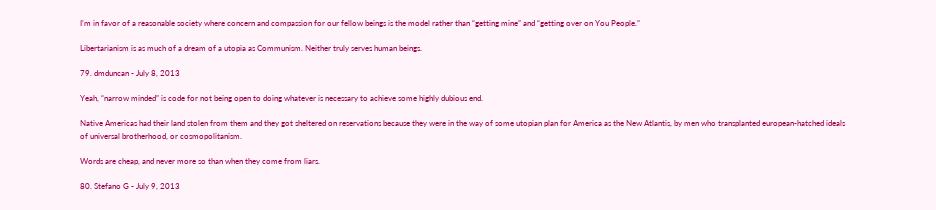I’m in favor of a reasonable society where concern and compassion for our fellow beings is the model rather than “getting mine” and “getting over on You People.”

Libertarianism is as much of a dream of a utopia as Communism. Neither truly serves human beings.

79. dmduncan - July 8, 2013

Yeah, “narrow minded” is code for not being open to doing whatever is necessary to achieve some highly dubious end.

Native Americas had their land stolen from them and they got sheltered on reservations because they were in the way of some utopian plan for America as the New Atlantis, by men who transplanted european-hatched ideals of universal brotherhood, or cosmopolitanism.

Words are cheap, and never more so than when they come from liars.

80. Stefano G - July 9, 2013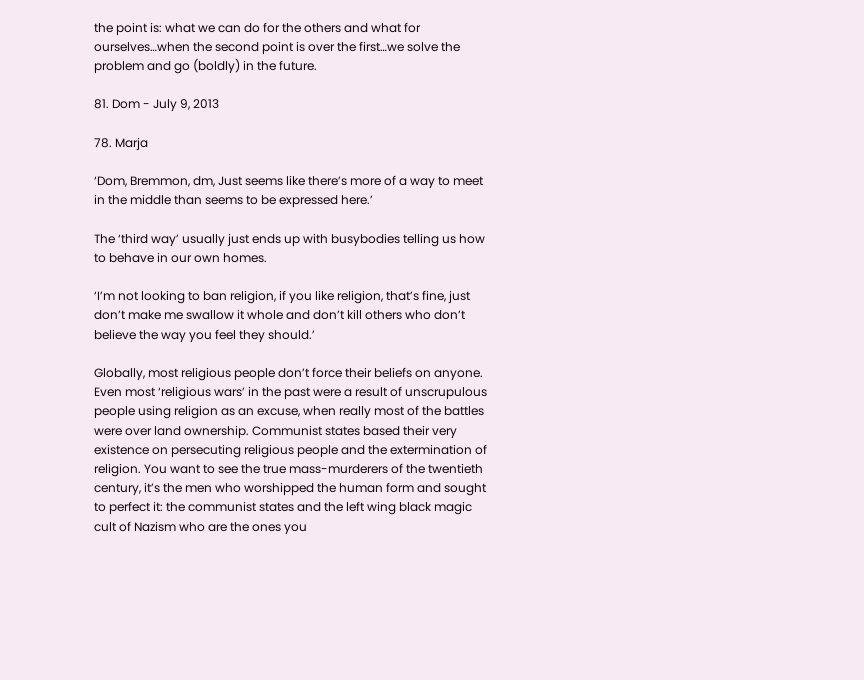the point is: what we can do for the others and what for ourselves…when the second point is over the first…we solve the problem and go (boldly) in the future.

81. Dom - July 9, 2013

78. Marja

‘Dom, Bremmon, dm, Just seems like there’s more of a way to meet in the middle than seems to be expressed here.’

The ‘third way’ usually just ends up with busybodies telling us how to behave in our own homes.

‘I’m not looking to ban religion, if you like religion, that’s fine, just don’t make me swallow it whole and don’t kill others who don’t believe the way you feel they should.’

Globally, most religious people don’t force their beliefs on anyone. Even most ‘religious wars’ in the past were a result of unscrupulous people using religion as an excuse, when really most of the battles were over land ownership. Communist states based their very existence on persecuting religious people and the extermination of religion. You want to see the true mass-murderers of the twentieth century, it’s the men who worshipped the human form and sought to perfect it: the communist states and the left wing black magic cult of Nazism who are the ones you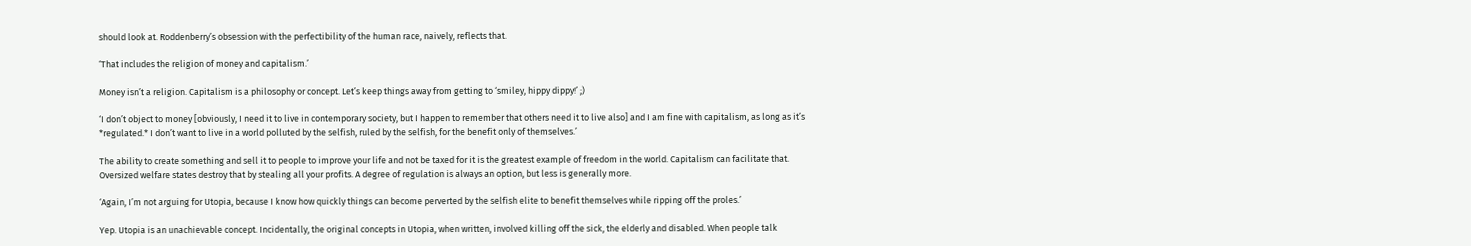should look at. Roddenberry’s obsession with the perfectibility of the human race, naively, reflects that.

‘That includes the religion of money and capitalism.’

Money isn’t a religion. Capitalism is a philosophy or concept. Let’s keep things away from getting to ‘smiley, hippy dippy!’ ;)

‘I don’t object to money [obviously, I need it to live in contemporary society, but I happen to remember that others need it to live also] and I am fine with capitalism, as long as it’s *regulated.* I don’t want to live in a world polluted by the selfish, ruled by the selfish, for the benefit only of themselves.’

The ability to create something and sell it to people to improve your life and not be taxed for it is the greatest example of freedom in the world. Capitalism can facilitate that. Oversized welfare states destroy that by stealing all your profits. A degree of regulation is always an option, but less is generally more.

‘Again, I’m not arguing for Utopia, because I know how quickly things can become perverted by the selfish elite to benefit themselves while ripping off the proles.’

Yep. Utopia is an unachievable concept. Incidentally, the original concepts in Utopia, when written, involved killing off the sick, the elderly and disabled. When people talk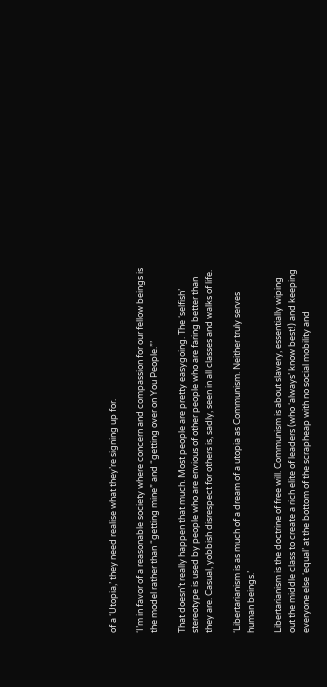of a ‘Utopia,’ they need realise what they’re signing up for.

‘I’m in favor of a reasonable society where concern and compassion for our fellow beings is the model rather than “getting mine” and “getting over on You People.”’

That doesn’t really happen that much. Most people are pretty easygoing. The ‘selfish’ stereotype is used by people who are envious of other people who are faring better than they are. Casual, yobbish disrespect for others is, sadly, seen in all classes and walks of life.

‘Libertarianism is as much of a dream of a utopia as Communism. Neither truly serves human beings.’

Libertarianism is the doctrine of free will. Communism is about slavery, essentially wiping out the middle class to create a rich elite of leaders (who ‘always’ know best!) and keeping everyone else ‘equal’ at the bottom of the scrapheap with no social mobility and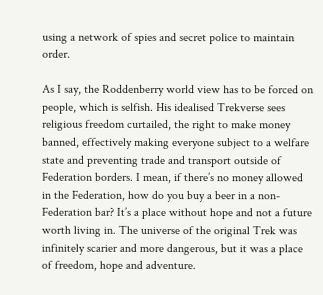using a network of spies and secret police to maintain order.

As I say, the Roddenberry world view has to be forced on people, which is selfish. His idealised Trekverse sees religious freedom curtailed, the right to make money banned, effectively making everyone subject to a welfare state and preventing trade and transport outside of Federation borders. I mean, if there’s no money allowed in the Federation, how do you buy a beer in a non-Federation bar? It’s a place without hope and not a future worth living in. The universe of the original Trek was infinitely scarier and more dangerous, but it was a place of freedom, hope and adventure.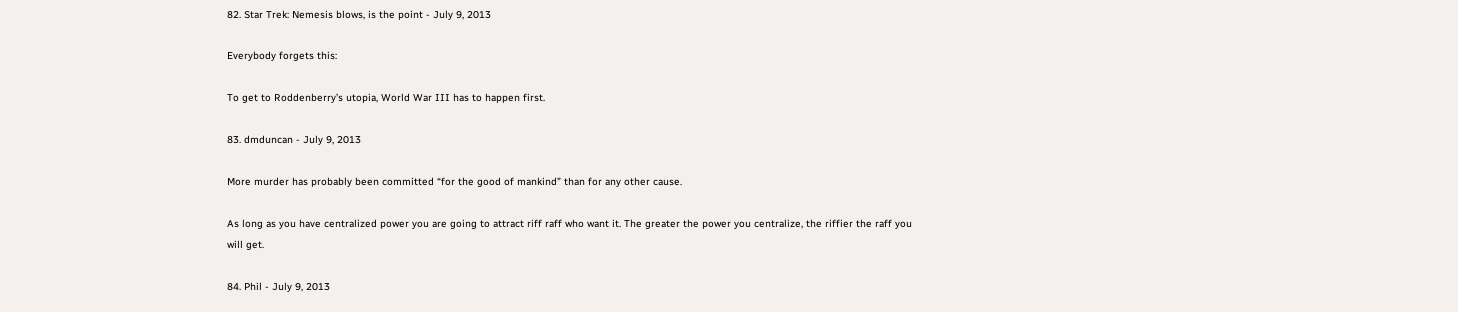82. Star Trek: Nemesis blows, is the point - July 9, 2013

Everybody forgets this:

To get to Roddenberry’s utopia, World War III has to happen first.

83. dmduncan - July 9, 2013

More murder has probably been committed “for the good of mankind” than for any other cause.

As long as you have centralized power you are going to attract riff raff who want it. The greater the power you centralize, the riffier the raff you will get.

84. Phil - July 9, 2013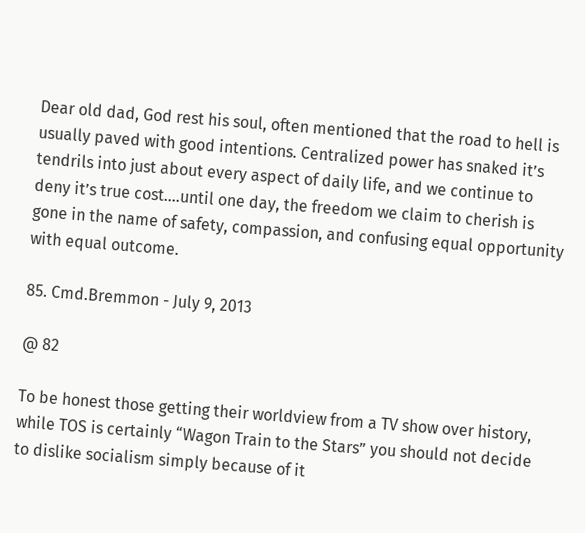Dear old dad, God rest his soul, often mentioned that the road to hell is usually paved with good intentions. Centralized power has snaked it’s tendrils into just about every aspect of daily life, and we continue to deny it’s true cost….until one day, the freedom we claim to cherish is gone in the name of safety, compassion, and confusing equal opportunity with equal outcome.

85. Cmd.Bremmon - July 9, 2013

@ 82

To be honest those getting their worldview from a TV show over history, while TOS is certainly “Wagon Train to the Stars” you should not decide to dislike socialism simply because of it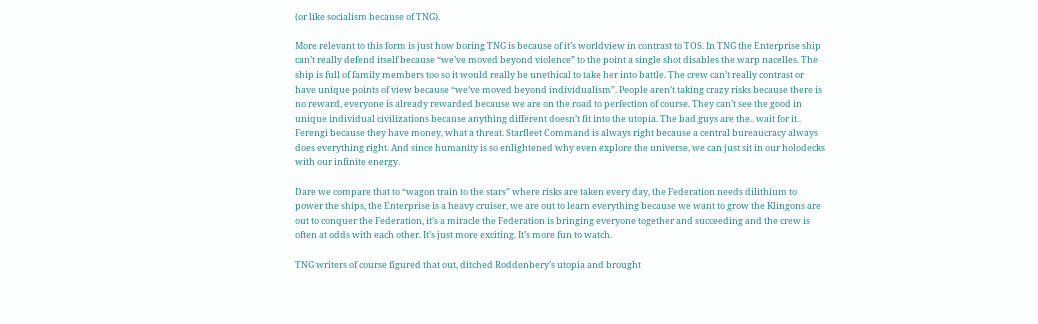(or like socialism because of TNG).

More relevant to this form is just how boring TNG is because of it’s worldview in contrast to TOS. In TNG the Enterprise ship can’t really defend itself because “we’ve moved beyond violence” to the point a single shot disables the warp nacelles. The ship is full of family members too so it would really be unethical to take her into battle. The crew can’t really contrast or have unique points of view because “we’ve moved beyond individualism”. People aren’t taking crazy risks because there is no reward, everyone is already rewarded because we are on the road to perfection of course. They can’t see the good in unique individual civilizations because anything different doesn’t fit into the utopia. The bad guys are the.. wait for it.. Ferengi because they have money, what a threat. Starfleet Command is always right because a central bureaucracy always does everything right. And since humanity is so enlightened why even explore the universe, we can just sit in our holodecks with our infinite energy.

Dare we compare that to “wagon train to the stars” where risks are taken every day, the Federation needs dilithium to power the ships, the Enterprise is a heavy cruiser, we are out to learn everything because we want to grow the Klingons are out to conquer the Federation, it’s a miracle the Federation is bringing everyone together and succeeding and the crew is often at odds with each other. It’s just more exciting. It’s more fun to watch.

TNG writers of course figured that out, ditched Roddenbery’s utopia and brought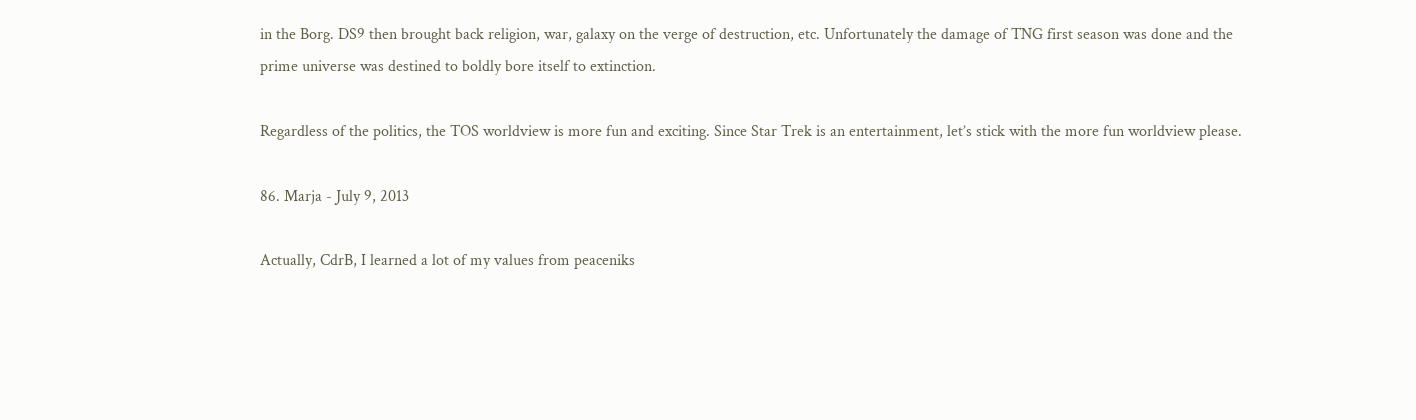in the Borg. DS9 then brought back religion, war, galaxy on the verge of destruction, etc. Unfortunately the damage of TNG first season was done and the prime universe was destined to boldly bore itself to extinction.

Regardless of the politics, the TOS worldview is more fun and exciting. Since Star Trek is an entertainment, let’s stick with the more fun worldview please.

86. Marja - July 9, 2013

Actually, CdrB, I learned a lot of my values from peaceniks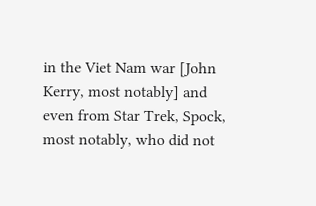in the Viet Nam war [John Kerry, most notably] and even from Star Trek, Spock, most notably, who did not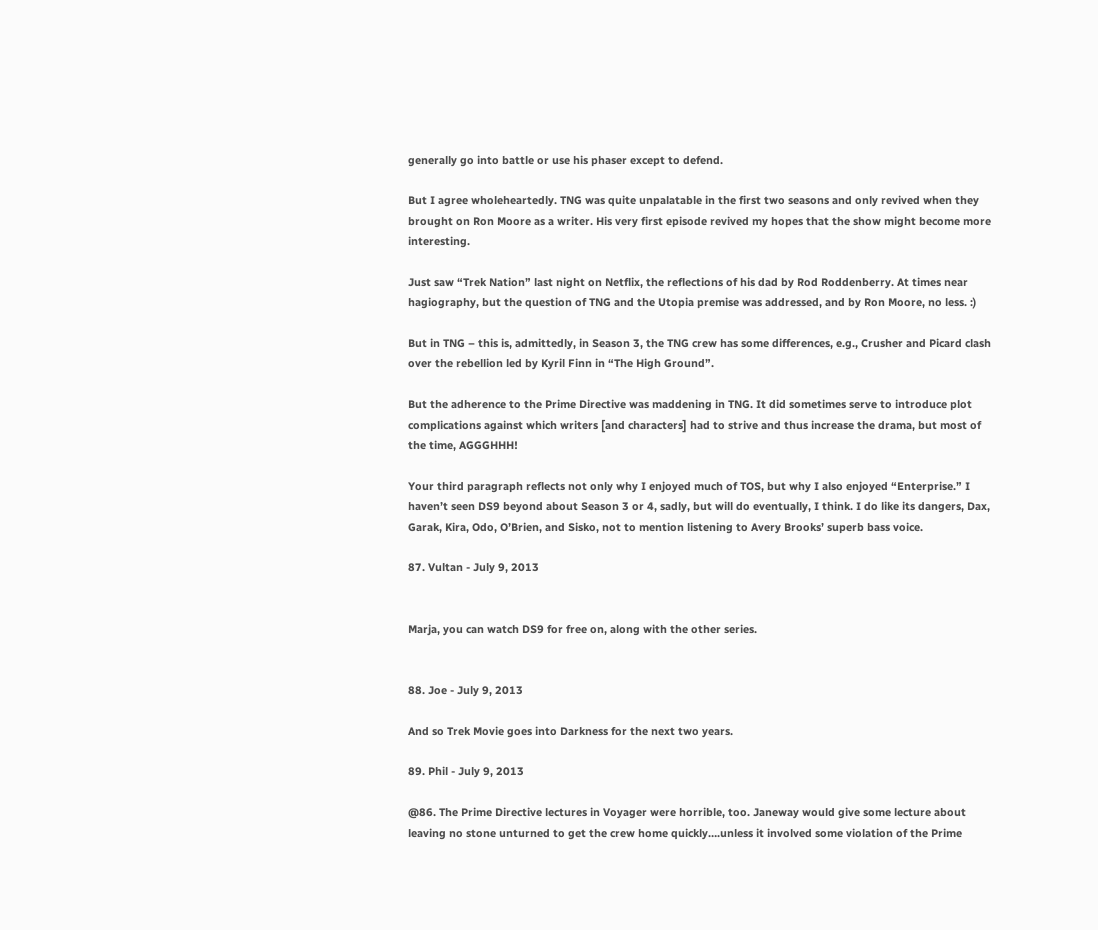generally go into battle or use his phaser except to defend.

But I agree wholeheartedly. TNG was quite unpalatable in the first two seasons and only revived when they brought on Ron Moore as a writer. His very first episode revived my hopes that the show might become more interesting.

Just saw “Trek Nation” last night on Netflix, the reflections of his dad by Rod Roddenberry. At times near hagiography, but the question of TNG and the Utopia premise was addressed, and by Ron Moore, no less. :)

But in TNG – this is, admittedly, in Season 3, the TNG crew has some differences, e.g., Crusher and Picard clash over the rebellion led by Kyril Finn in “The High Ground”.

But the adherence to the Prime Directive was maddening in TNG. It did sometimes serve to introduce plot complications against which writers [and characters] had to strive and thus increase the drama, but most of the time, AGGGHHH!

Your third paragraph reflects not only why I enjoyed much of TOS, but why I also enjoyed “Enterprise.” I haven’t seen DS9 beyond about Season 3 or 4, sadly, but will do eventually, I think. I do like its dangers, Dax, Garak, Kira, Odo, O’Brien, and Sisko, not to mention listening to Avery Brooks’ superb bass voice.

87. Vultan - July 9, 2013


Marja, you can watch DS9 for free on, along with the other series.


88. Joe - July 9, 2013

And so Trek Movie goes into Darkness for the next two years.

89. Phil - July 9, 2013

@86. The Prime Directive lectures in Voyager were horrible, too. Janeway would give some lecture about leaving no stone unturned to get the crew home quickly….unless it involved some violation of the Prime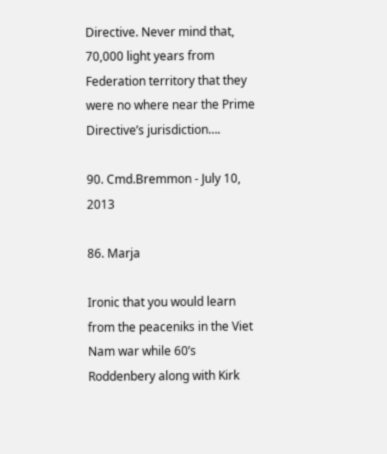Directive. Never mind that, 70,000 light years from Federation territory that they were no where near the Prime Directive’s jurisdiction….

90. Cmd.Bremmon - July 10, 2013

86. Marja

Ironic that you would learn from the peaceniks in the Viet Nam war while 60’s Roddenbery along with Kirk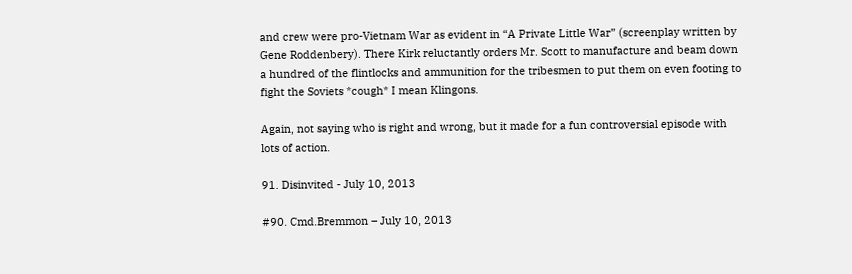and crew were pro-Vietnam War as evident in “A Private Little War” (screenplay written by Gene Roddenbery). There Kirk reluctantly orders Mr. Scott to manufacture and beam down a hundred of the flintlocks and ammunition for the tribesmen to put them on even footing to fight the Soviets *cough* I mean Klingons.

Again, not saying who is right and wrong, but it made for a fun controversial episode with lots of action.

91. Disinvited - July 10, 2013

#90. Cmd.Bremmon – July 10, 2013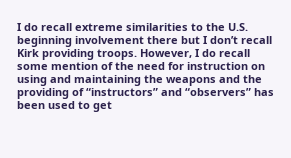I do recall extreme similarities to the U.S. beginning involvement there but I don’t recall Kirk providing troops. However, I do recall some mention of the need for instruction on using and maintaining the weapons and the providing of “instructors” and “observers” has been used to get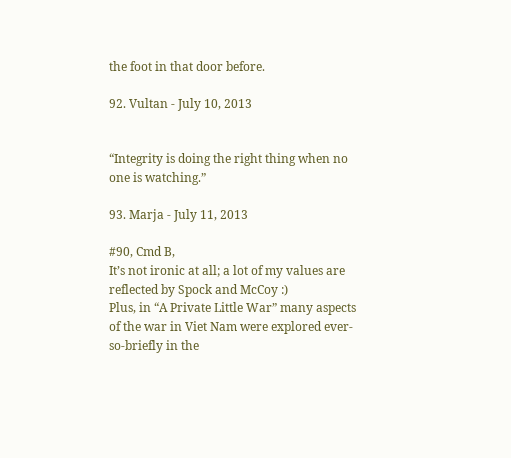the foot in that door before.

92. Vultan - July 10, 2013


“Integrity is doing the right thing when no one is watching.”

93. Marja - July 11, 2013

#90, Cmd B,
It’s not ironic at all; a lot of my values are reflected by Spock and McCoy :)
Plus, in “A Private Little War” many aspects of the war in Viet Nam were explored ever-so-briefly in the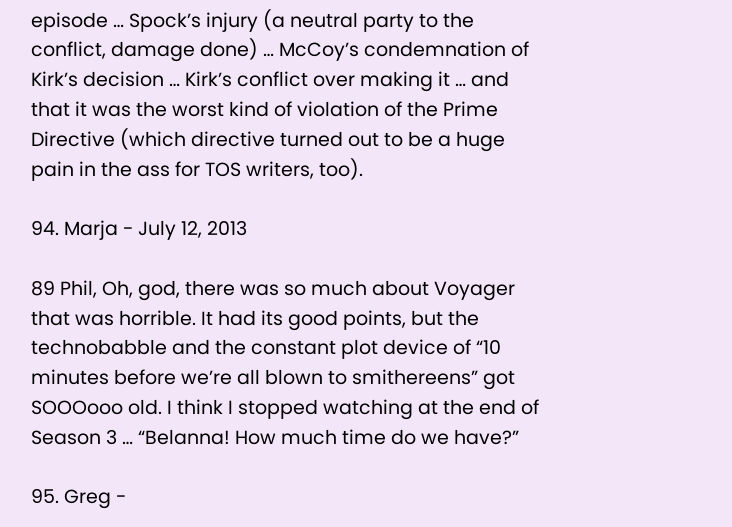episode … Spock’s injury (a neutral party to the conflict, damage done) … McCoy’s condemnation of Kirk’s decision … Kirk’s conflict over making it … and that it was the worst kind of violation of the Prime Directive (which directive turned out to be a huge pain in the ass for TOS writers, too).

94. Marja - July 12, 2013

89 Phil, Oh, god, there was so much about Voyager that was horrible. It had its good points, but the technobabble and the constant plot device of “10 minutes before we’re all blown to smithereens” got SOOOooo old. I think I stopped watching at the end of Season 3 … “Belanna! How much time do we have?”

95. Greg -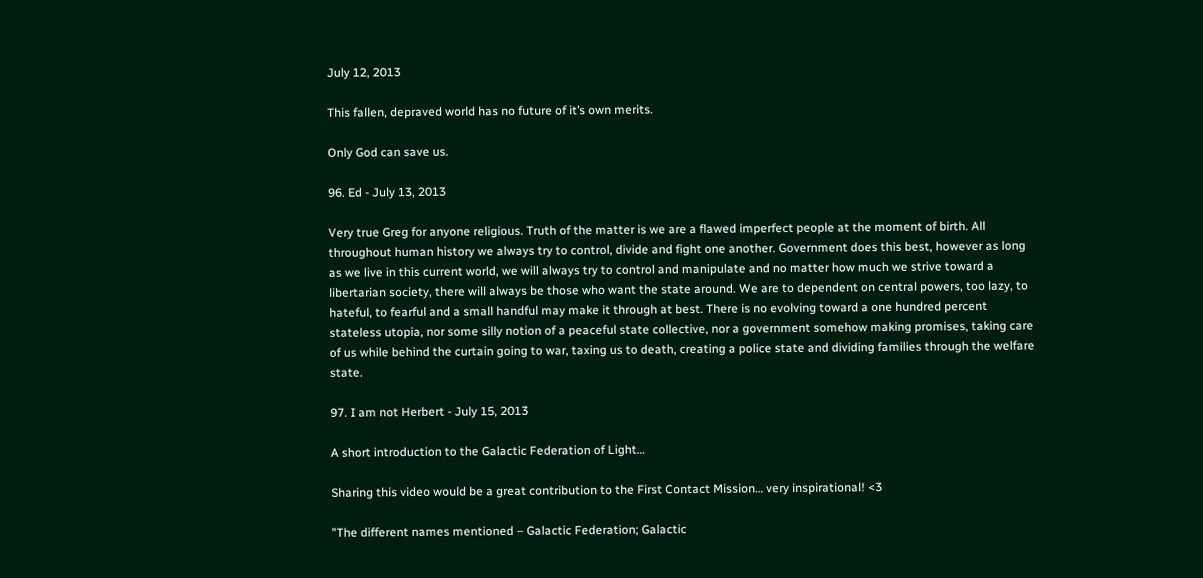July 12, 2013

This fallen, depraved world has no future of it’s own merits.

Only God can save us.

96. Ed - July 13, 2013

Very true Greg for anyone religious. Truth of the matter is we are a flawed imperfect people at the moment of birth. All throughout human history we always try to control, divide and fight one another. Government does this best, however as long as we live in this current world, we will always try to control and manipulate and no matter how much we strive toward a libertarian society, there will always be those who want the state around. We are to dependent on central powers, too lazy, to hateful, to fearful and a small handful may make it through at best. There is no evolving toward a one hundred percent stateless utopia, nor some silly notion of a peaceful state collective, nor a government somehow making promises, taking care of us while behind the curtain going to war, taxing us to death, creating a police state and dividing families through the welfare state.

97. I am not Herbert - July 15, 2013

A short introduction to the Galactic Federation of Light…

Sharing this video would be a great contribution to the First Contact Mission… very inspirational! <3

"The different names mentioned – Galactic Federation; Galactic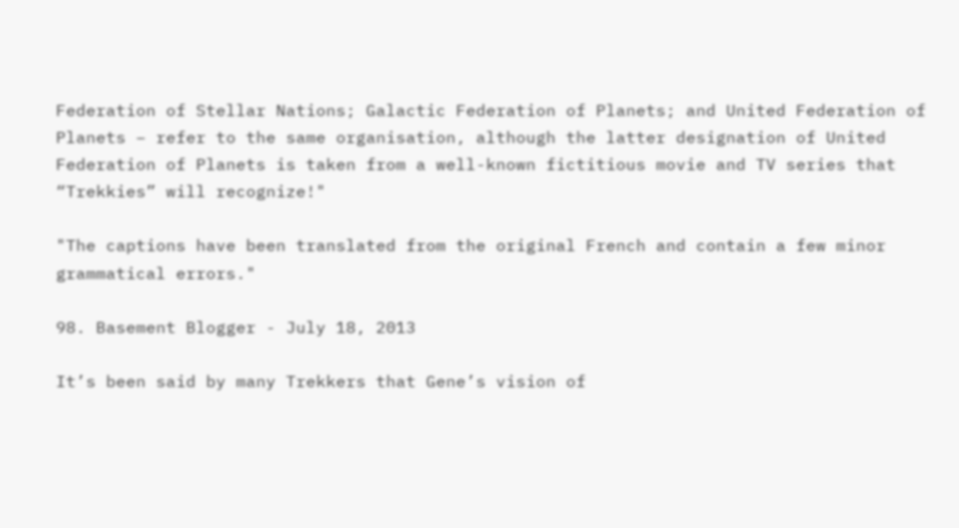Federation of Stellar Nations; Galactic Federation of Planets; and United Federation of Planets – refer to the same organisation, although the latter designation of United Federation of Planets is taken from a well-known fictitious movie and TV series that “Trekkies” will recognize!"

"The captions have been translated from the original French and contain a few minor grammatical errors."

98. Basement Blogger - July 18, 2013

It’s been said by many Trekkers that Gene’s vision of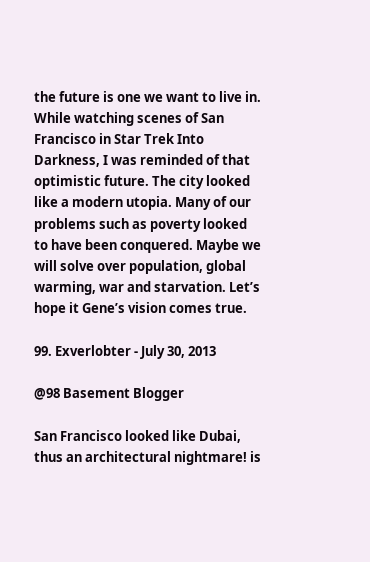the future is one we want to live in. While watching scenes of San Francisco in Star Trek Into Darkness, I was reminded of that optimistic future. The city looked like a modern utopia. Many of our problems such as poverty looked to have been conquered. Maybe we will solve over population, global warming, war and starvation. Let’s hope it Gene’s vision comes true.

99. Exverlobter - July 30, 2013

@98 Basement Blogger

San Francisco looked like Dubai, thus an architectural nightmare! is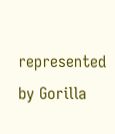represented by Gorilla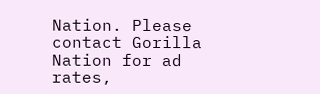Nation. Please contact Gorilla Nation for ad rates,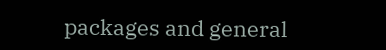packages and general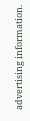advertising information.